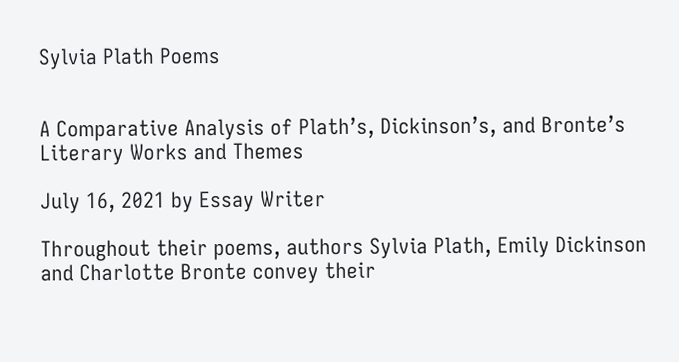Sylvia Plath Poems


A Comparative Analysis of Plath’s, Dickinson’s, and Bronte’s Literary Works and Themes

July 16, 2021 by Essay Writer

Throughout their poems, authors Sylvia Plath, Emily Dickinson and Charlotte Bronte convey their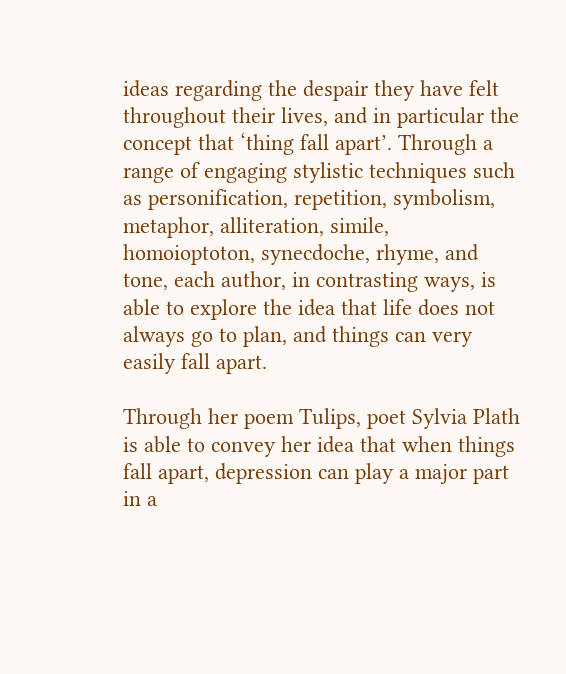ideas regarding the despair they have felt throughout their lives, and in particular the concept that ‘thing fall apart’. Through a range of engaging stylistic techniques such as personification, repetition, symbolism, metaphor, alliteration, simile, homoioptoton, synecdoche, rhyme, and tone, each author, in contrasting ways, is able to explore the idea that life does not always go to plan, and things can very easily fall apart.

Through her poem Tulips, poet Sylvia Plath is able to convey her idea that when things fall apart, depression can play a major part in a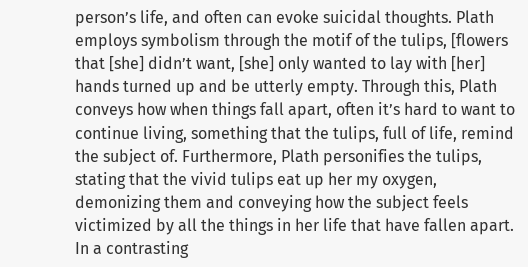person’s life, and often can evoke suicidal thoughts. Plath employs symbolism through the motif of the tulips, [flowers that [she] didn’t want, [she] only wanted to lay with [her] hands turned up and be utterly empty. Through this, Plath conveys how when things fall apart, often it’s hard to want to continue living, something that the tulips, full of life, remind the subject of. Furthermore, Plath personifies the tulips, stating that the vivid tulips eat up her my oxygen, demonizing them and conveying how the subject feels victimized by all the things in her life that have fallen apart. In a contrasting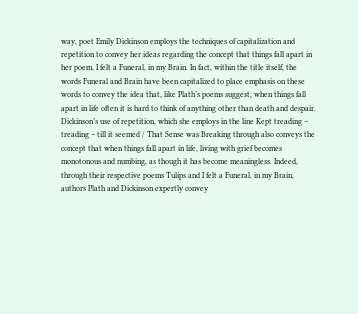way, poet Emily Dickinson employs the techniques of capitalization and repetition to convey her ideas regarding the concept that things fall apart in her poem, I felt a Funeral, in my Brain. In fact, within the title itself, the words Funeral and Brain have been capitalized to place emphasis on these words to convey the idea that, like Plath’s poems suggest, when things fall apart in life often it is hard to think of anything other than death and despair. Dickinson’s use of repetition, which she employs in the line Kept treading – treading – till it seemed / That Sense was Breaking through also conveys the concept that when things fall apart in life, living with grief becomes monotonous and numbing, as though it has become meaningless. Indeed, through their respective poems Tulips and I felt a Funeral, in my Brain, authors Plath and Dickinson expertly convey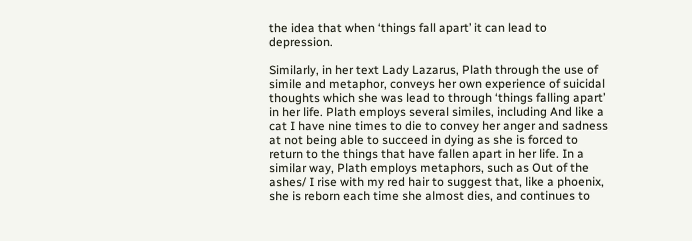the idea that when ‘things fall apart’ it can lead to depression.

Similarly, in her text Lady Lazarus, Plath through the use of simile and metaphor, conveys her own experience of suicidal thoughts which she was lead to through ‘things falling apart’ in her life. Plath employs several similes, including And like a cat I have nine times to die to convey her anger and sadness at not being able to succeed in dying as she is forced to return to the things that have fallen apart in her life. In a similar way, Plath employs metaphors, such as Out of the ashes/ I rise with my red hair to suggest that, like a phoenix, she is reborn each time she almost dies, and continues to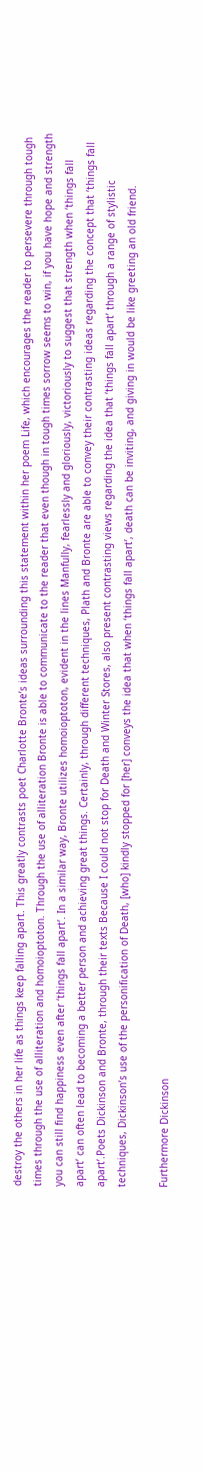destroy the others in her life as things keep falling apart. This greatly contrasts poet Charlotte Bronte’s ideas surrounding this statement within her poem Life, which encourages the reader to persevere through tough times through the use of alliteration and homoioptoton. Through the use of alliteration Bronte is able to communicate to the reader that even though in tough times sorrow seems to win, if you have hope and strength you can still find happiness even after ‘things fall apart’. In a similar way, Bronte utilizes homoioptoton, evident in the lines Manfully, fearlessly and gloriously, victoriously to suggest that strength when ‘things fall apart’ can often lead to becoming a better person and achieving great things. Certainly, through different techniques, Plath and Bronte are able to convey their contrasting ideas regarding the concept that ‘things fall apart’.Poets Dickinson and Bronte, through their texts Because I could not stop for Death and Winter Stores, also present contrasting views regarding the idea that ‘things fall apart’ through a range of stylistic techniques, Dickinson’s use of the personification of Death, [who] kindly stopped for [her] conveys the idea that when ‘things fall apart’, death can be inviting, and giving in would be like greeting an old friend.

Furthermore Dickinson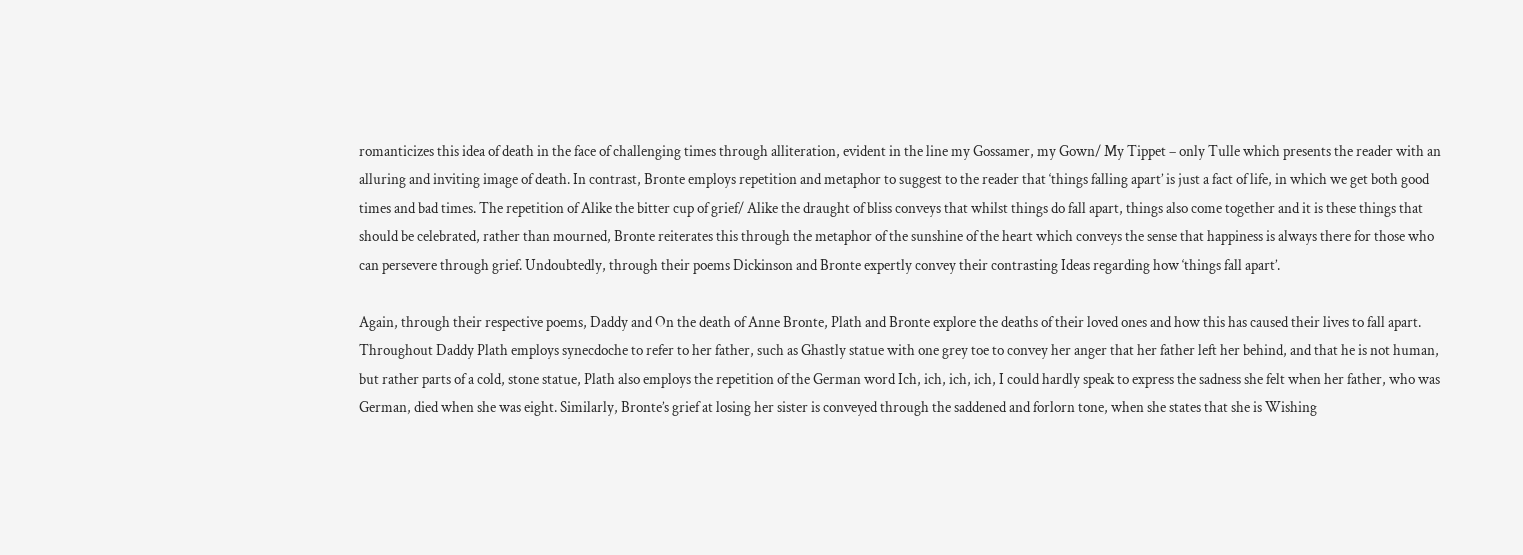romanticizes this idea of death in the face of challenging times through alliteration, evident in the line my Gossamer, my Gown/ My Tippet – only Tulle which presents the reader with an alluring and inviting image of death. In contrast, Bronte employs repetition and metaphor to suggest to the reader that ‘things falling apart’ is just a fact of life, in which we get both good times and bad times. The repetition of Alike the bitter cup of grief/ Alike the draught of bliss conveys that whilst things do fall apart, things also come together and it is these things that should be celebrated, rather than mourned, Bronte reiterates this through the metaphor of the sunshine of the heart which conveys the sense that happiness is always there for those who can persevere through grief. Undoubtedly, through their poems Dickinson and Bronte expertly convey their contrasting Ideas regarding how ‘things fall apart’.

Again, through their respective poems, Daddy and On the death of Anne Bronte, Plath and Bronte explore the deaths of their loved ones and how this has caused their lives to fall apart. Throughout Daddy Plath employs synecdoche to refer to her father, such as Ghastly statue with one grey toe to convey her anger that her father left her behind, and that he is not human, but rather parts of a cold, stone statue, Plath also employs the repetition of the German word Ich, ich, ich, ich, I could hardly speak to express the sadness she felt when her father, who was German, died when she was eight. Similarly, Bronte’s grief at losing her sister is conveyed through the saddened and forlorn tone, when she states that she is Wishing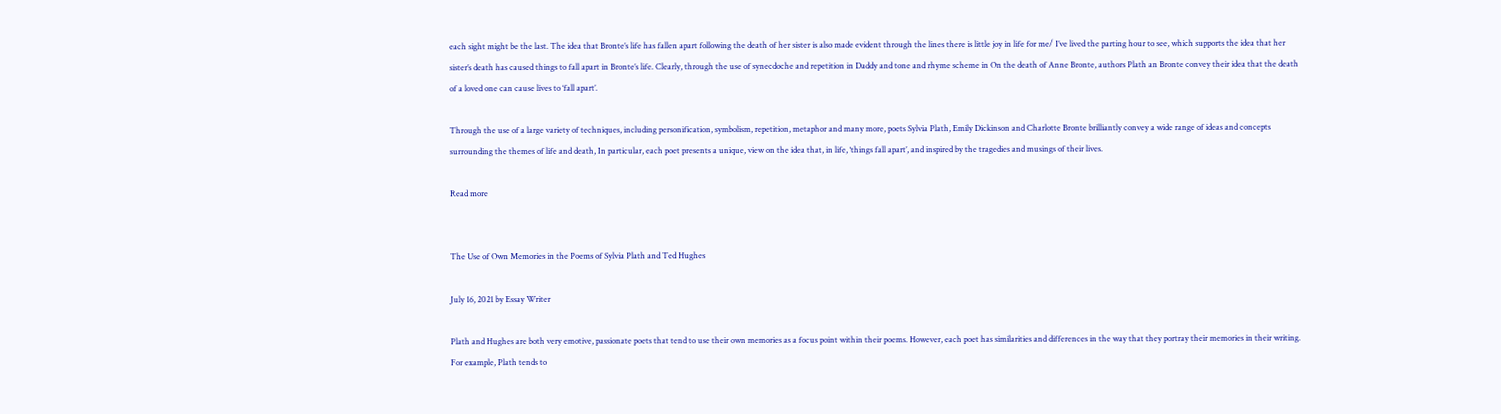each sight might be the last. The idea that Bronte’s life has fallen apart following the death of her sister is also made evident through the lines there is little joy in life for me/ I’ve lived the parting hour to see, which supports the idea that her sister’s death has caused things to fall apart in Bronte’s life. Clearly, through the use of synecdoche and repetition in Daddy and tone and rhyme scheme in On the death of Anne Bronte, authors Plath an Bronte convey their idea that the death of a loved one can cause lives to ‘fall apart’.

Through the use of a large variety of techniques, including personification, symbolism, repetition, metaphor and many more, poets Sylvia Plath, Emily Dickinson and Charlotte Bronte brilliantly convey a wide range of ideas and concepts surrounding the themes of life and death, In particular, each poet presents a unique, view on the idea that, in life, ‘things fall apart’, and inspired by the tragedies and musings of their lives.

Read more


The Use of Own Memories in the Poems of Sylvia Plath and Ted Hughes

July 16, 2021 by Essay Writer

Plath and Hughes are both very emotive, passionate poets that tend to use their own memories as a focus point within their poems. However, each poet has similarities and differences in the way that they portray their memories in their writing. For example, Plath tends to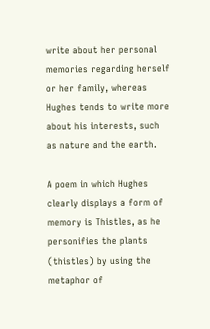write about her personal memories regarding herself or her family, whereas Hughes tends to write more about his interests, such as nature and the earth.

A poem in which Hughes clearly displays a form of memory is Thistles, as he personifies the plants (thistles) by using the metaphor of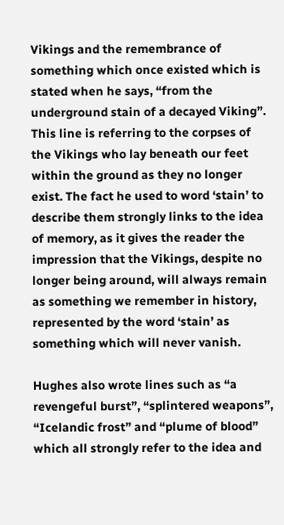Vikings and the remembrance of something which once existed which is stated when he says, “from the underground stain of a decayed Viking”. This line is referring to the corpses of the Vikings who lay beneath our feet within the ground as they no longer exist. The fact he used to word ‘stain’ to describe them strongly links to the idea of memory, as it gives the reader the impression that the Vikings, despite no longer being around, will always remain as something we remember in history, represented by the word ‘stain’ as something which will never vanish.

Hughes also wrote lines such as “a revengeful burst”, “splintered weapons”, “Icelandic frost” and “plume of blood” which all strongly refer to the idea and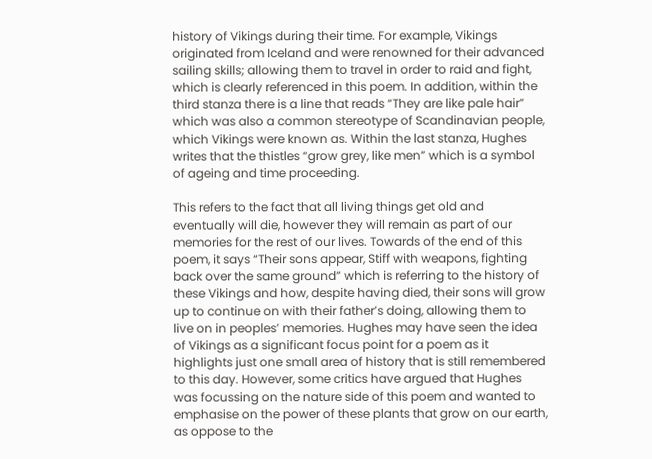history of Vikings during their time. For example, Vikings originated from Iceland and were renowned for their advanced sailing skills; allowing them to travel in order to raid and fight, which is clearly referenced in this poem. In addition, within the third stanza there is a line that reads “They are like pale hair” which was also a common stereotype of Scandinavian people, which Vikings were known as. Within the last stanza, Hughes writes that the thistles “grow grey, like men” which is a symbol of ageing and time proceeding.

This refers to the fact that all living things get old and eventually will die, however they will remain as part of our memories for the rest of our lives. Towards of the end of this poem, it says “Their sons appear, Stiff with weapons, fighting back over the same ground” which is referring to the history of these Vikings and how, despite having died, their sons will grow up to continue on with their father’s doing, allowing them to live on in peoples’ memories. Hughes may have seen the idea of Vikings as a significant focus point for a poem as it highlights just one small area of history that is still remembered to this day. However, some critics have argued that Hughes was focussing on the nature side of this poem and wanted to emphasise on the power of these plants that grow on our earth, as oppose to the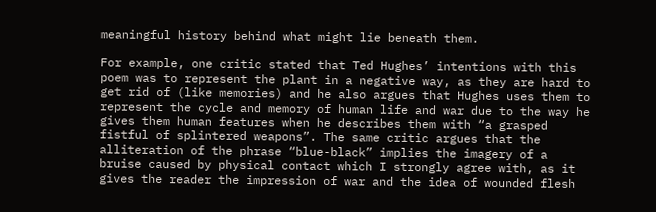meaningful history behind what might lie beneath them.

For example, one critic stated that Ted Hughes’ intentions with this poem was to represent the plant in a negative way, as they are hard to get rid of (like memories) and he also argues that Hughes uses them to represent the cycle and memory of human life and war due to the way he gives them human features when he describes them with “a grasped fistful of splintered weapons”. The same critic argues that the alliteration of the phrase “blue-black” implies the imagery of a bruise caused by physical contact which I strongly agree with, as it gives the reader the impression of war and the idea of wounded flesh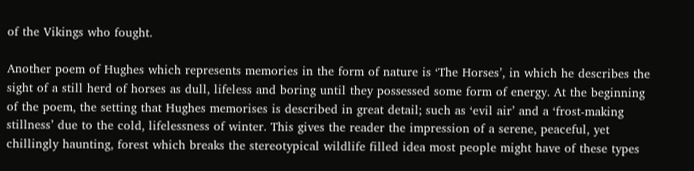of the Vikings who fought.

Another poem of Hughes which represents memories in the form of nature is ‘The Horses’, in which he describes the sight of a still herd of horses as dull, lifeless and boring until they possessed some form of energy. At the beginning of the poem, the setting that Hughes memorises is described in great detail; such as ‘evil air’ and a ‘frost-making stillness’ due to the cold, lifelessness of winter. This gives the reader the impression of a serene, peaceful, yet chillingly haunting, forest which breaks the stereotypical wildlife filled idea most people might have of these types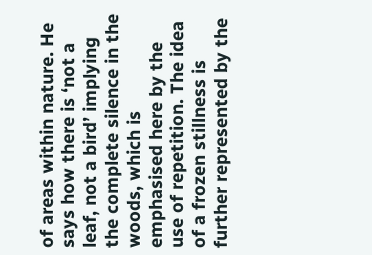of areas within nature. He says how there is ‘not a leaf, not a bird’ implying the complete silence in the woods, which is emphasised here by the use of repetition. The idea of a frozen stillness is further represented by the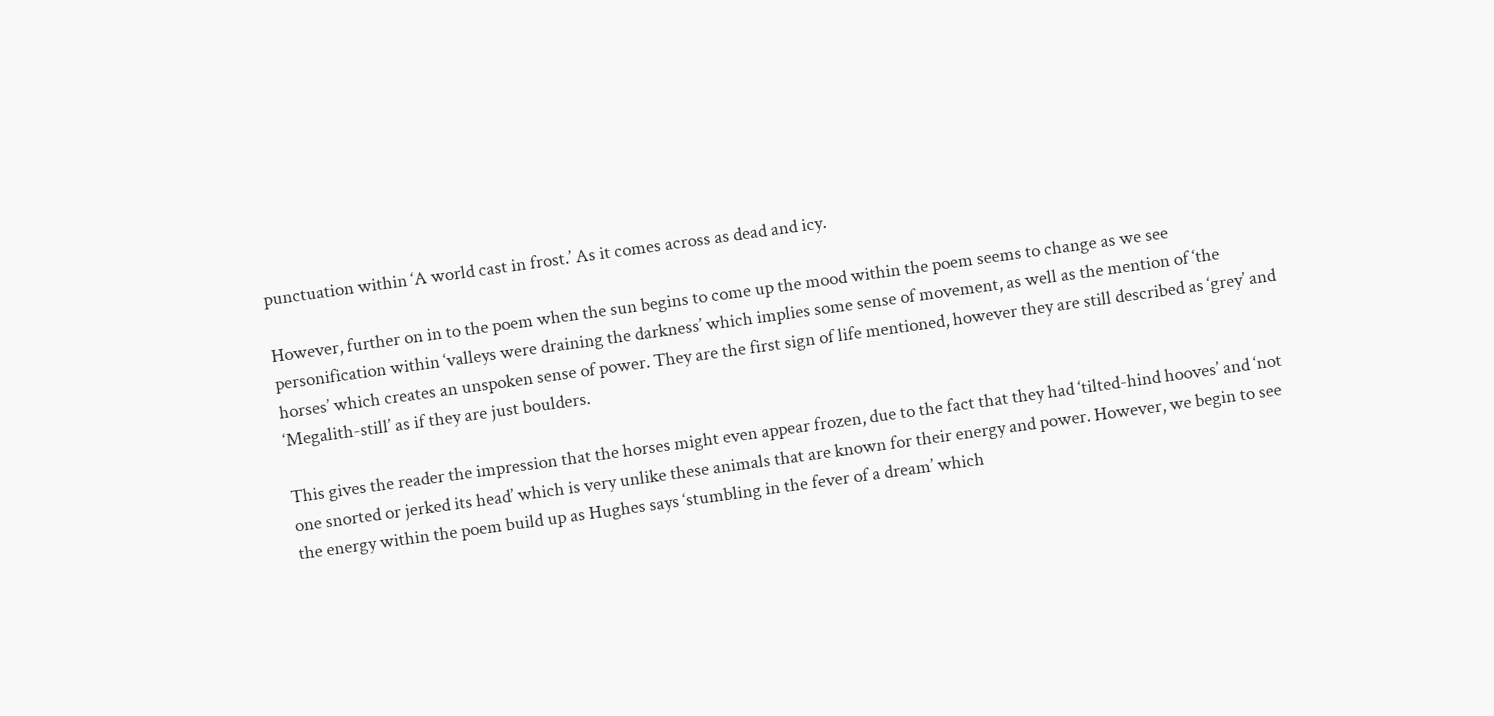punctuation within ‘A world cast in frost.’ As it comes across as dead and icy.

However, further on in to the poem when the sun begins to come up the mood within the poem seems to change as we see personification within ‘valleys were draining the darkness’ which implies some sense of movement, as well as the mention of ‘the horses’ which creates an unspoken sense of power. They are the first sign of life mentioned, however they are still described as ‘grey’ and ‘Megalith-still’ as if they are just boulders.

This gives the reader the impression that the horses might even appear frozen, due to the fact that they had ‘tilted-hind hooves’ and ‘not one snorted or jerked its head’ which is very unlike these animals that are known for their energy and power. However, we begin to see the energy within the poem build up as Hughes says ‘stumbling in the fever of a dream’ which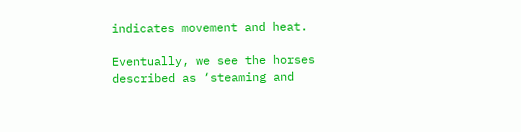indicates movement and heat.

Eventually, we see the horses described as ‘steaming and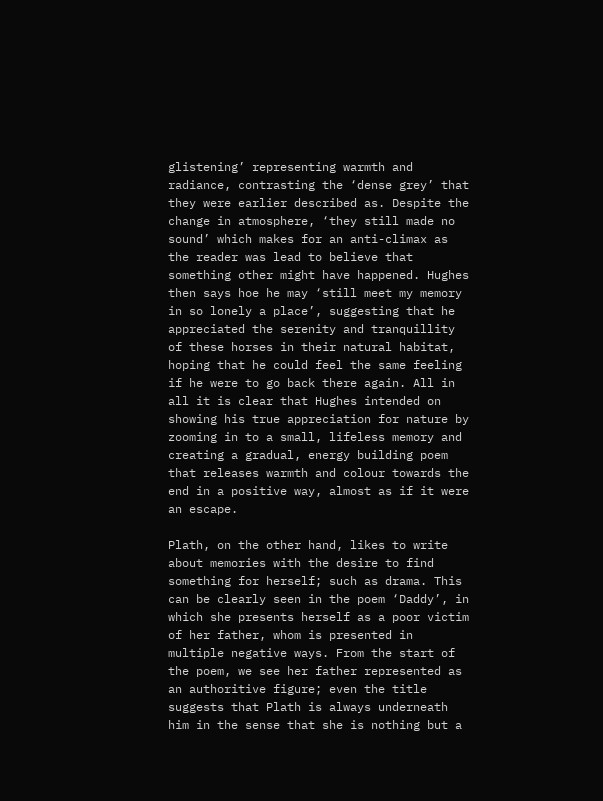glistening’ representing warmth and radiance, contrasting the ‘dense grey’ that they were earlier described as. Despite the change in atmosphere, ‘they still made no sound’ which makes for an anti-climax as the reader was lead to believe that something other might have happened. Hughes then says hoe he may ‘still meet my memory in so lonely a place’, suggesting that he appreciated the serenity and tranquillity of these horses in their natural habitat, hoping that he could feel the same feeling if he were to go back there again. All in all it is clear that Hughes intended on showing his true appreciation for nature by zooming in to a small, lifeless memory and creating a gradual, energy building poem that releases warmth and colour towards the end in a positive way, almost as if it were an escape.

Plath, on the other hand, likes to write about memories with the desire to find something for herself; such as drama. This can be clearly seen in the poem ‘Daddy’, in which she presents herself as a poor victim of her father, whom is presented in multiple negative ways. From the start of the poem, we see her father represented as an authoritive figure; even the title suggests that Plath is always underneath him in the sense that she is nothing but a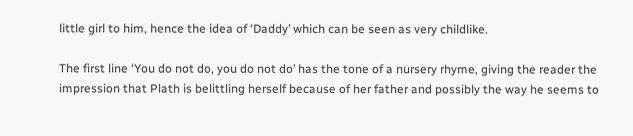little girl to him, hence the idea of ‘Daddy’ which can be seen as very childlike.

The first line ‘You do not do, you do not do’ has the tone of a nursery rhyme, giving the reader the impression that Plath is belittling herself because of her father and possibly the way he seems to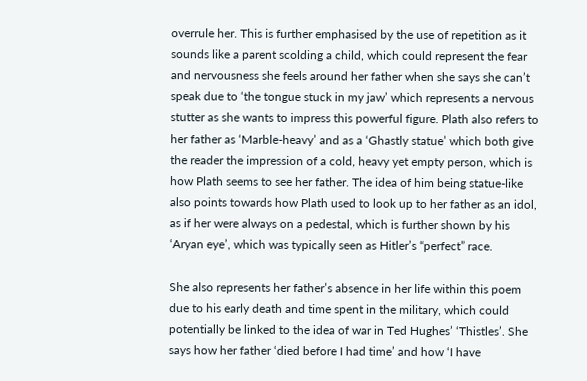overrule her. This is further emphasised by the use of repetition as it sounds like a parent scolding a child, which could represent the fear and nervousness she feels around her father when she says she can’t speak due to ‘the tongue stuck in my jaw’ which represents a nervous stutter as she wants to impress this powerful figure. Plath also refers to her father as ‘Marble-heavy’ and as a ‘Ghastly statue’ which both give the reader the impression of a cold, heavy yet empty person, which is how Plath seems to see her father. The idea of him being statue-like also points towards how Plath used to look up to her father as an idol, as if her were always on a pedestal, which is further shown by his ‘Aryan eye’, which was typically seen as Hitler’s “perfect” race.

She also represents her father’s absence in her life within this poem due to his early death and time spent in the military, which could potentially be linked to the idea of war in Ted Hughes’ ‘Thistles’. She says how her father ‘died before I had time’ and how ‘I have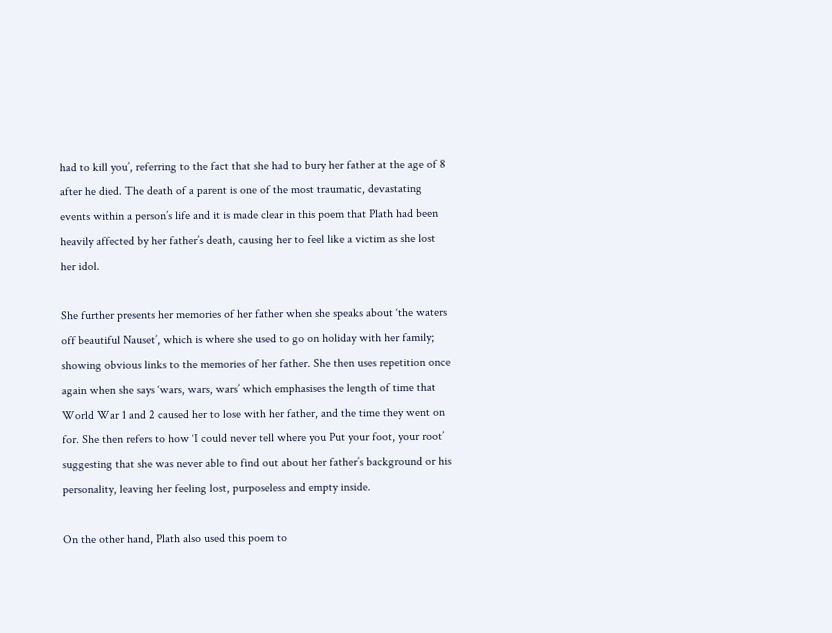had to kill you’, referring to the fact that she had to bury her father at the age of 8 after he died. The death of a parent is one of the most traumatic, devastating events within a person’s life and it is made clear in this poem that Plath had been heavily affected by her father’s death, causing her to feel like a victim as she lost her idol.

She further presents her memories of her father when she speaks about ‘the waters off beautiful Nauset’, which is where she used to go on holiday with her family; showing obvious links to the memories of her father. She then uses repetition once again when she says ‘wars, wars, wars’ which emphasises the length of time that World War 1 and 2 caused her to lose with her father, and the time they went on for. She then refers to how ‘I could never tell where you Put your foot, your root’ suggesting that she was never able to find out about her father’s background or his personality, leaving her feeling lost, purposeless and empty inside.

On the other hand, Plath also used this poem to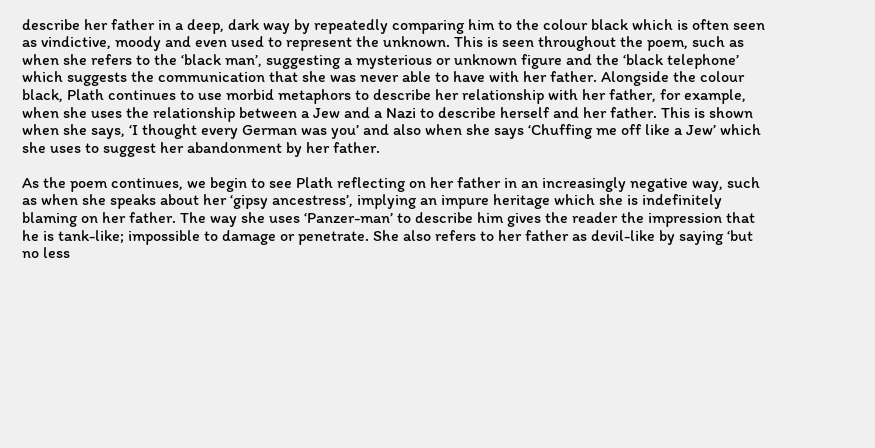describe her father in a deep, dark way by repeatedly comparing him to the colour black which is often seen as vindictive, moody and even used to represent the unknown. This is seen throughout the poem, such as when she refers to the ‘black man’, suggesting a mysterious or unknown figure and the ‘black telephone’ which suggests the communication that she was never able to have with her father. Alongside the colour black, Plath continues to use morbid metaphors to describe her relationship with her father, for example, when she uses the relationship between a Jew and a Nazi to describe herself and her father. This is shown when she says, ‘I thought every German was you’ and also when she says ‘Chuffing me off like a Jew’ which she uses to suggest her abandonment by her father.

As the poem continues, we begin to see Plath reflecting on her father in an increasingly negative way, such as when she speaks about her ‘gipsy ancestress’, implying an impure heritage which she is indefinitely blaming on her father. The way she uses ‘Panzer-man’ to describe him gives the reader the impression that he is tank-like; impossible to damage or penetrate. She also refers to her father as devil-like by saying ‘but no less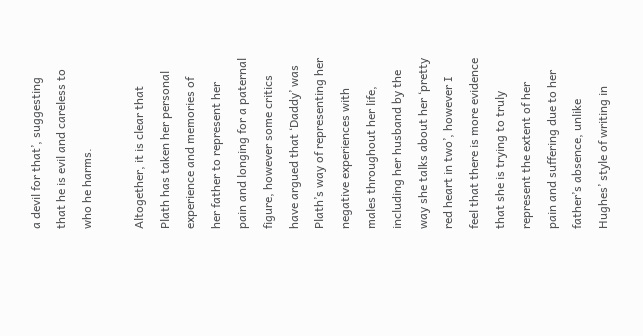a devil for that’, suggesting that he is evil and careless to who he harms.

Altogether, it is clear that Plath has taken her personal experience and memories of her father to represent her pain and longing for a paternal figure, however some critics have argued that ‘Daddy’ was Plath’s way of representing her negative experiences with males throughout her life, including her husband by the way she talks about her ‘pretty red heart in two’, however I feel that there is more evidence that she is trying to truly represent the extent of her pain and suffering due to her father’s absence, unlike Hughes’ style of writing in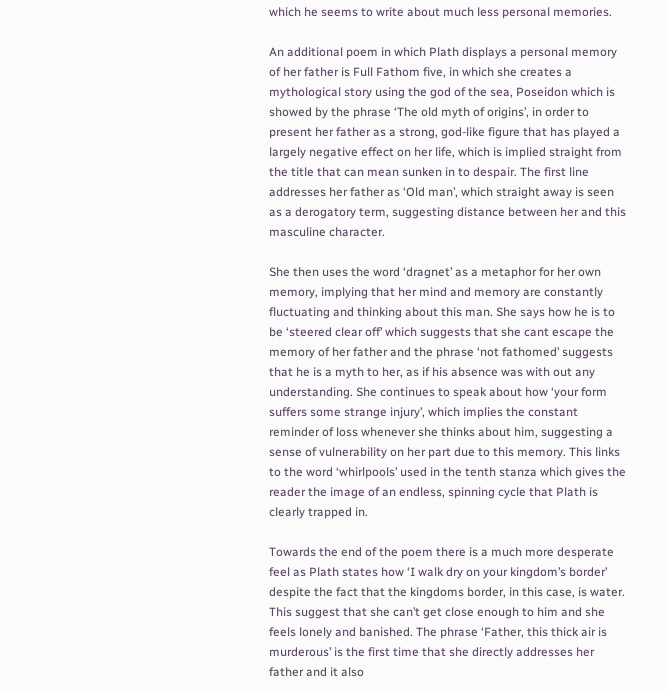which he seems to write about much less personal memories.

An additional poem in which Plath displays a personal memory of her father is Full Fathom five, in which she creates a mythological story using the god of the sea, Poseidon which is showed by the phrase ‘The old myth of origins’, in order to present her father as a strong, god-like figure that has played a largely negative effect on her life, which is implied straight from the title that can mean sunken in to despair. The first line addresses her father as ‘Old man’, which straight away is seen as a derogatory term, suggesting distance between her and this masculine character.

She then uses the word ‘dragnet’ as a metaphor for her own memory, implying that her mind and memory are constantly fluctuating and thinking about this man. She says how he is to be ‘steered clear off’ which suggests that she cant escape the memory of her father and the phrase ‘not fathomed’ suggests that he is a myth to her, as if his absence was with out any understanding. She continues to speak about how ‘your form suffers some strange injury’, which implies the constant reminder of loss whenever she thinks about him, suggesting a sense of vulnerability on her part due to this memory. This links to the word ‘whirlpools’ used in the tenth stanza which gives the reader the image of an endless, spinning cycle that Plath is clearly trapped in.

Towards the end of the poem there is a much more desperate feel as Plath states how ‘I walk dry on your kingdom’s border’ despite the fact that the kingdoms border, in this case, is water. This suggest that she can’t get close enough to him and she feels lonely and banished. The phrase ‘Father, this thick air is murderous’ is the first time that she directly addresses her father and it also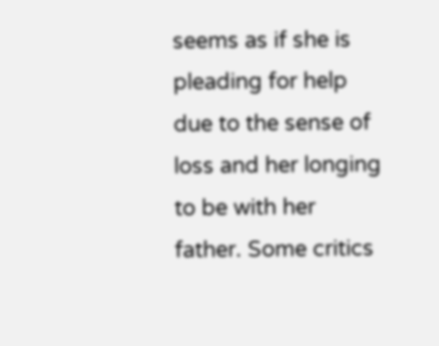seems as if she is pleading for help due to the sense of loss and her longing to be with her father. Some critics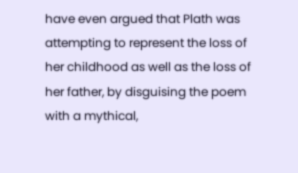have even argued that Plath was attempting to represent the loss of her childhood as well as the loss of her father, by disguising the poem with a mythical,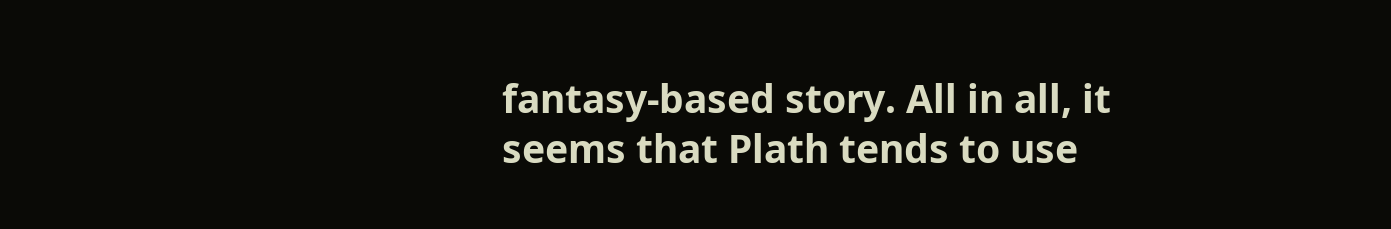fantasy-based story. All in all, it seems that Plath tends to use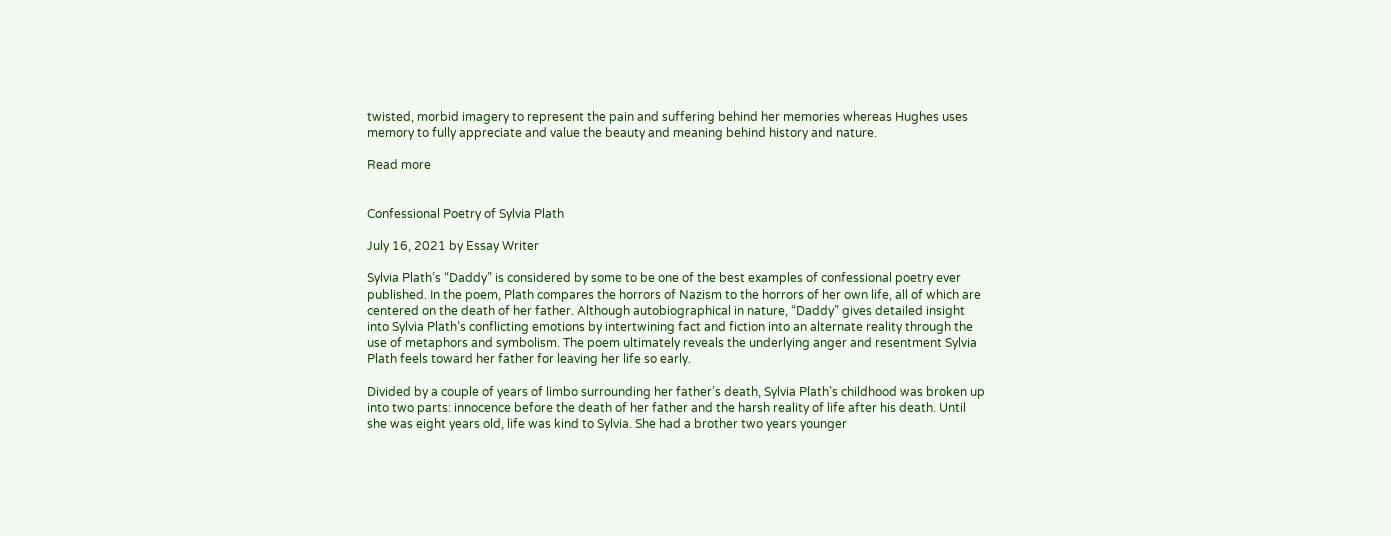twisted, morbid imagery to represent the pain and suffering behind her memories whereas Hughes uses memory to fully appreciate and value the beauty and meaning behind history and nature.

Read more


Confessional Poetry of Sylvia Plath

July 16, 2021 by Essay Writer

Sylvia Plath’s “Daddy” is considered by some to be one of the best examples of confessional poetry ever published. In the poem, Plath compares the horrors of Nazism to the horrors of her own life, all of which are centered on the death of her father. Although autobiographical in nature, “Daddy” gives detailed insight into Sylvia Plath’s conflicting emotions by intertwining fact and fiction into an alternate reality through the use of metaphors and symbolism. The poem ultimately reveals the underlying anger and resentment Sylvia Plath feels toward her father for leaving her life so early.

Divided by a couple of years of limbo surrounding her father’s death, Sylvia Plath’s childhood was broken up into two parts: innocence before the death of her father and the harsh reality of life after his death. Until she was eight years old, life was kind to Sylvia. She had a brother two years younger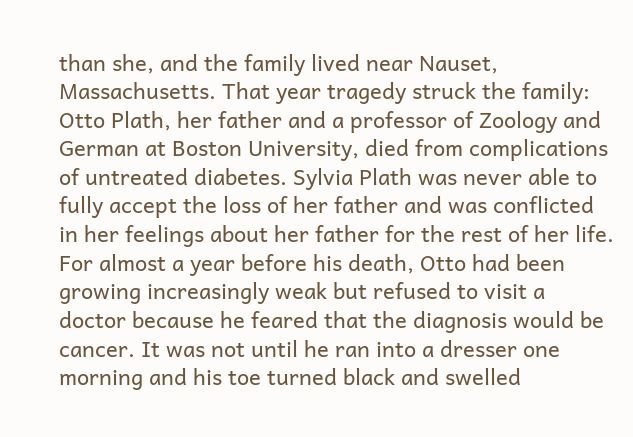than she, and the family lived near Nauset, Massachusetts. That year tragedy struck the family: Otto Plath, her father and a professor of Zoology and German at Boston University, died from complications of untreated diabetes. Sylvia Plath was never able to fully accept the loss of her father and was conflicted in her feelings about her father for the rest of her life. For almost a year before his death, Otto had been growing increasingly weak but refused to visit a doctor because he feared that the diagnosis would be cancer. It was not until he ran into a dresser one morning and his toe turned black and swelled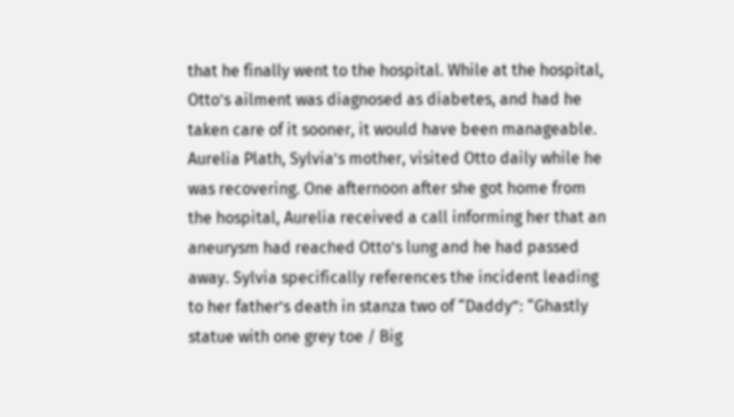that he finally went to the hospital. While at the hospital, Otto’s ailment was diagnosed as diabetes, and had he taken care of it sooner, it would have been manageable. Aurelia Plath, Sylvia’s mother, visited Otto daily while he was recovering. One afternoon after she got home from the hospital, Aurelia received a call informing her that an aneurysm had reached Otto’s lung and he had passed away. Sylvia specifically references the incident leading to her father’s death in stanza two of “Daddy”: “Ghastly statue with one grey toe / Big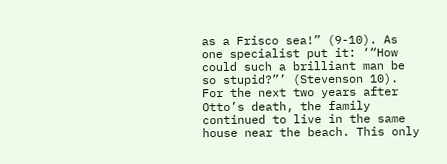as a Frisco sea!” (9-10). As one specialist put it: ‘“How could such a brilliant man be so stupid?”’ (Stevenson 10). For the next two years after Otto’s death, the family continued to live in the same house near the beach. This only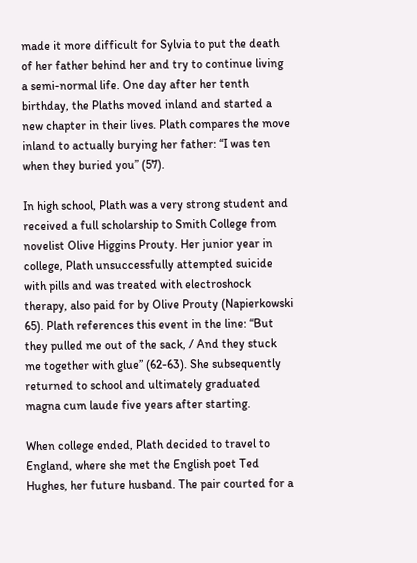made it more difficult for Sylvia to put the death of her father behind her and try to continue living a semi-normal life. One day after her tenth birthday, the Plaths moved inland and started a new chapter in their lives. Plath compares the move inland to actually burying her father: “I was ten when they buried you” (57).

In high school, Plath was a very strong student and received a full scholarship to Smith College from novelist Olive Higgins Prouty. Her junior year in college, Plath unsuccessfully attempted suicide with pills and was treated with electroshock therapy, also paid for by Olive Prouty (Napierkowski 65). Plath references this event in the line: “But they pulled me out of the sack, / And they stuck me together with glue” (62-63). She subsequently returned to school and ultimately graduated magna cum laude five years after starting.

When college ended, Plath decided to travel to England, where she met the English poet Ted Hughes, her future husband. The pair courted for a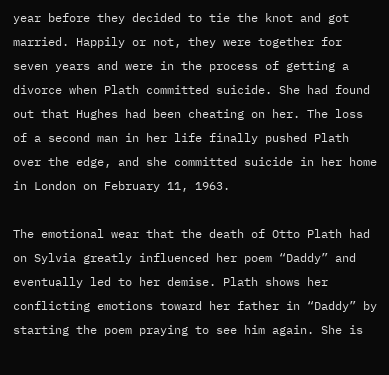year before they decided to tie the knot and got married. Happily or not, they were together for seven years and were in the process of getting a divorce when Plath committed suicide. She had found out that Hughes had been cheating on her. The loss of a second man in her life finally pushed Plath over the edge, and she committed suicide in her home in London on February 11, 1963.

The emotional wear that the death of Otto Plath had on Sylvia greatly influenced her poem “Daddy” and eventually led to her demise. Plath shows her conflicting emotions toward her father in “Daddy” by starting the poem praying to see him again. She is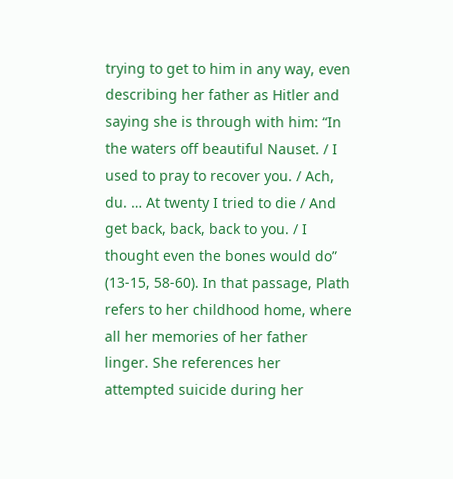trying to get to him in any way, even describing her father as Hitler and saying she is through with him: “In the waters off beautiful Nauset. / I used to pray to recover you. / Ach, du. … At twenty I tried to die / And get back, back, back to you. / I thought even the bones would do” (13-15, 58-60). In that passage, Plath refers to her childhood home, where all her memories of her father linger. She references her attempted suicide during her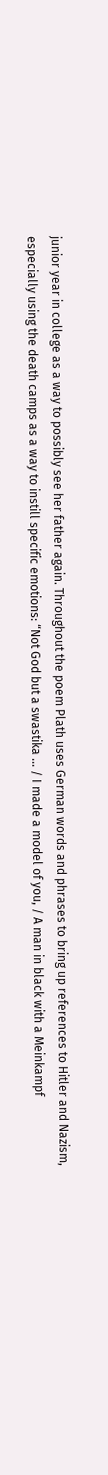junior year in college as a way to possibly see her father again. Throughout the poem Plath uses German words and phrases to bring up references to Hitler and Nazism, especially using the death camps as a way to instill specific emotions: “Not God but a swastika … / I made a model of you, / A man in black with a Meinkampf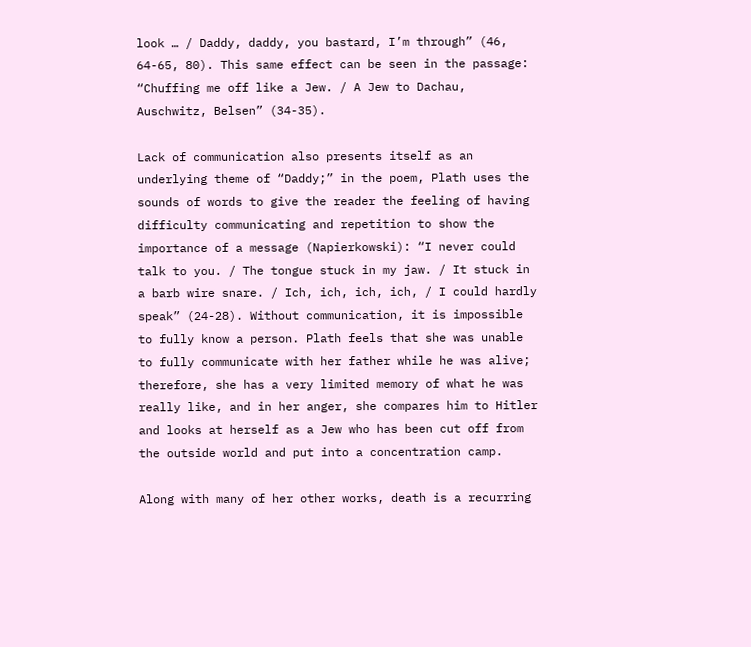look … / Daddy, daddy, you bastard, I’m through” (46, 64-65, 80). This same effect can be seen in the passage: “Chuffing me off like a Jew. / A Jew to Dachau, Auschwitz, Belsen” (34-35).

Lack of communication also presents itself as an underlying theme of “Daddy;” in the poem, Plath uses the sounds of words to give the reader the feeling of having difficulty communicating and repetition to show the importance of a message (Napierkowski): “I never could talk to you. / The tongue stuck in my jaw. / It stuck in a barb wire snare. / Ich, ich, ich, ich, / I could hardly speak” (24-28). Without communication, it is impossible to fully know a person. Plath feels that she was unable to fully communicate with her father while he was alive; therefore, she has a very limited memory of what he was really like, and in her anger, she compares him to Hitler and looks at herself as a Jew who has been cut off from the outside world and put into a concentration camp.

Along with many of her other works, death is a recurring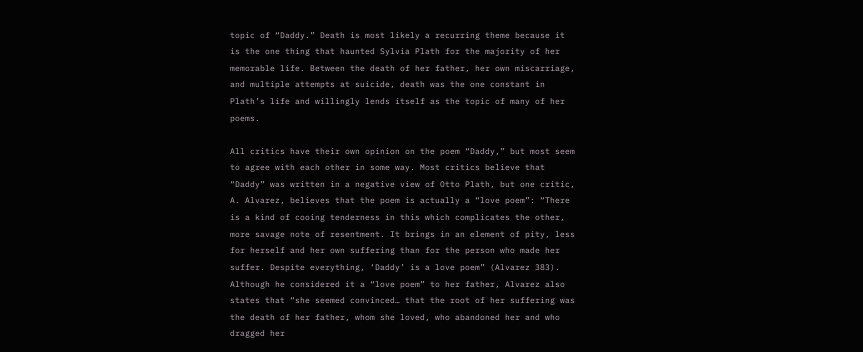topic of “Daddy.” Death is most likely a recurring theme because it is the one thing that haunted Sylvia Plath for the majority of her memorable life. Between the death of her father, her own miscarriage, and multiple attempts at suicide, death was the one constant in Plath’s life and willingly lends itself as the topic of many of her poems.

All critics have their own opinion on the poem “Daddy,” but most seem to agree with each other in some way. Most critics believe that “Daddy” was written in a negative view of Otto Plath, but one critic, A. Alvarez, believes that the poem is actually a “love poem”: “There is a kind of cooing tenderness in this which complicates the other, more savage note of resentment. It brings in an element of pity, less for herself and her own suffering than for the person who made her suffer. Despite everything, ‘Daddy’ is a love poem” (Alvarez 383). Although he considered it a “love poem” to her father, Alvarez also states that “she seemed convinced… that the root of her suffering was the death of her father, whom she loved, who abandoned her and who dragged her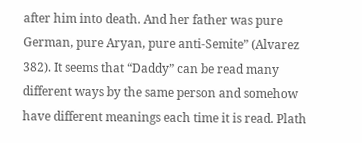after him into death. And her father was pure German, pure Aryan, pure anti-Semite” (Alvarez 382). It seems that “Daddy” can be read many different ways by the same person and somehow have different meanings each time it is read. Plath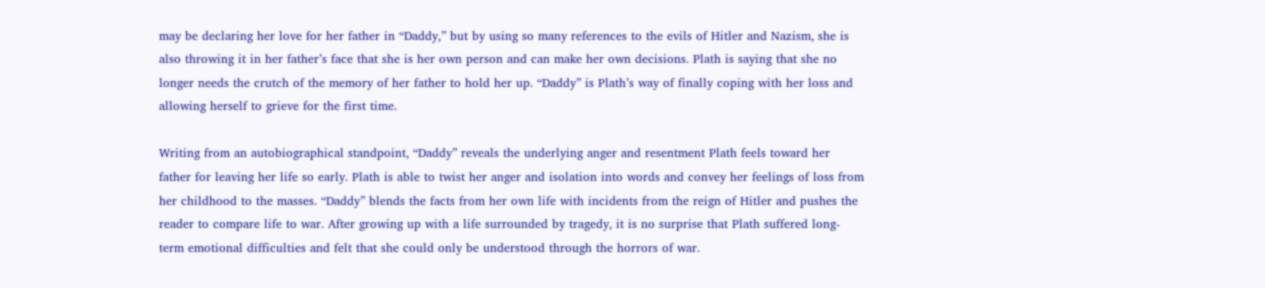may be declaring her love for her father in “Daddy,” but by using so many references to the evils of Hitler and Nazism, she is also throwing it in her father’s face that she is her own person and can make her own decisions. Plath is saying that she no longer needs the crutch of the memory of her father to hold her up. “Daddy” is Plath’s way of finally coping with her loss and allowing herself to grieve for the first time.

Writing from an autobiographical standpoint, “Daddy” reveals the underlying anger and resentment Plath feels toward her father for leaving her life so early. Plath is able to twist her anger and isolation into words and convey her feelings of loss from her childhood to the masses. “Daddy” blends the facts from her own life with incidents from the reign of Hitler and pushes the reader to compare life to war. After growing up with a life surrounded by tragedy, it is no surprise that Plath suffered long-term emotional difficulties and felt that she could only be understood through the horrors of war.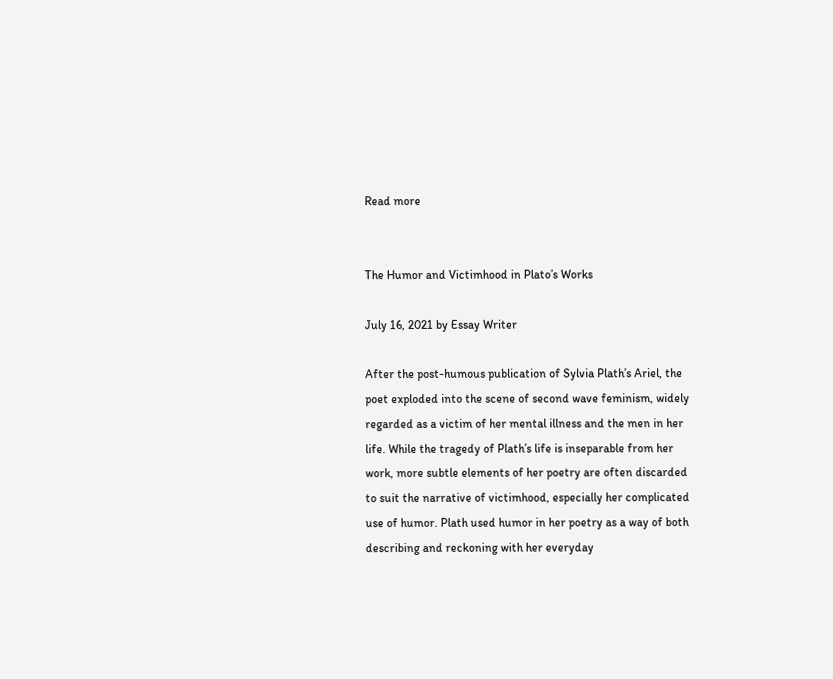Read more


The Humor and Victimhood in Plato’s Works

July 16, 2021 by Essay Writer

After the post-humous publication of Sylvia Plath’s Ariel, the poet exploded into the scene of second wave feminism, widely regarded as a victim of her mental illness and the men in her life. While the tragedy of Plath’s life is inseparable from her work, more subtle elements of her poetry are often discarded to suit the narrative of victimhood, especially her complicated use of humor. Plath used humor in her poetry as a way of both describing and reckoning with her everyday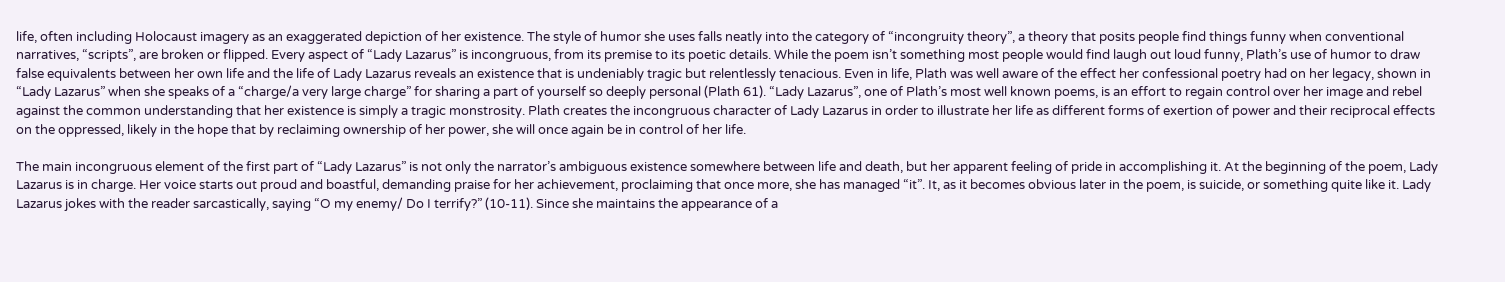life, often including Holocaust imagery as an exaggerated depiction of her existence. The style of humor she uses falls neatly into the category of “incongruity theory”, a theory that posits people find things funny when conventional narratives, “scripts”, are broken or flipped. Every aspect of “Lady Lazarus” is incongruous, from its premise to its poetic details. While the poem isn’t something most people would find laugh out loud funny, Plath’s use of humor to draw false equivalents between her own life and the life of Lady Lazarus reveals an existence that is undeniably tragic but relentlessly tenacious. Even in life, Plath was well aware of the effect her confessional poetry had on her legacy, shown in “Lady Lazarus” when she speaks of a “charge/a very large charge” for sharing a part of yourself so deeply personal (Plath 61). “Lady Lazarus”, one of Plath’s most well known poems, is an effort to regain control over her image and rebel against the common understanding that her existence is simply a tragic monstrosity. Plath creates the incongruous character of Lady Lazarus in order to illustrate her life as different forms of exertion of power and their reciprocal effects on the oppressed, likely in the hope that by reclaiming ownership of her power, she will once again be in control of her life.

The main incongruous element of the first part of “Lady Lazarus” is not only the narrator’s ambiguous existence somewhere between life and death, but her apparent feeling of pride in accomplishing it. At the beginning of the poem, Lady Lazarus is in charge. Her voice starts out proud and boastful, demanding praise for her achievement, proclaiming that once more, she has managed “it”. It, as it becomes obvious later in the poem, is suicide, or something quite like it. Lady Lazarus jokes with the reader sarcastically, saying “O my enemy/ Do I terrify?” (10-11). Since she maintains the appearance of a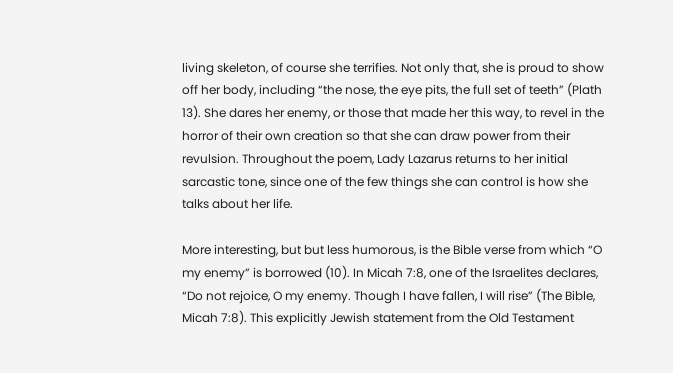living skeleton, of course she terrifies. Not only that, she is proud to show off her body, including “the nose, the eye pits, the full set of teeth” (Plath 13). She dares her enemy, or those that made her this way, to revel in the horror of their own creation so that she can draw power from their revulsion. Throughout the poem, Lady Lazarus returns to her initial sarcastic tone, since one of the few things she can control is how she talks about her life.

More interesting, but but less humorous, is the Bible verse from which “O my enemy” is borrowed (10). In Micah 7:8, one of the Israelites declares, “Do not rejoice, O my enemy. Though I have fallen, I will rise” (The Bible, Micah 7:8). This explicitly Jewish statement from the Old Testament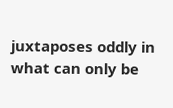juxtaposes oddly in what can only be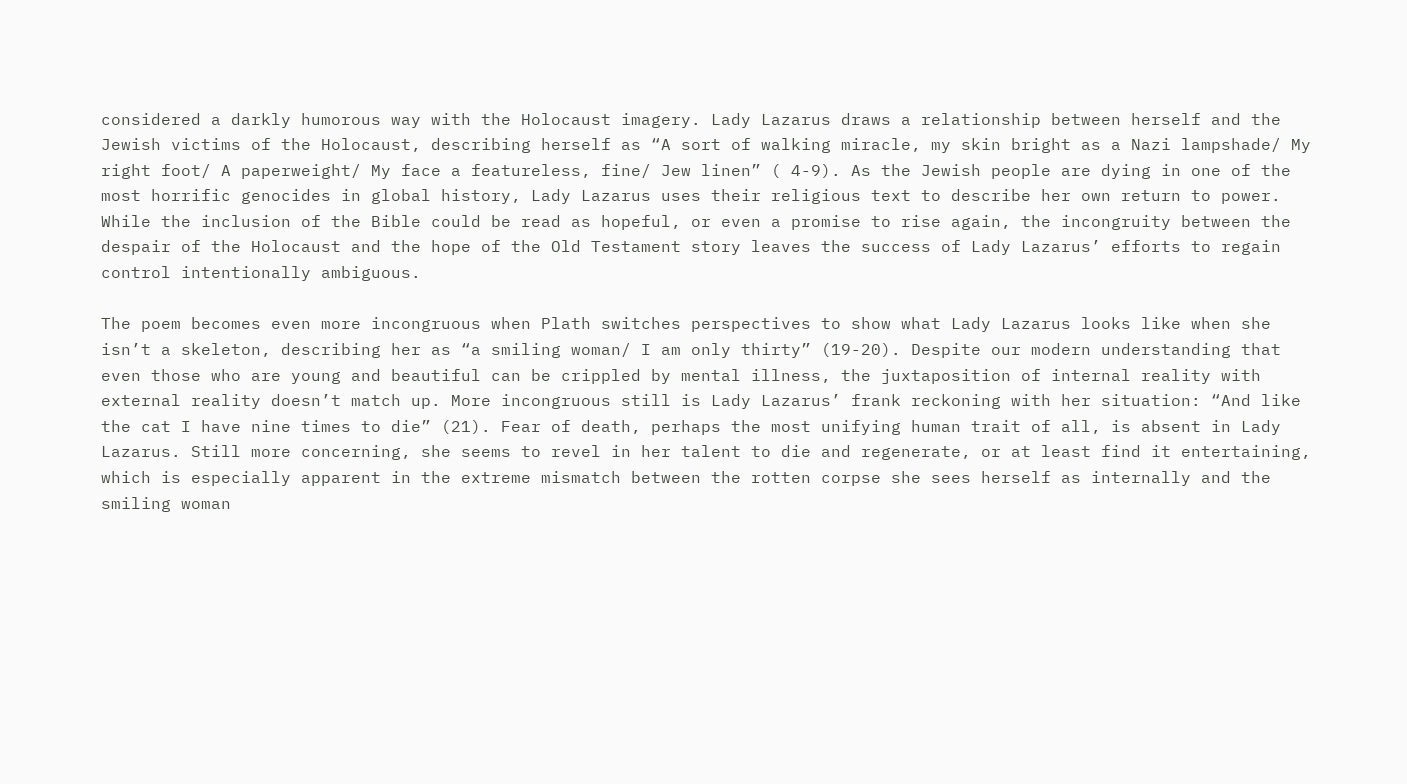considered a darkly humorous way with the Holocaust imagery. Lady Lazarus draws a relationship between herself and the Jewish victims of the Holocaust, describing herself as “A sort of walking miracle, my skin bright as a Nazi lampshade/ My right foot/ A paperweight/ My face a featureless, fine/ Jew linen” ( 4-9). As the Jewish people are dying in one of the most horrific genocides in global history, Lady Lazarus uses their religious text to describe her own return to power. While the inclusion of the Bible could be read as hopeful, or even a promise to rise again, the incongruity between the despair of the Holocaust and the hope of the Old Testament story leaves the success of Lady Lazarus’ efforts to regain control intentionally ambiguous.

The poem becomes even more incongruous when Plath switches perspectives to show what Lady Lazarus looks like when she isn’t a skeleton, describing her as “a smiling woman/ I am only thirty” (19-20). Despite our modern understanding that even those who are young and beautiful can be crippled by mental illness, the juxtaposition of internal reality with external reality doesn’t match up. More incongruous still is Lady Lazarus’ frank reckoning with her situation: “And like the cat I have nine times to die” (21). Fear of death, perhaps the most unifying human trait of all, is absent in Lady Lazarus. Still more concerning, she seems to revel in her talent to die and regenerate, or at least find it entertaining, which is especially apparent in the extreme mismatch between the rotten corpse she sees herself as internally and the smiling woman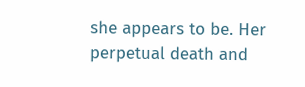she appears to be. Her perpetual death and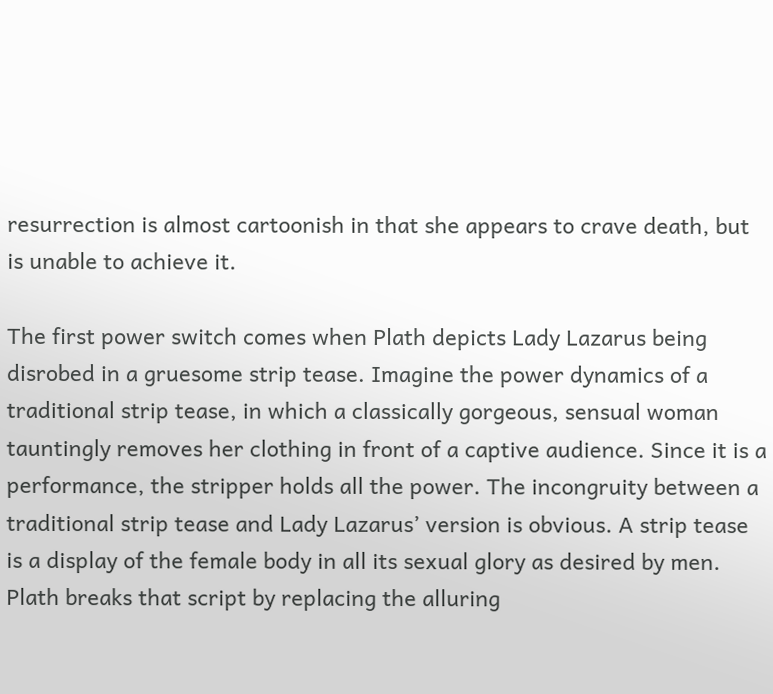resurrection is almost cartoonish in that she appears to crave death, but is unable to achieve it.

The first power switch comes when Plath depicts Lady Lazarus being disrobed in a gruesome strip tease. Imagine the power dynamics of a traditional strip tease, in which a classically gorgeous, sensual woman tauntingly removes her clothing in front of a captive audience. Since it is a performance, the stripper holds all the power. The incongruity between a traditional strip tease and Lady Lazarus’ version is obvious. A strip tease is a display of the female body in all its sexual glory as desired by men. Plath breaks that script by replacing the alluring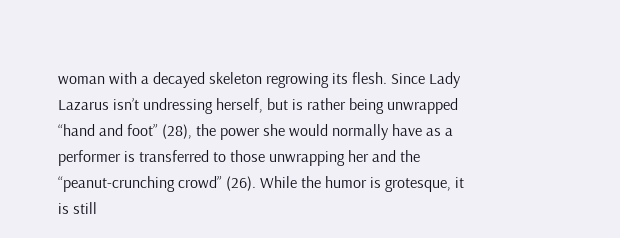woman with a decayed skeleton regrowing its flesh. Since Lady Lazarus isn’t undressing herself, but is rather being unwrapped “hand and foot” (28), the power she would normally have as a performer is transferred to those unwrapping her and the “peanut-crunching crowd” (26). While the humor is grotesque, it is still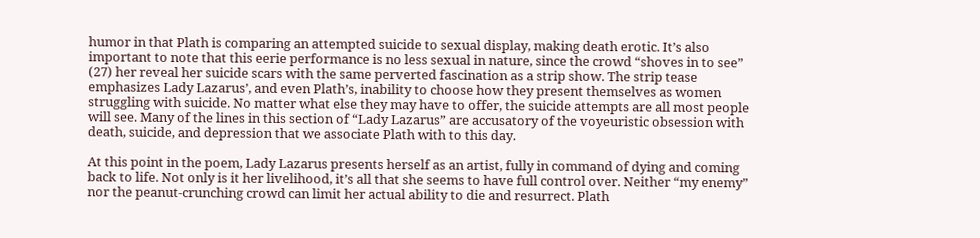humor in that Plath is comparing an attempted suicide to sexual display, making death erotic. It’s also important to note that this eerie performance is no less sexual in nature, since the crowd “shoves in to see” (27) her reveal her suicide scars with the same perverted fascination as a strip show. The strip tease emphasizes Lady Lazarus’, and even Plath’s, inability to choose how they present themselves as women struggling with suicide. No matter what else they may have to offer, the suicide attempts are all most people will see. Many of the lines in this section of “Lady Lazarus” are accusatory of the voyeuristic obsession with death, suicide, and depression that we associate Plath with to this day.

At this point in the poem, Lady Lazarus presents herself as an artist, fully in command of dying and coming back to life. Not only is it her livelihood, it’s all that she seems to have full control over. Neither “my enemy” nor the peanut-crunching crowd can limit her actual ability to die and resurrect. Plath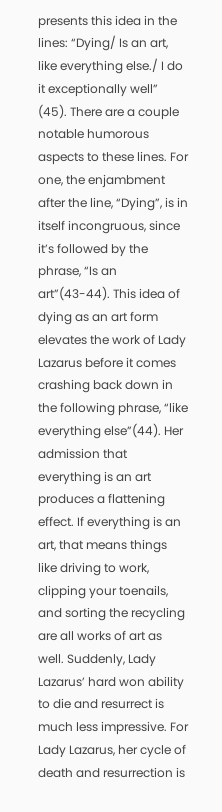presents this idea in the lines: “Dying/ Is an art, like everything else./ I do it exceptionally well” (45). There are a couple notable humorous aspects to these lines. For one, the enjambment after the line, “Dying”, is in itself incongruous, since it’s followed by the phrase, “Is an art”(43-44). This idea of dying as an art form elevates the work of Lady Lazarus before it comes crashing back down in the following phrase, “like everything else”(44). Her admission that everything is an art produces a flattening effect. If everything is an art, that means things like driving to work, clipping your toenails, and sorting the recycling are all works of art as well. Suddenly, Lady Lazarus’ hard won ability to die and resurrect is much less impressive. For Lady Lazarus, her cycle of death and resurrection is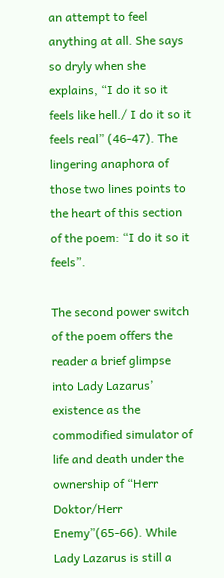an attempt to feel anything at all. She says so dryly when she explains, “I do it so it feels like hell./ I do it so it feels real” (46-47). The lingering anaphora of those two lines points to the heart of this section of the poem: “I do it so it feels”.

The second power switch of the poem offers the reader a brief glimpse into Lady Lazarus’ existence as the commodified simulator of life and death under the ownership of “Herr Doktor/Herr Enemy”(65-66). While Lady Lazarus is still a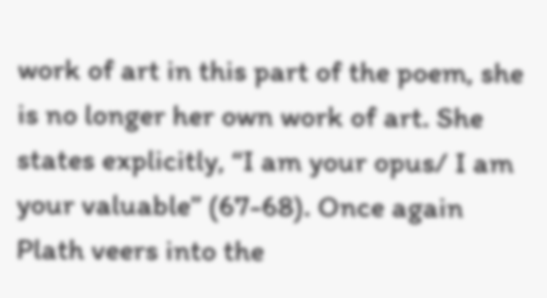work of art in this part of the poem, she is no longer her own work of art. She states explicitly, “I am your opus/ I am your valuable” (67-68). Once again Plath veers into the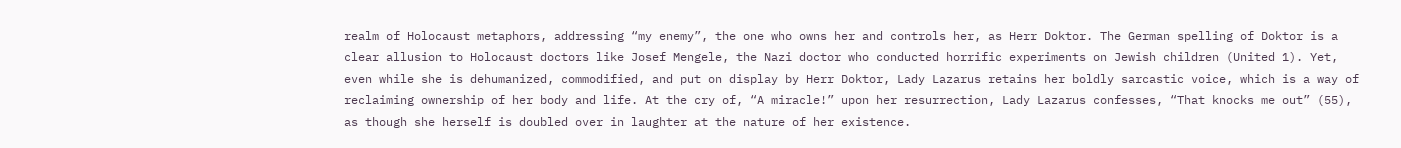realm of Holocaust metaphors, addressing “my enemy”, the one who owns her and controls her, as Herr Doktor. The German spelling of Doktor is a clear allusion to Holocaust doctors like Josef Mengele, the Nazi doctor who conducted horrific experiments on Jewish children (United 1). Yet, even while she is dehumanized, commodified, and put on display by Herr Doktor, Lady Lazarus retains her boldly sarcastic voice, which is a way of reclaiming ownership of her body and life. At the cry of, “A miracle!” upon her resurrection, Lady Lazarus confesses, “That knocks me out” (55), as though she herself is doubled over in laughter at the nature of her existence.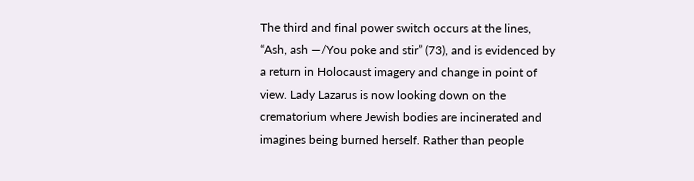The third and final power switch occurs at the lines, “Ash, ash —/You poke and stir” (73), and is evidenced by a return in Holocaust imagery and change in point of view. Lady Lazarus is now looking down on the crematorium where Jewish bodies are incinerated and imagines being burned herself. Rather than people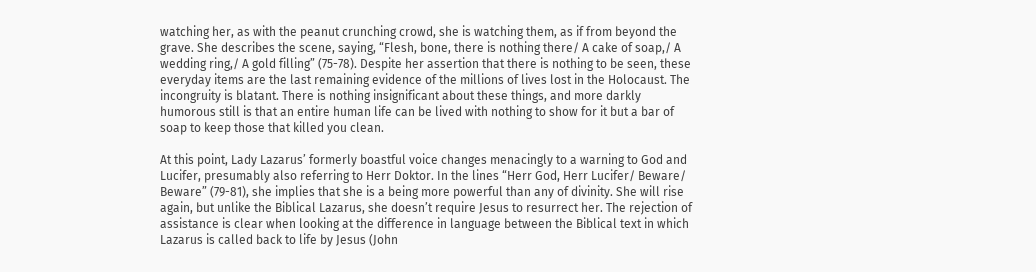watching her, as with the peanut crunching crowd, she is watching them, as if from beyond the grave. She describes the scene, saying, “Flesh, bone, there is nothing there/ A cake of soap,/ A wedding ring,/ A gold filling” (75-78). Despite her assertion that there is nothing to be seen, these everyday items are the last remaining evidence of the millions of lives lost in the Holocaust. The incongruity is blatant. There is nothing insignificant about these things, and more darkly humorous still is that an entire human life can be lived with nothing to show for it but a bar of soap to keep those that killed you clean.

At this point, Lady Lazarus’ formerly boastful voice changes menacingly to a warning to God and Lucifer, presumably also referring to Herr Doktor. In the lines “Herr God, Herr Lucifer/ Beware/ Beware” (79-81), she implies that she is a being more powerful than any of divinity. She will rise again, but unlike the Biblical Lazarus, she doesn’t require Jesus to resurrect her. The rejection of assistance is clear when looking at the difference in language between the Biblical text in which Lazarus is called back to life by Jesus (John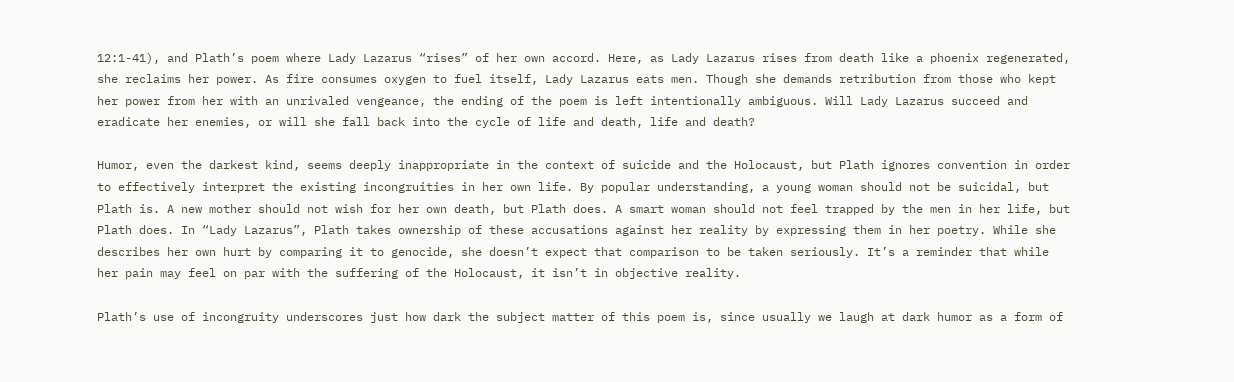12:1-41), and Plath’s poem where Lady Lazarus “rises” of her own accord. Here, as Lady Lazarus rises from death like a phoenix regenerated, she reclaims her power. As fire consumes oxygen to fuel itself, Lady Lazarus eats men. Though she demands retribution from those who kept her power from her with an unrivaled vengeance, the ending of the poem is left intentionally ambiguous. Will Lady Lazarus succeed and eradicate her enemies, or will she fall back into the cycle of life and death, life and death?

Humor, even the darkest kind, seems deeply inappropriate in the context of suicide and the Holocaust, but Plath ignores convention in order to effectively interpret the existing incongruities in her own life. By popular understanding, a young woman should not be suicidal, but Plath is. A new mother should not wish for her own death, but Plath does. A smart woman should not feel trapped by the men in her life, but Plath does. In “Lady Lazarus”, Plath takes ownership of these accusations against her reality by expressing them in her poetry. While she describes her own hurt by comparing it to genocide, she doesn’t expect that comparison to be taken seriously. It’s a reminder that while her pain may feel on par with the suffering of the Holocaust, it isn’t in objective reality.

Plath’s use of incongruity underscores just how dark the subject matter of this poem is, since usually we laugh at dark humor as a form of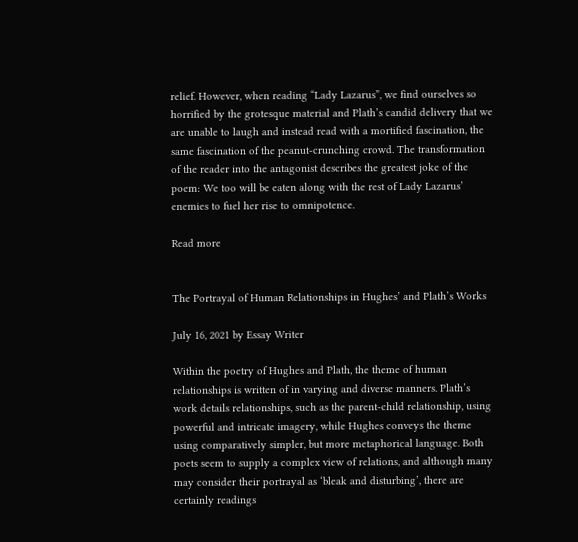relief. However, when reading “Lady Lazarus”, we find ourselves so horrified by the grotesque material and Plath’s candid delivery that we are unable to laugh and instead read with a mortified fascination, the same fascination of the peanut-crunching crowd. The transformation of the reader into the antagonist describes the greatest joke of the poem: We too will be eaten along with the rest of Lady Lazarus’ enemies to fuel her rise to omnipotence.

Read more


The Portrayal of Human Relationships in Hughes’ and Plath’s Works

July 16, 2021 by Essay Writer

Within the poetry of Hughes and Plath, the theme of human relationships is written of in varying and diverse manners. Plath’s work details relationships, such as the parent-child relationship, using powerful and intricate imagery, while Hughes conveys the theme using comparatively simpler, but more metaphorical language. Both poets seem to supply a complex view of relations, and although many may consider their portrayal as ‘bleak and disturbing’, there are certainly readings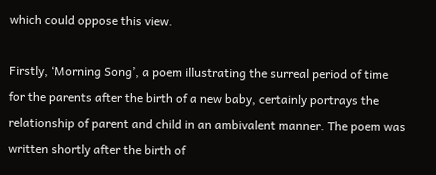which could oppose this view.

Firstly, ‘Morning Song’, a poem illustrating the surreal period of time for the parents after the birth of a new baby, certainly portrays the relationship of parent and child in an ambivalent manner. The poem was written shortly after the birth of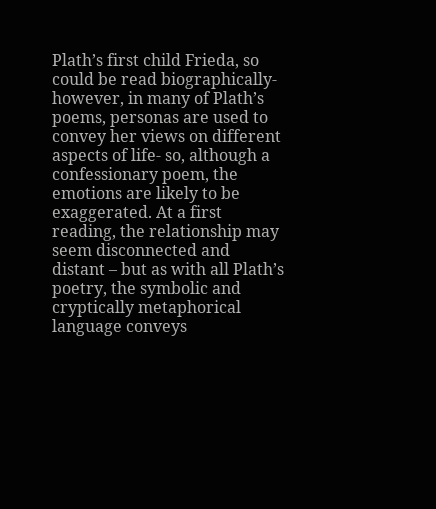Plath’s first child Frieda, so could be read biographically- however, in many of Plath’s poems, personas are used to convey her views on different aspects of life- so, although a confessionary poem, the emotions are likely to be exaggerated. At a first reading, the relationship may seem disconnected and distant – but as with all Plath’s poetry, the symbolic and cryptically metaphorical language conveys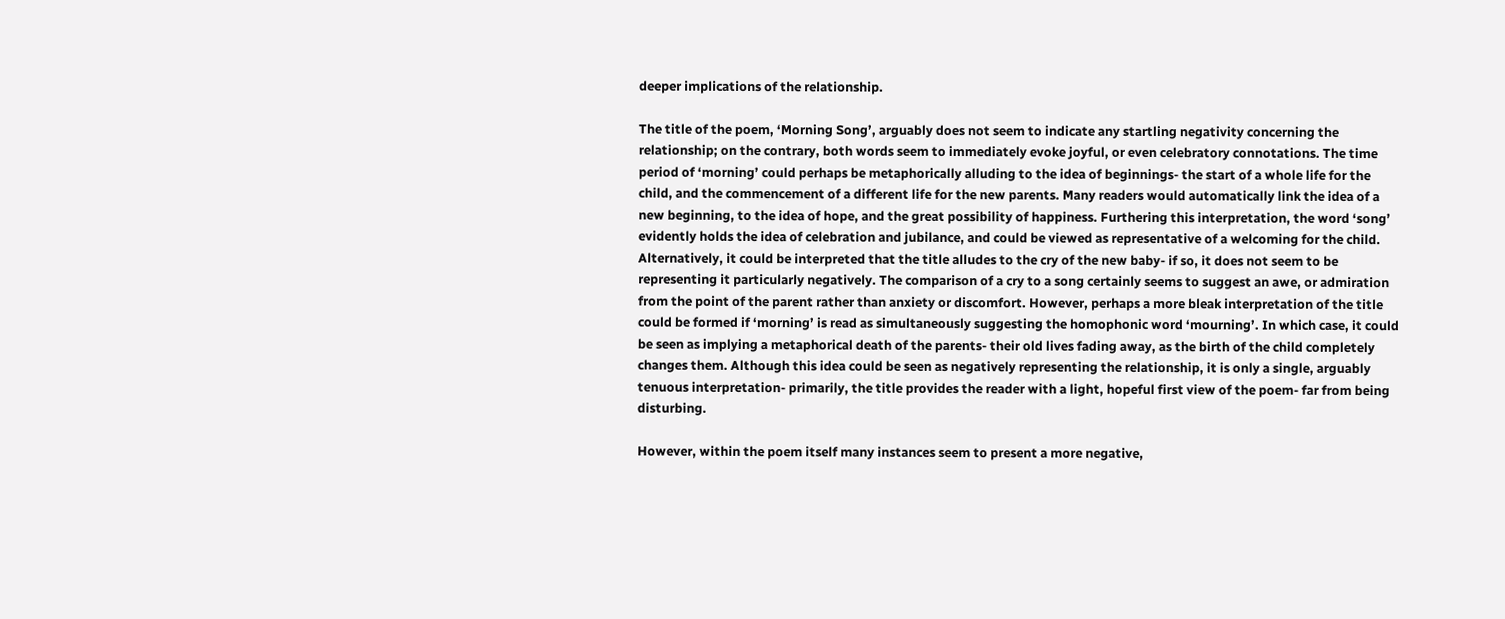deeper implications of the relationship.

The title of the poem, ‘Morning Song’, arguably does not seem to indicate any startling negativity concerning the relationship; on the contrary, both words seem to immediately evoke joyful, or even celebratory connotations. The time period of ‘morning’ could perhaps be metaphorically alluding to the idea of beginnings- the start of a whole life for the child, and the commencement of a different life for the new parents. Many readers would automatically link the idea of a new beginning, to the idea of hope, and the great possibility of happiness. Furthering this interpretation, the word ‘song’ evidently holds the idea of celebration and jubilance, and could be viewed as representative of a welcoming for the child. Alternatively, it could be interpreted that the title alludes to the cry of the new baby- if so, it does not seem to be representing it particularly negatively. The comparison of a cry to a song certainly seems to suggest an awe, or admiration from the point of the parent rather than anxiety or discomfort. However, perhaps a more bleak interpretation of the title could be formed if ‘morning’ is read as simultaneously suggesting the homophonic word ‘mourning’. In which case, it could be seen as implying a metaphorical death of the parents- their old lives fading away, as the birth of the child completely changes them. Although this idea could be seen as negatively representing the relationship, it is only a single, arguably tenuous interpretation- primarily, the title provides the reader with a light, hopeful first view of the poem- far from being disturbing.

However, within the poem itself many instances seem to present a more negative,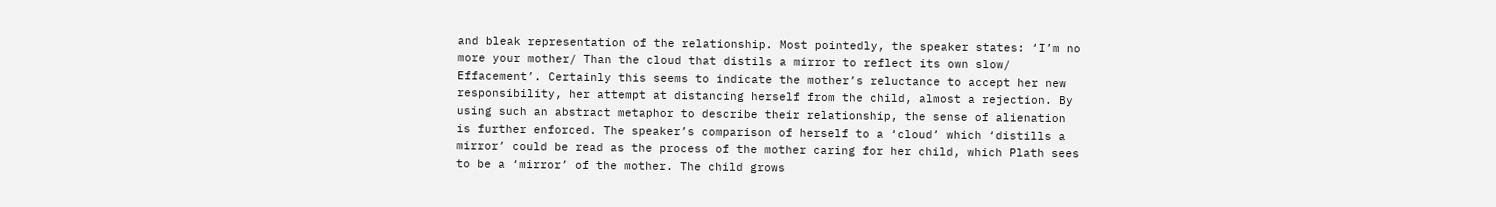and bleak representation of the relationship. Most pointedly, the speaker states: ‘I’m no more your mother/ Than the cloud that distils a mirror to reflect its own slow/ Effacement’. Certainly this seems to indicate the mother’s reluctance to accept her new responsibility, her attempt at distancing herself from the child, almost a rejection. By using such an abstract metaphor to describe their relationship, the sense of alienation is further enforced. The speaker’s comparison of herself to a ‘cloud’ which ‘distills a mirror’ could be read as the process of the mother caring for her child, which Plath sees to be a ‘mirror’ of the mother. The child grows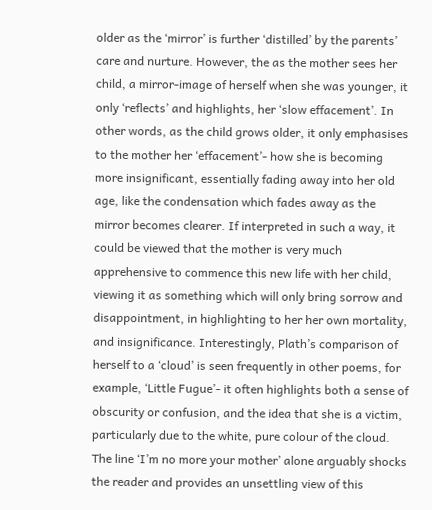older as the ‘mirror’ is further ‘distilled’ by the parents’ care and nurture. However, the as the mother sees her child, a mirror-image of herself when she was younger, it only ‘reflects’ and highlights, her ‘slow effacement’. In other words, as the child grows older, it only emphasises to the mother her ‘effacement’- how she is becoming more insignificant, essentially fading away into her old age, like the condensation which fades away as the mirror becomes clearer. If interpreted in such a way, it could be viewed that the mother is very much apprehensive to commence this new life with her child, viewing it as something which will only bring sorrow and disappointment, in highlighting to her her own mortality, and insignificance. Interestingly, Plath’s comparison of herself to a ‘cloud’ is seen frequently in other poems, for example, ‘Little Fugue’- it often highlights both a sense of obscurity or confusion, and the idea that she is a victim, particularly due to the white, pure colour of the cloud. The line ‘I’m no more your mother’ alone arguably shocks the reader and provides an unsettling view of this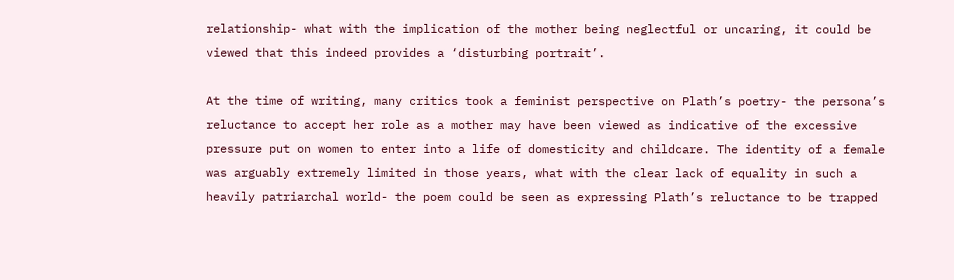relationship- what with the implication of the mother being neglectful or uncaring, it could be viewed that this indeed provides a ‘disturbing portrait’.

At the time of writing, many critics took a feminist perspective on Plath’s poetry- the persona’s reluctance to accept her role as a mother may have been viewed as indicative of the excessive pressure put on women to enter into a life of domesticity and childcare. The identity of a female was arguably extremely limited in those years, what with the clear lack of equality in such a heavily patriarchal world- the poem could be seen as expressing Plath’s reluctance to be trapped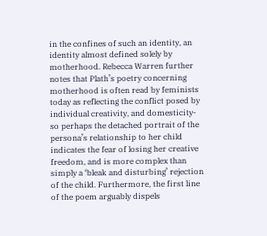in the confines of such an identity, an identity almost defined solely by motherhood. Rebecca Warren further notes that Plath’s poetry concerning motherhood is often read by feminists today as reflecting the conflict posed by individual creativity, and domesticity- so perhaps the detached portrait of the persona’s relationship to her child indicates the fear of losing her creative freedom, and is more complex than simply a ‘bleak and disturbing’ rejection of the child. Furthermore, the first line of the poem arguably dispels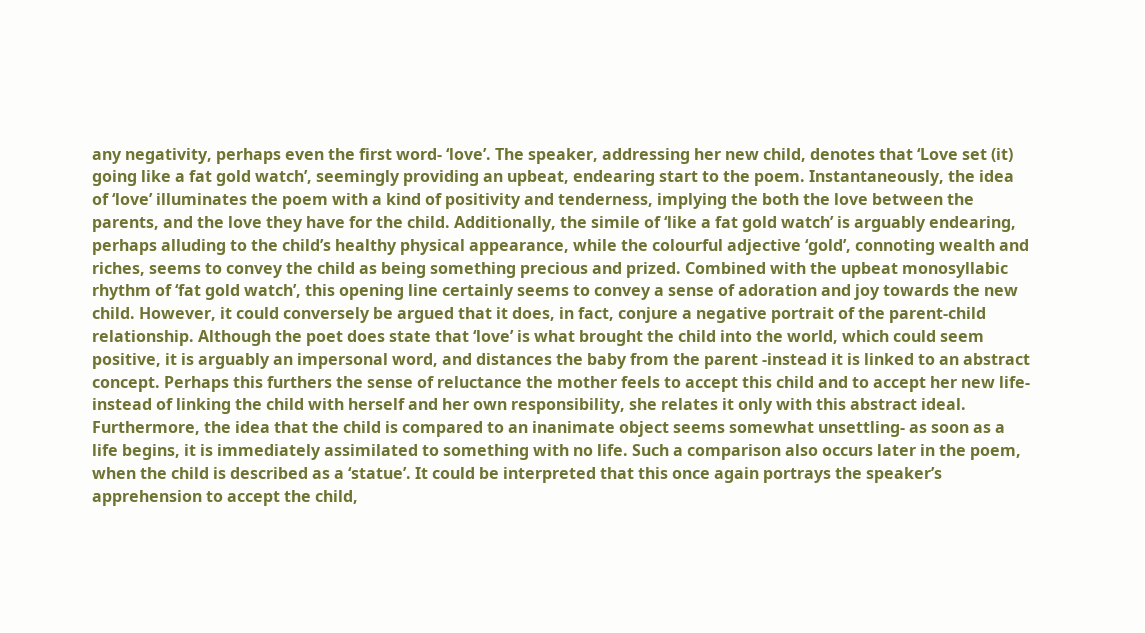any negativity, perhaps even the first word- ‘love’. The speaker, addressing her new child, denotes that ‘Love set (it) going like a fat gold watch’, seemingly providing an upbeat, endearing start to the poem. Instantaneously, the idea of ‘love’ illuminates the poem with a kind of positivity and tenderness, implying the both the love between the parents, and the love they have for the child. Additionally, the simile of ‘like a fat gold watch’ is arguably endearing, perhaps alluding to the child’s healthy physical appearance, while the colourful adjective ‘gold’, connoting wealth and riches, seems to convey the child as being something precious and prized. Combined with the upbeat monosyllabic rhythm of ‘fat gold watch’, this opening line certainly seems to convey a sense of adoration and joy towards the new child. However, it could conversely be argued that it does, in fact, conjure a negative portrait of the parent-child relationship. Although the poet does state that ‘love’ is what brought the child into the world, which could seem positive, it is arguably an impersonal word, and distances the baby from the parent -instead it is linked to an abstract concept. Perhaps this furthers the sense of reluctance the mother feels to accept this child and to accept her new life- instead of linking the child with herself and her own responsibility, she relates it only with this abstract ideal. Furthermore, the idea that the child is compared to an inanimate object seems somewhat unsettling- as soon as a life begins, it is immediately assimilated to something with no life. Such a comparison also occurs later in the poem, when the child is described as a ‘statue’. It could be interpreted that this once again portrays the speaker’s apprehension to accept the child,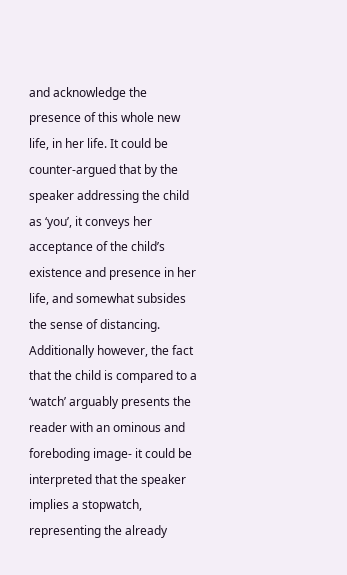and acknowledge the presence of this whole new life, in her life. It could be counter-argued that by the speaker addressing the child as ‘you’, it conveys her acceptance of the child’s existence and presence in her life, and somewhat subsides the sense of distancing. Additionally however, the fact that the child is compared to a ‘watch’ arguably presents the reader with an ominous and foreboding image- it could be interpreted that the speaker implies a stopwatch, representing the already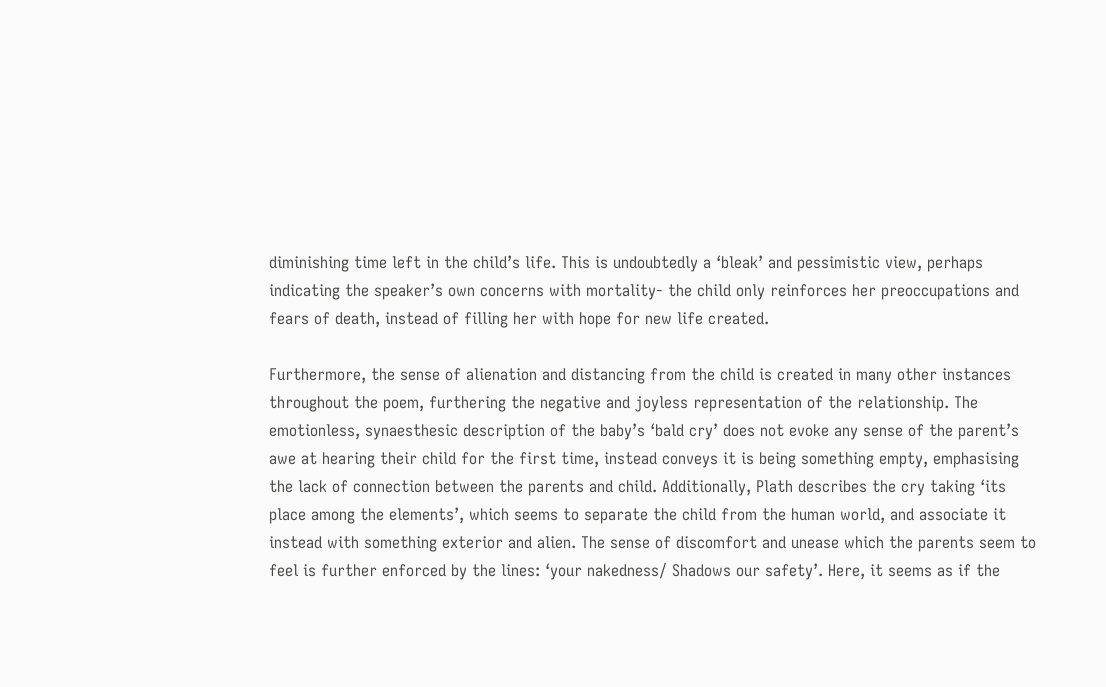diminishing time left in the child’s life. This is undoubtedly a ‘bleak’ and pessimistic view, perhaps indicating the speaker’s own concerns with mortality- the child only reinforces her preoccupations and fears of death, instead of filling her with hope for new life created.

Furthermore, the sense of alienation and distancing from the child is created in many other instances throughout the poem, furthering the negative and joyless representation of the relationship. The emotionless, synaesthesic description of the baby’s ‘bald cry’ does not evoke any sense of the parent’s awe at hearing their child for the first time, instead conveys it is being something empty, emphasising the lack of connection between the parents and child. Additionally, Plath describes the cry taking ‘its place among the elements’, which seems to separate the child from the human world, and associate it instead with something exterior and alien. The sense of discomfort and unease which the parents seem to feel is further enforced by the lines: ‘your nakedness/ Shadows our safety’. Here, it seems as if the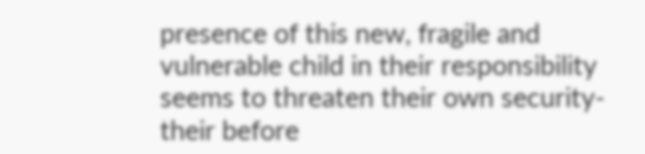presence of this new, fragile and vulnerable child in their responsibility seems to threaten their own security- their before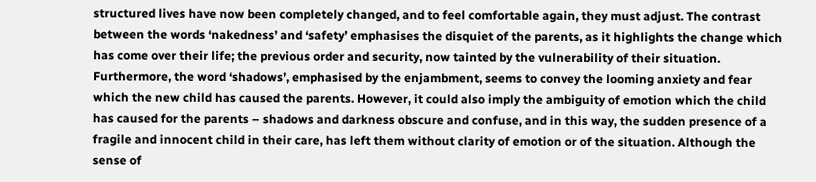structured lives have now been completely changed, and to feel comfortable again, they must adjust. The contrast between the words ‘nakedness’ and ‘safety’ emphasises the disquiet of the parents, as it highlights the change which has come over their life; the previous order and security, now tainted by the vulnerability of their situation. Furthermore, the word ‘shadows’, emphasised by the enjambment, seems to convey the looming anxiety and fear which the new child has caused the parents. However, it could also imply the ambiguity of emotion which the child has caused for the parents – shadows and darkness obscure and confuse, and in this way, the sudden presence of a fragile and innocent child in their care, has left them without clarity of emotion or of the situation. Although the sense of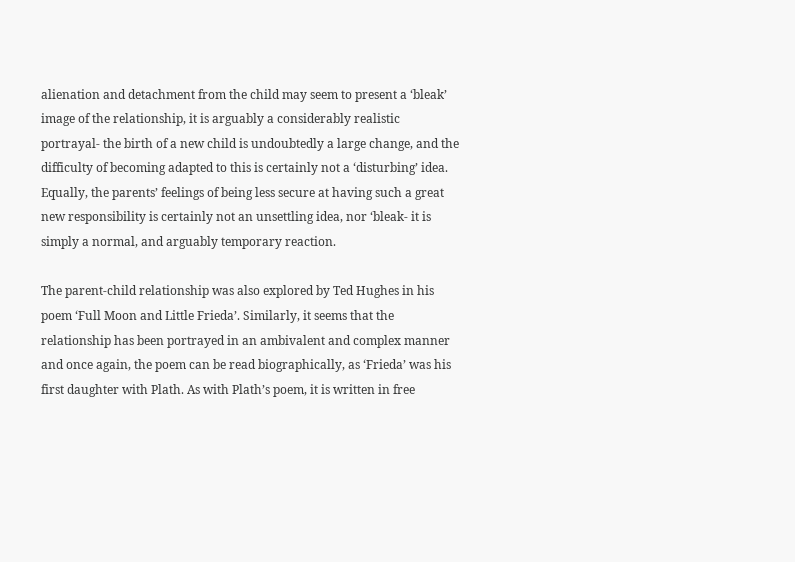alienation and detachment from the child may seem to present a ‘bleak’ image of the relationship, it is arguably a considerably realistic portrayal- the birth of a new child is undoubtedly a large change, and the difficulty of becoming adapted to this is certainly not a ‘disturbing’ idea. Equally, the parents’ feelings of being less secure at having such a great new responsibility is certainly not an unsettling idea, nor ‘bleak- it is simply a normal, and arguably temporary reaction.

The parent-child relationship was also explored by Ted Hughes in his poem ‘Full Moon and Little Frieda’. Similarly, it seems that the relationship has been portrayed in an ambivalent and complex manner and once again, the poem can be read biographically, as ‘Frieda’ was his first daughter with Plath. As with Plath’s poem, it is written in free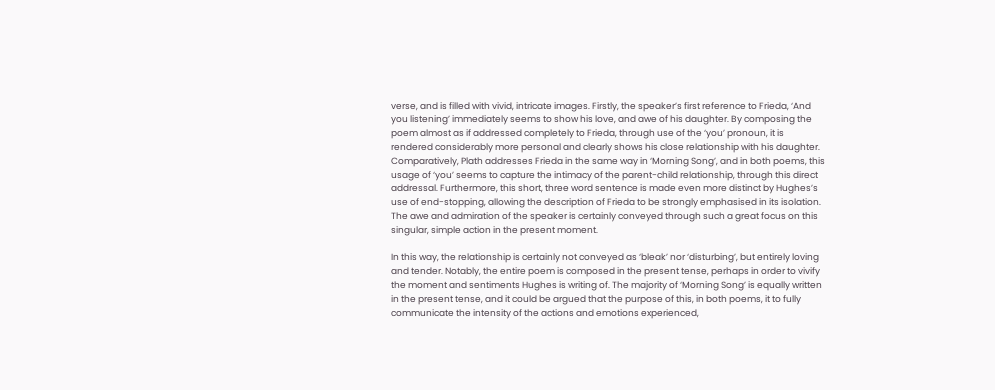verse, and is filled with vivid, intricate images. Firstly, the speaker’s first reference to Frieda, ‘And you listening’ immediately seems to show his love, and awe of his daughter. By composing the poem almost as if addressed completely to Frieda, through use of the ‘you’ pronoun, it is rendered considerably more personal and clearly shows his close relationship with his daughter. Comparatively, Plath addresses Frieda in the same way in ‘Morning Song’, and in both poems, this usage of ‘you’ seems to capture the intimacy of the parent-child relationship, through this direct addressal. Furthermore, this short, three word sentence is made even more distinct by Hughes’s use of end-stopping, allowing the description of Frieda to be strongly emphasised in its isolation. The awe and admiration of the speaker is certainly conveyed through such a great focus on this singular, simple action in the present moment.

In this way, the relationship is certainly not conveyed as ‘bleak’ nor ‘disturbing’, but entirely loving and tender. Notably, the entire poem is composed in the present tense, perhaps in order to vivify the moment and sentiments Hughes is writing of. The majority of ‘Morning Song’ is equally written in the present tense, and it could be argued that the purpose of this, in both poems, it to fully communicate the intensity of the actions and emotions experienced,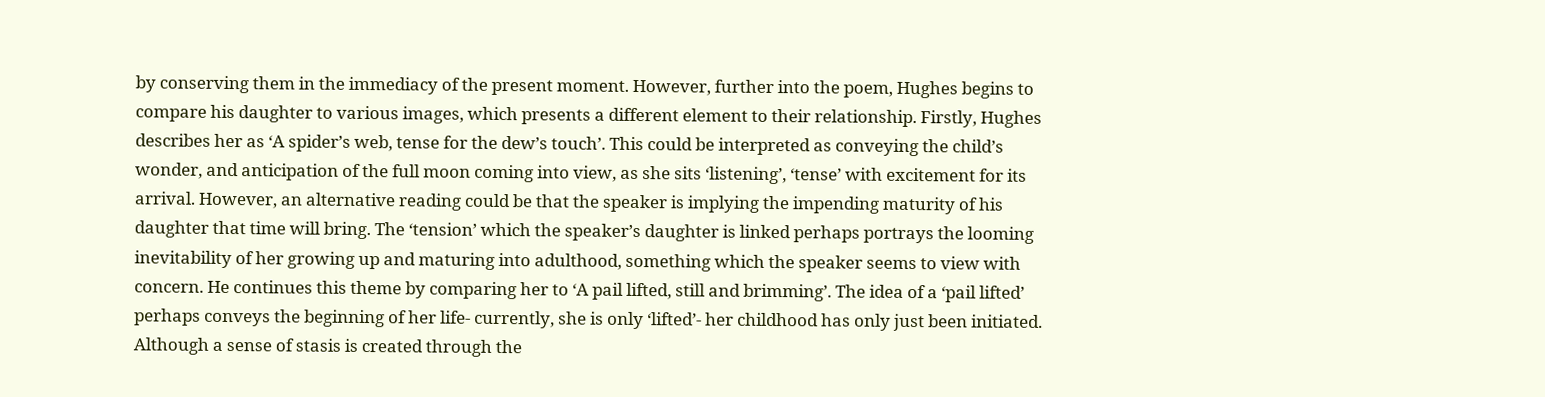by conserving them in the immediacy of the present moment. However, further into the poem, Hughes begins to compare his daughter to various images, which presents a different element to their relationship. Firstly, Hughes describes her as ‘A spider’s web, tense for the dew’s touch’. This could be interpreted as conveying the child’s wonder, and anticipation of the full moon coming into view, as she sits ‘listening’, ‘tense’ with excitement for its arrival. However, an alternative reading could be that the speaker is implying the impending maturity of his daughter that time will bring. The ‘tension’ which the speaker’s daughter is linked perhaps portrays the looming inevitability of her growing up and maturing into adulthood, something which the speaker seems to view with concern. He continues this theme by comparing her to ‘A pail lifted, still and brimming’. The idea of a ‘pail lifted’ perhaps conveys the beginning of her life- currently, she is only ‘lifted’- her childhood has only just been initiated. Although a sense of stasis is created through the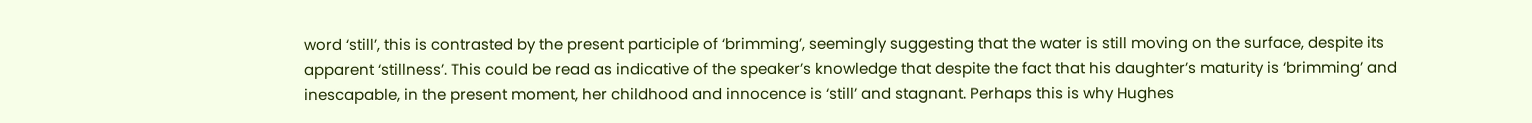word ‘still’, this is contrasted by the present participle of ‘brimming’, seemingly suggesting that the water is still moving on the surface, despite its apparent ‘stillness’. This could be read as indicative of the speaker’s knowledge that despite the fact that his daughter’s maturity is ‘brimming’ and inescapable, in the present moment, her childhood and innocence is ‘still’ and stagnant. Perhaps this is why Hughes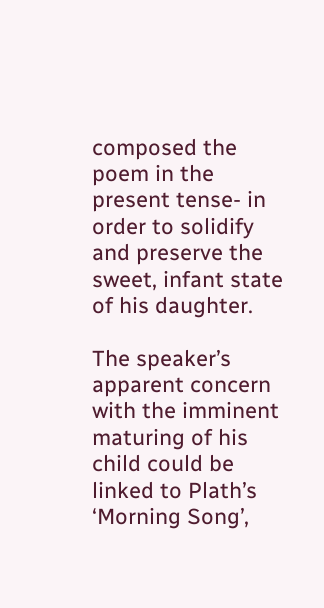composed the poem in the present tense- in order to solidify and preserve the sweet, infant state of his daughter.

The speaker’s apparent concern with the imminent maturing of his child could be linked to Plath’s ‘Morning Song’,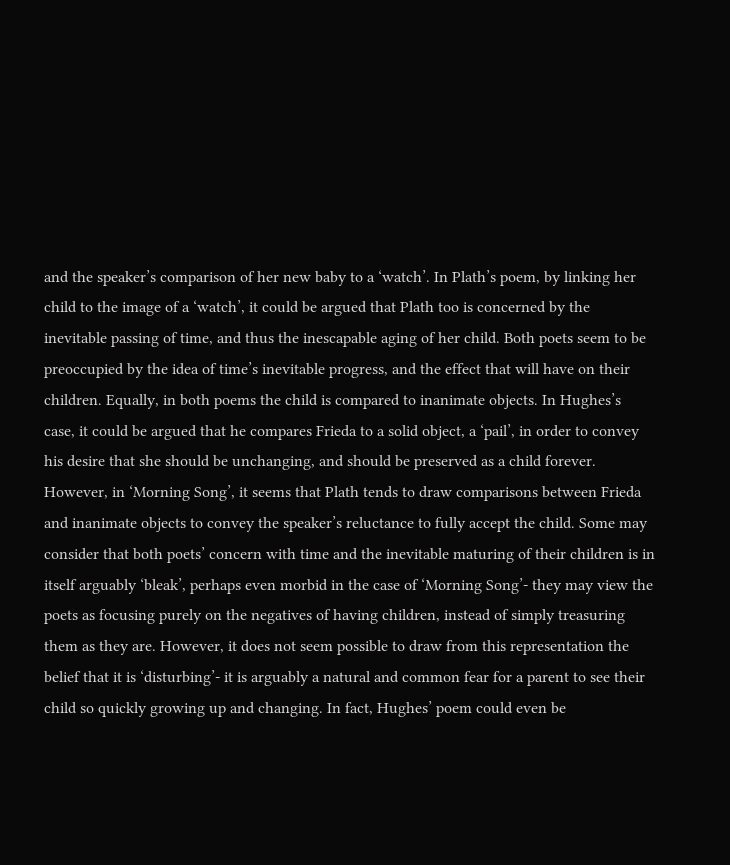and the speaker’s comparison of her new baby to a ‘watch’. In Plath’s poem, by linking her child to the image of a ‘watch’, it could be argued that Plath too is concerned by the inevitable passing of time, and thus the inescapable aging of her child. Both poets seem to be preoccupied by the idea of time’s inevitable progress, and the effect that will have on their children. Equally, in both poems the child is compared to inanimate objects. In Hughes’s case, it could be argued that he compares Frieda to a solid object, a ‘pail’, in order to convey his desire that she should be unchanging, and should be preserved as a child forever. However, in ‘Morning Song’, it seems that Plath tends to draw comparisons between Frieda and inanimate objects to convey the speaker’s reluctance to fully accept the child. Some may consider that both poets’ concern with time and the inevitable maturing of their children is in itself arguably ‘bleak’, perhaps even morbid in the case of ‘Morning Song’- they may view the poets as focusing purely on the negatives of having children, instead of simply treasuring them as they are. However, it does not seem possible to draw from this representation the belief that it is ‘disturbing’- it is arguably a natural and common fear for a parent to see their child so quickly growing up and changing. In fact, Hughes’ poem could even be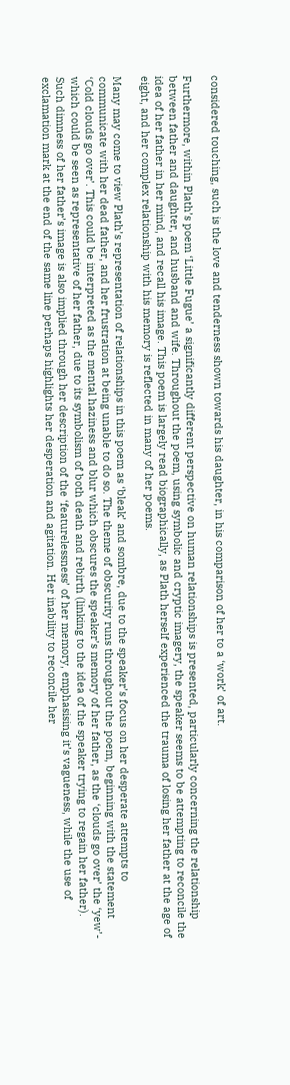considered touching, such is the love and tenderness shown towards his daughter, in his comparison of her to a ‘work’ of art.

Furthermore, within Plath’s poem ‘Little Fugue’ a significantly different perspective on human relationships is presented, particularly concerning the relationship between father and daughter, and husband and wife. Throughout the poem, using symbolic and cryptic imagery, the speaker seems to be attempting to reconcile the idea of her father in her mind, and recall his image. This poem is largely read biographically, as Plath herself experienced the trauma of losing her father at the age of eight, and her complex relationship with his memory is reflected in many of her poems.

Many may come to view Plath’s representation of relationships in this poem as ‘bleak’ and sombre, due to the speaker’s focus on her desperate attempts to communicate with her dead father, and her frustration at being unable to do so. The theme of obscurity runs throughout the poem, beginning with the statement ‘Cold clouds go over’. This could be interpreted as the mental haziness and blur which obscures the speaker’s memory of her father, as the ‘clouds go over’ the ‘yew’- which could be seen as representative of her father, due to its symbolism of both death and rebirth (linking to the idea of the speaker trying to regain her father). Such dimness of her father’s image is also implied through her description of the ‘featurelessness’ of her memory, emphasising it’s vagueness, while the use of exclamation mark at the end of the same line perhaps highlights her desperation and agitation. Her inability to reconcile her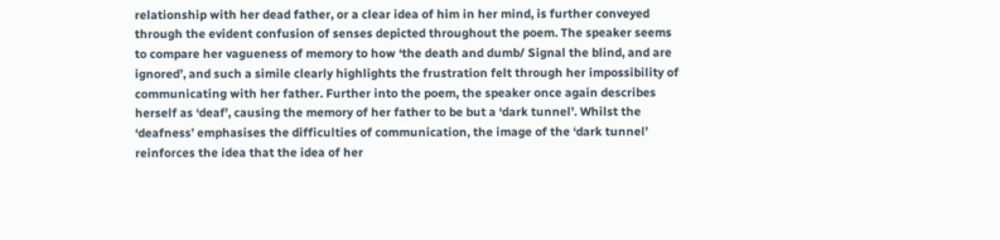relationship with her dead father, or a clear idea of him in her mind, is further conveyed through the evident confusion of senses depicted throughout the poem. The speaker seems to compare her vagueness of memory to how ‘the death and dumb/ Signal the blind, and are ignored’, and such a simile clearly highlights the frustration felt through her impossibility of communicating with her father. Further into the poem, the speaker once again describes herself as ‘deaf’, causing the memory of her father to be but a ‘dark tunnel’. Whilst the ‘deafness’ emphasises the difficulties of communication, the image of the ‘dark tunnel’ reinforces the idea that the idea of her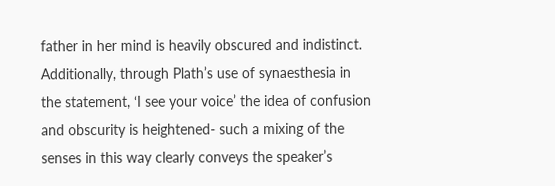father in her mind is heavily obscured and indistinct. Additionally, through Plath’s use of synaesthesia in the statement, ‘I see your voice’ the idea of confusion and obscurity is heightened- such a mixing of the senses in this way clearly conveys the speaker’s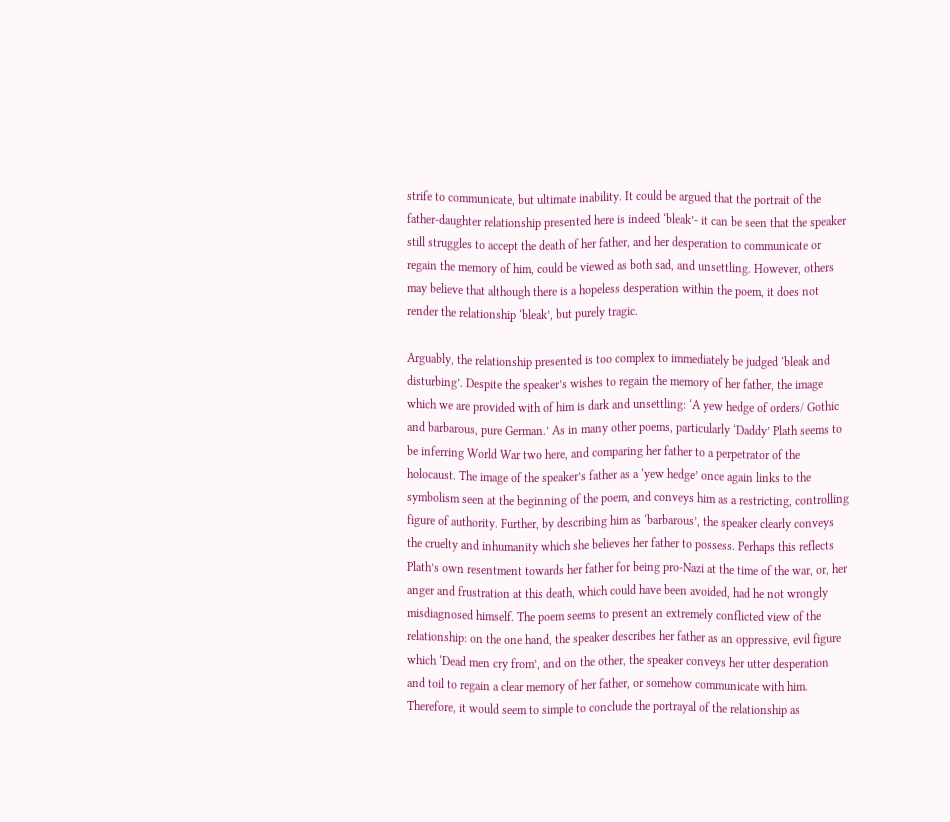strife to communicate, but ultimate inability. It could be argued that the portrait of the father-daughter relationship presented here is indeed ‘bleak’- it can be seen that the speaker still struggles to accept the death of her father, and her desperation to communicate or regain the memory of him, could be viewed as both sad, and unsettling. However, others may believe that although there is a hopeless desperation within the poem, it does not render the relationship ‘bleak’, but purely tragic.

Arguably, the relationship presented is too complex to immediately be judged ‘bleak and disturbing’. Despite the speaker’s wishes to regain the memory of her father, the image which we are provided with of him is dark and unsettling: ‘A yew hedge of orders/ Gothic and barbarous, pure German.’ As in many other poems, particularly ‘Daddy’ Plath seems to be inferring World War two here, and comparing her father to a perpetrator of the holocaust. The image of the speaker’s father as a ‘yew hedge’ once again links to the symbolism seen at the beginning of the poem, and conveys him as a restricting, controlling figure of authority. Further, by describing him as ‘barbarous’, the speaker clearly conveys the cruelty and inhumanity which she believes her father to possess. Perhaps this reflects Plath’s own resentment towards her father for being pro-Nazi at the time of the war, or, her anger and frustration at this death, which could have been avoided, had he not wrongly misdiagnosed himself. The poem seems to present an extremely conflicted view of the relationship: on the one hand, the speaker describes her father as an oppressive, evil figure which ‘Dead men cry from’, and on the other, the speaker conveys her utter desperation and toil to regain a clear memory of her father, or somehow communicate with him. Therefore, it would seem to simple to conclude the portrayal of the relationship as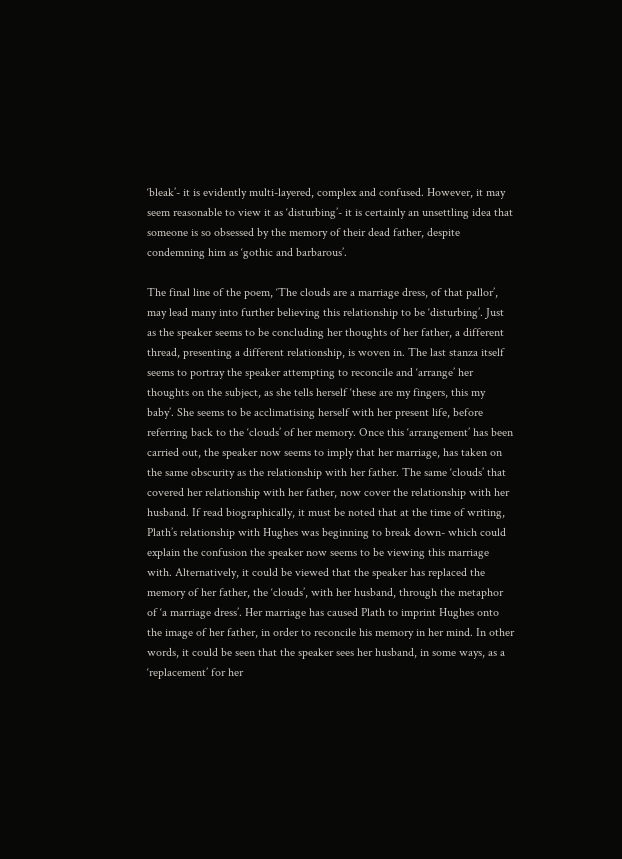‘bleak’- it is evidently multi-layered, complex and confused. However, it may seem reasonable to view it as ‘disturbing’- it is certainly an unsettling idea that someone is so obsessed by the memory of their dead father, despite condemning him as ‘gothic and barbarous’.

The final line of the poem, ‘The clouds are a marriage dress, of that pallor’, may lead many into further believing this relationship to be ‘disturbing’. Just as the speaker seems to be concluding her thoughts of her father, a different thread, presenting a different relationship, is woven in. The last stanza itself seems to portray the speaker attempting to reconcile and ‘arrange’ her thoughts on the subject, as she tells herself ‘these are my fingers, this my baby’. She seems to be acclimatising herself with her present life, before referring back to the ‘clouds’ of her memory. Once this ‘arrangement’ has been carried out, the speaker now seems to imply that her marriage, has taken on the same obscurity as the relationship with her father. The same ‘clouds’ that covered her relationship with her father, now cover the relationship with her husband. If read biographically, it must be noted that at the time of writing, Plath’s relationship with Hughes was beginning to break down- which could explain the confusion the speaker now seems to be viewing this marriage with. Alternatively, it could be viewed that the speaker has replaced the memory of her father, the ‘clouds’, with her husband, through the metaphor of ‘a marriage dress’. Her marriage has caused Plath to imprint Hughes onto the image of her father, in order to reconcile his memory in her mind. In other words, it could be seen that the speaker sees her husband, in some ways, as a ‘replacement’ for her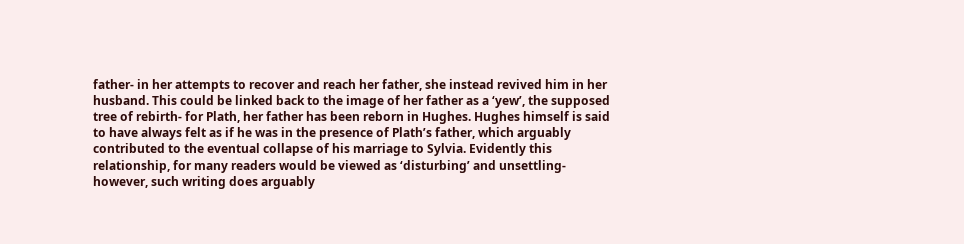father- in her attempts to recover and reach her father, she instead revived him in her husband. This could be linked back to the image of her father as a ‘yew’, the supposed tree of rebirth- for Plath, her father has been reborn in Hughes. Hughes himself is said to have always felt as if he was in the presence of Plath’s father, which arguably contributed to the eventual collapse of his marriage to Sylvia. Evidently this relationship, for many readers would be viewed as ‘disturbing’ and unsettling- however, such writing does arguably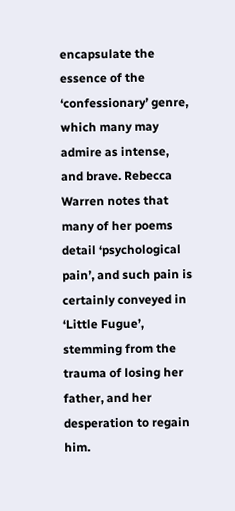encapsulate the essence of the ‘confessionary’ genre, which many may admire as intense, and brave. Rebecca Warren notes that many of her poems detail ‘psychological pain’, and such pain is certainly conveyed in ‘Little Fugue’, stemming from the trauma of losing her father, and her desperation to regain him.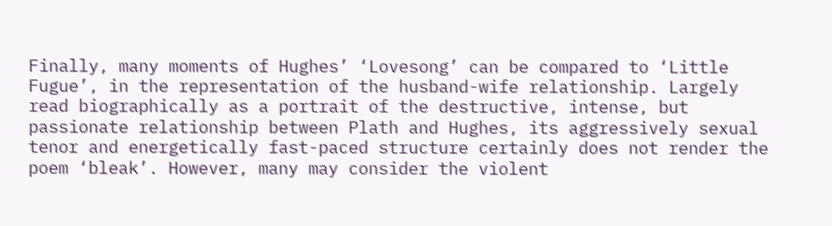Finally, many moments of Hughes’ ‘Lovesong’ can be compared to ‘Little Fugue’, in the representation of the husband-wife relationship. Largely read biographically as a portrait of the destructive, intense, but passionate relationship between Plath and Hughes, its aggressively sexual tenor and energetically fast-paced structure certainly does not render the poem ‘bleak’. However, many may consider the violent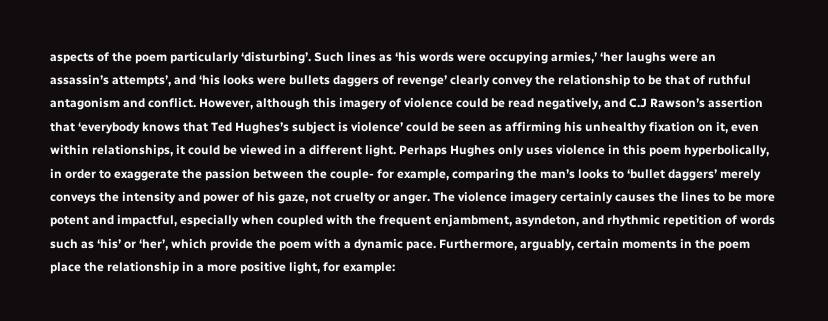aspects of the poem particularly ‘disturbing’. Such lines as ‘his words were occupying armies,’ ‘her laughs were an assassin’s attempts’, and ‘his looks were bullets daggers of revenge’ clearly convey the relationship to be that of ruthful antagonism and conflict. However, although this imagery of violence could be read negatively, and C.J Rawson’s assertion that ‘everybody knows that Ted Hughes’s subject is violence’ could be seen as affirming his unhealthy fixation on it, even within relationships, it could be viewed in a different light. Perhaps Hughes only uses violence in this poem hyperbolically, in order to exaggerate the passion between the couple- for example, comparing the man’s looks to ‘bullet daggers’ merely conveys the intensity and power of his gaze, not cruelty or anger. The violence imagery certainly causes the lines to be more potent and impactful, especially when coupled with the frequent enjambment, asyndeton, and rhythmic repetition of words such as ‘his’ or ‘her’, which provide the poem with a dynamic pace. Furthermore, arguably, certain moments in the poem place the relationship in a more positive light, for example: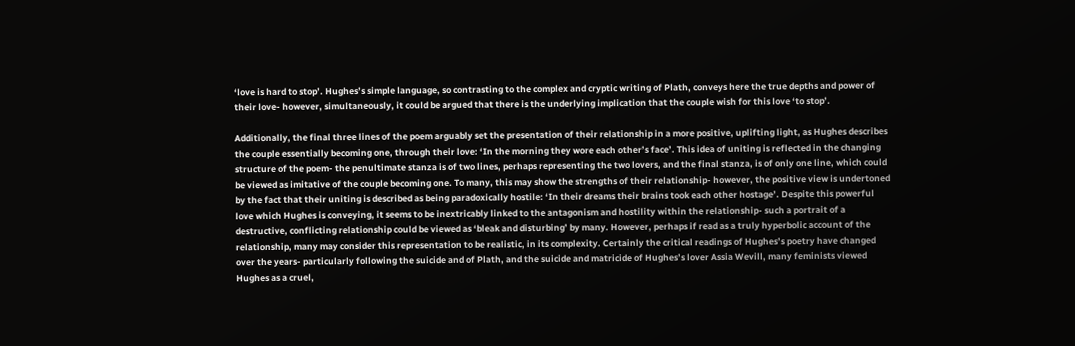‘love is hard to stop’. Hughes’s simple language, so contrasting to the complex and cryptic writing of Plath, conveys here the true depths and power of their love- however, simultaneously, it could be argued that there is the underlying implication that the couple wish for this love ‘to stop’.

Additionally, the final three lines of the poem arguably set the presentation of their relationship in a more positive, uplifting light, as Hughes describes the couple essentially becoming one, through their love: ‘In the morning they wore each other’s face’. This idea of uniting is reflected in the changing structure of the poem- the penultimate stanza is of two lines, perhaps representing the two lovers, and the final stanza, is of only one line, which could be viewed as imitative of the couple becoming one. To many, this may show the strengths of their relationship- however, the positive view is undertoned by the fact that their uniting is described as being paradoxically hostile: ‘In their dreams their brains took each other hostage’. Despite this powerful love which Hughes is conveying, it seems to be inextricably linked to the antagonism and hostility within the relationship- such a portrait of a destructive, conflicting relationship could be viewed as ‘bleak and disturbing’ by many. However, perhaps if read as a truly hyperbolic account of the relationship, many may consider this representation to be realistic, in its complexity. Certainly the critical readings of Hughes’s poetry have changed over the years- particularly following the suicide and of Plath, and the suicide and matricide of Hughes’s lover Assia Wevill, many feminists viewed Hughes as a cruel,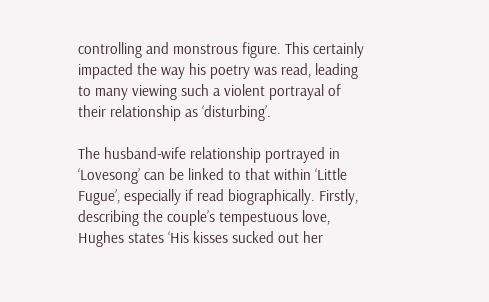controlling and monstrous figure. This certainly impacted the way his poetry was read, leading to many viewing such a violent portrayal of their relationship as ‘disturbing’.

The husband-wife relationship portrayed in ‘Lovesong’ can be linked to that within ‘Little Fugue’, especially if read biographically. Firstly, describing the couple’s tempestuous love, Hughes states ‘His kisses sucked out her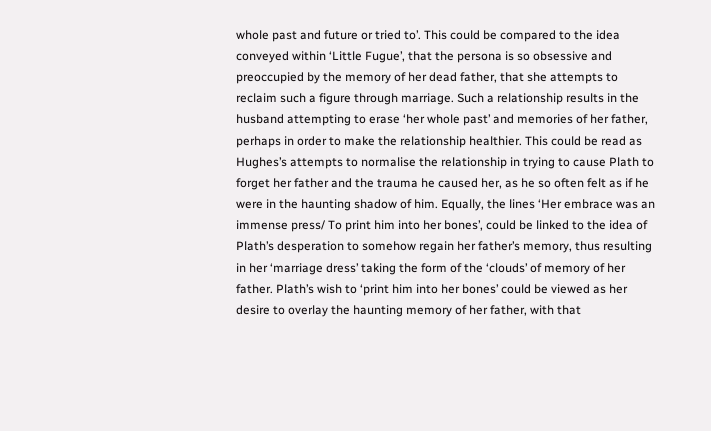whole past and future or tried to’. This could be compared to the idea conveyed within ‘Little Fugue’, that the persona is so obsessive and preoccupied by the memory of her dead father, that she attempts to reclaim such a figure through marriage. Such a relationship results in the husband attempting to erase ‘her whole past’ and memories of her father, perhaps in order to make the relationship healthier. This could be read as Hughes’s attempts to normalise the relationship in trying to cause Plath to forget her father and the trauma he caused her, as he so often felt as if he were in the haunting shadow of him. Equally, the lines ‘Her embrace was an immense press/ To print him into her bones’, could be linked to the idea of Plath’s desperation to somehow regain her father’s memory, thus resulting in her ‘marriage dress’ taking the form of the ‘clouds’ of memory of her father. Plath’s wish to ‘print him into her bones’ could be viewed as her desire to overlay the haunting memory of her father, with that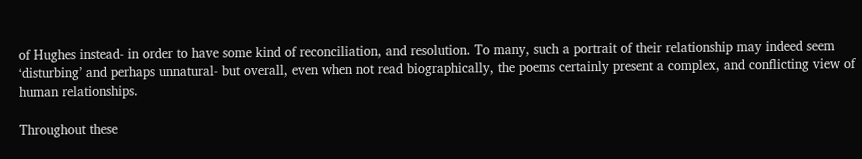of Hughes instead- in order to have some kind of reconciliation, and resolution. To many, such a portrait of their relationship may indeed seem ‘disturbing’ and perhaps unnatural- but overall, even when not read biographically, the poems certainly present a complex, and conflicting view of human relationships.

Throughout these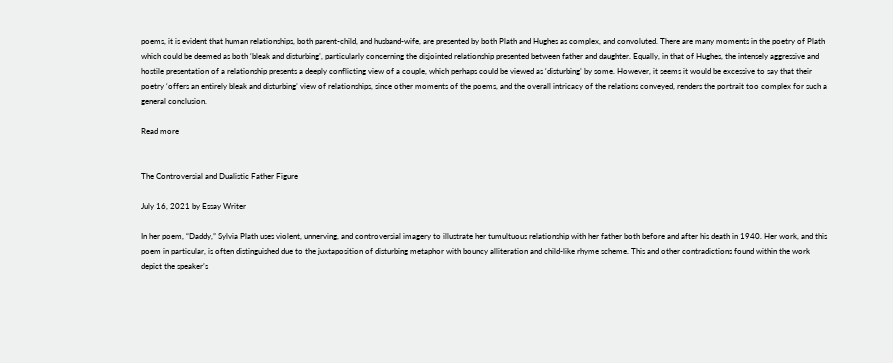poems, it is evident that human relationships, both parent-child, and husband-wife, are presented by both Plath and Hughes as complex, and convoluted. There are many moments in the poetry of Plath which could be deemed as both ‘bleak and disturbing’, particularly concerning the disjointed relationship presented between father and daughter. Equally, in that of Hughes, the intensely aggressive and hostile presentation of a relationship presents a deeply conflicting view of a couple, which perhaps could be viewed as ‘disturbing’ by some. However, it seems it would be excessive to say that their poetry ‘offers an entirely bleak and disturbing’ view of relationships, since other moments of the poems, and the overall intricacy of the relations conveyed, renders the portrait too complex for such a general conclusion.

Read more


The Controversial and Dualistic Father Figure

July 16, 2021 by Essay Writer

In her poem, “Daddy,” Sylvia Plath uses violent, unnerving, and controversial imagery to illustrate her tumultuous relationship with her father both before and after his death in 1940. Her work, and this poem in particular, is often distinguished due to the juxtaposition of disturbing metaphor with bouncy alliteration and child-like rhyme scheme. This and other contradictions found within the work depict the speaker’s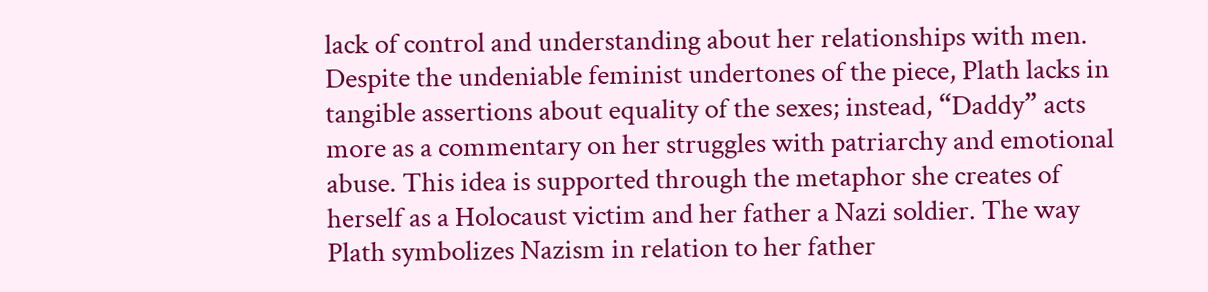lack of control and understanding about her relationships with men. Despite the undeniable feminist undertones of the piece, Plath lacks in tangible assertions about equality of the sexes; instead, “Daddy” acts more as a commentary on her struggles with patriarchy and emotional abuse. This idea is supported through the metaphor she creates of herself as a Holocaust victim and her father a Nazi soldier. The way Plath symbolizes Nazism in relation to her father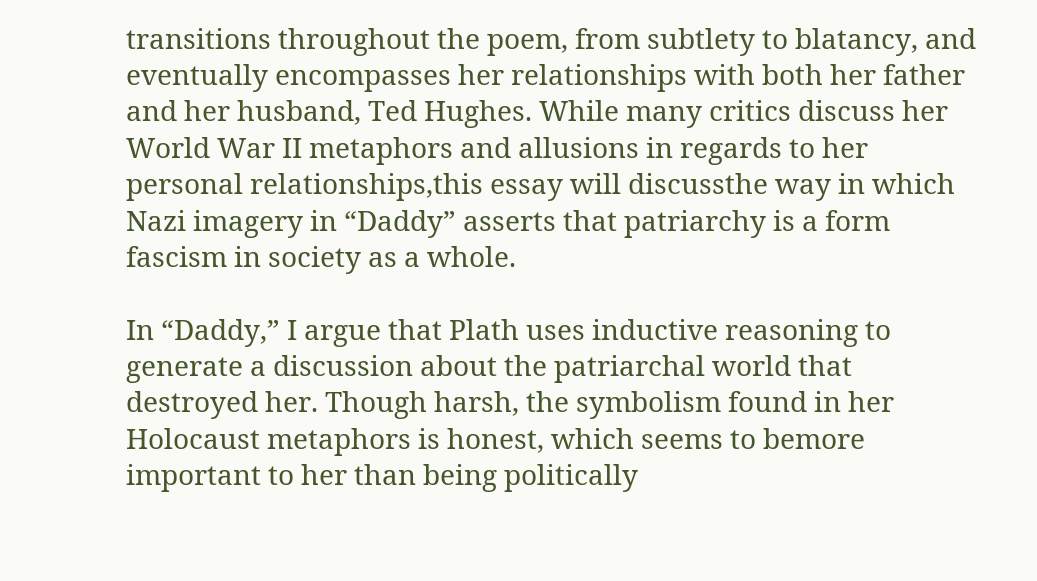transitions throughout the poem, from subtlety to blatancy, and eventually encompasses her relationships with both her father and her husband, Ted Hughes. While many critics discuss her World War II metaphors and allusions in regards to her personal relationships,this essay will discussthe way in which Nazi imagery in “Daddy” asserts that patriarchy is a form fascism in society as a whole.

In “Daddy,” I argue that Plath uses inductive reasoning to generate a discussion about the patriarchal world that destroyed her. Though harsh, the symbolism found in her Holocaust metaphors is honest, which seems to bemore important to her than being politically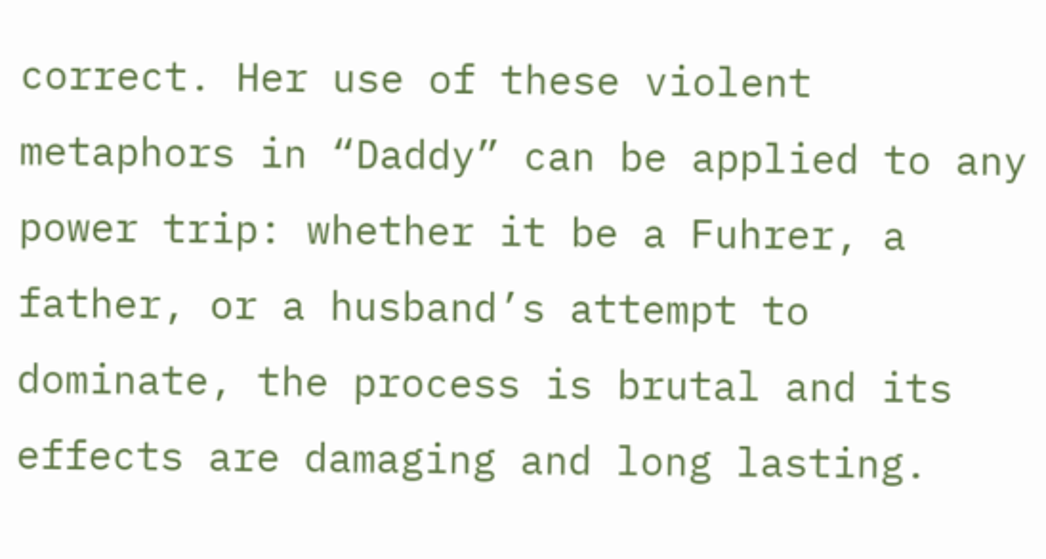correct. Her use of these violent metaphors in “Daddy” can be applied to any power trip: whether it be a Fuhrer, a father, or a husband’s attempt to dominate, the process is brutal and its effects are damaging and long lasting.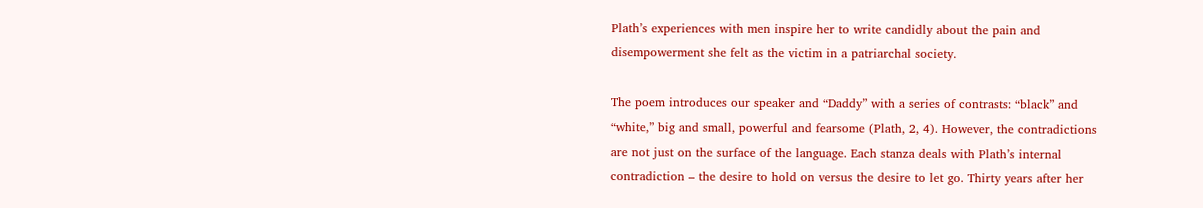Plath’s experiences with men inspire her to write candidly about the pain and disempowerment she felt as the victim in a patriarchal society.

The poem introduces our speaker and “Daddy” with a series of contrasts: “black” and “white,” big and small, powerful and fearsome (Plath, 2, 4). However, the contradictions are not just on the surface of the language. Each stanza deals with Plath’s internal contradiction – the desire to hold on versus the desire to let go. Thirty years after her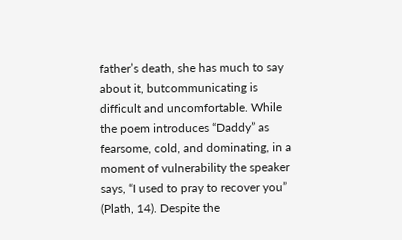father’s death, she has much to say about it, butcommunicating is difficult and uncomfortable. While the poem introduces “Daddy” as fearsome, cold, and dominating, in a moment of vulnerability the speaker says, “I used to pray to recover you” (Plath, 14). Despite the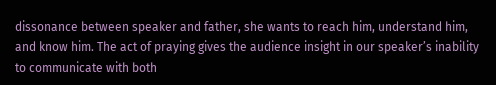dissonance between speaker and father, she wants to reach him, understand him, and know him. The act of praying gives the audience insight in our speaker’s inability to communicate with both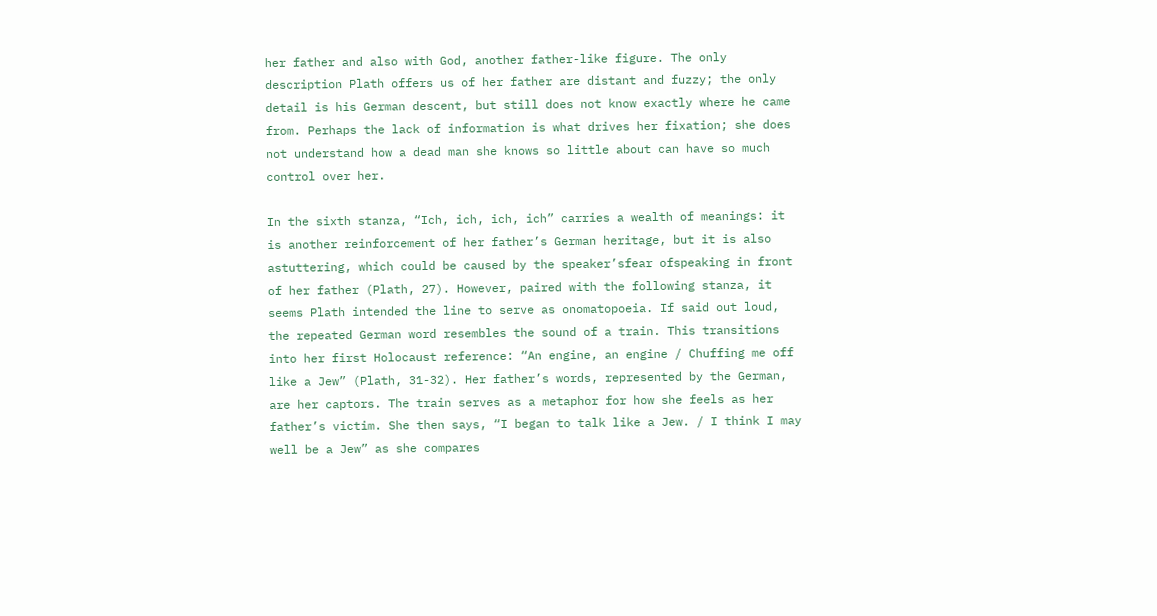her father and also with God, another father-like figure. The only description Plath offers us of her father are distant and fuzzy; the only detail is his German descent, but still does not know exactly where he came from. Perhaps the lack of information is what drives her fixation; she does not understand how a dead man she knows so little about can have so much control over her.

In the sixth stanza, “Ich, ich, ich, ich” carries a wealth of meanings: it is another reinforcement of her father’s German heritage, but it is also astuttering, which could be caused by the speaker’sfear ofspeaking in front of her father (Plath, 27). However, paired with the following stanza, it seems Plath intended the line to serve as onomatopoeia. If said out loud, the repeated German word resembles the sound of a train. This transitions into her first Holocaust reference: “An engine, an engine / Chuffing me off like a Jew” (Plath, 31-32). Her father’s words, represented by the German, are her captors. The train serves as a metaphor for how she feels as her father’s victim. She then says, “I began to talk like a Jew. / I think I may well be a Jew” as she compares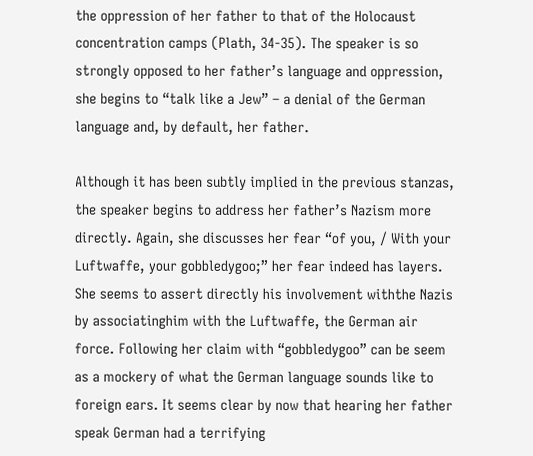the oppression of her father to that of the Holocaust concentration camps (Plath, 34-35). The speaker is so strongly opposed to her father’s language and oppression, she begins to “talk like a Jew” – a denial of the German language and, by default, her father.

Although it has been subtly implied in the previous stanzas, the speaker begins to address her father’s Nazism more directly. Again, she discusses her fear “of you, / With your Luftwaffe, your gobbledygoo;” her fear indeed has layers. She seems to assert directly his involvement withthe Nazis by associatinghim with the Luftwaffe, the German air force. Following her claim with “gobbledygoo” can be seem as a mockery of what the German language sounds like to foreign ears. It seems clear by now that hearing her father speak German had a terrifying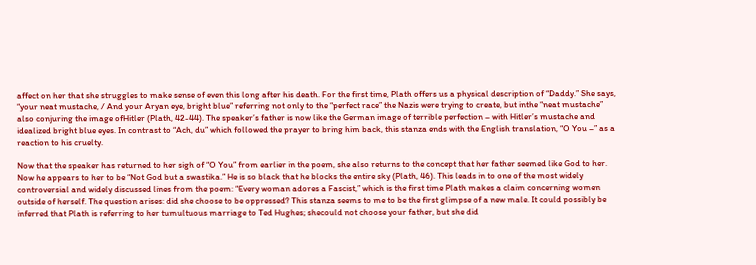affect on her that she struggles to make sense of even this long after his death. For the first time, Plath offers us a physical description of “Daddy.” She says, “your neat mustache, / And your Aryan eye, bright blue” referring not only to the “perfect race” the Nazis were trying to create, but inthe “neat mustache” also conjuring the image ofHitler (Plath, 42-44). The speaker’s father is now like the German image of terrible perfection – with Hitler’s mustache and idealized bright blue eyes. In contrast to “Ach, du” which followed the prayer to bring him back, this stanza ends with the English translation, “O You –” as a reaction to his cruelty.

Now that the speaker has returned to her sigh of “O You” from earlier in the poem, she also returns to the concept that her father seemed like God to her. Now he appears to her to be “Not God but a swastika.” He is so black that he blocks the entire sky (Plath, 46). This leads in to one of the most widely controversial and widely discussed lines from the poem: “Every woman adores a Fascist,” which is the first time Plath makes a claim concerning women outside of herself. The question arises: did she choose to be oppressed? This stanza seems to me to be the first glimpse of a new male. It could possibly be inferred that Plath is referring to her tumultuous marriage to Ted Hughes; shecould not choose your father, but she did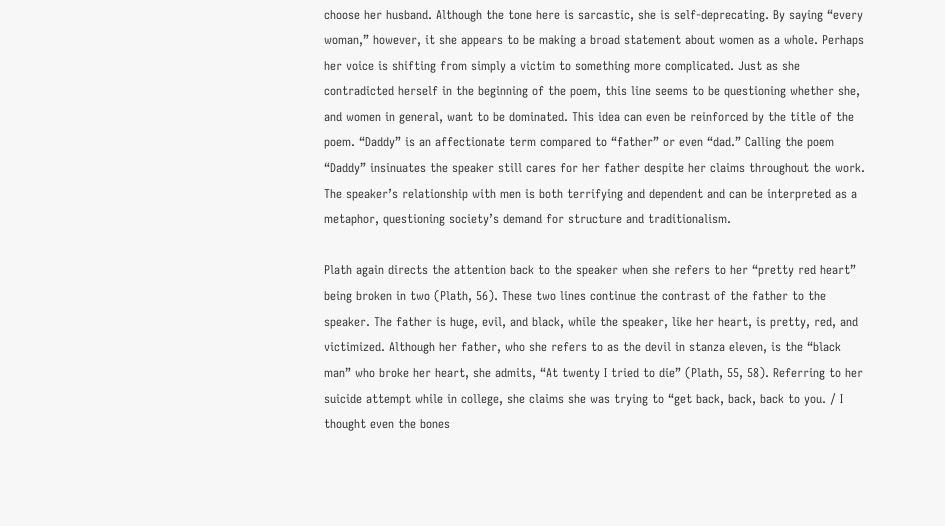choose her husband. Although the tone here is sarcastic, she is self-deprecating. By saying “every woman,” however, it she appears to be making a broad statement about women as a whole. Perhaps her voice is shifting from simply a victim to something more complicated. Just as she contradicted herself in the beginning of the poem, this line seems to be questioning whether she, and women in general, want to be dominated. This idea can even be reinforced by the title of the poem. “Daddy” is an affectionate term compared to “father” or even “dad.” Calling the poem “Daddy” insinuates the speaker still cares for her father despite her claims throughout the work. The speaker’s relationship with men is both terrifying and dependent and can be interpreted as a metaphor, questioning society’s demand for structure and traditionalism.

Plath again directs the attention back to the speaker when she refers to her “pretty red heart” being broken in two (Plath, 56). These two lines continue the contrast of the father to the speaker. The father is huge, evil, and black, while the speaker, like her heart, is pretty, red, and victimized. Although her father, who she refers to as the devil in stanza eleven, is the “black man” who broke her heart, she admits, “At twenty I tried to die” (Plath, 55, 58). Referring to her suicide attempt while in college, she claims she was trying to “get back, back, back to you. / I thought even the bones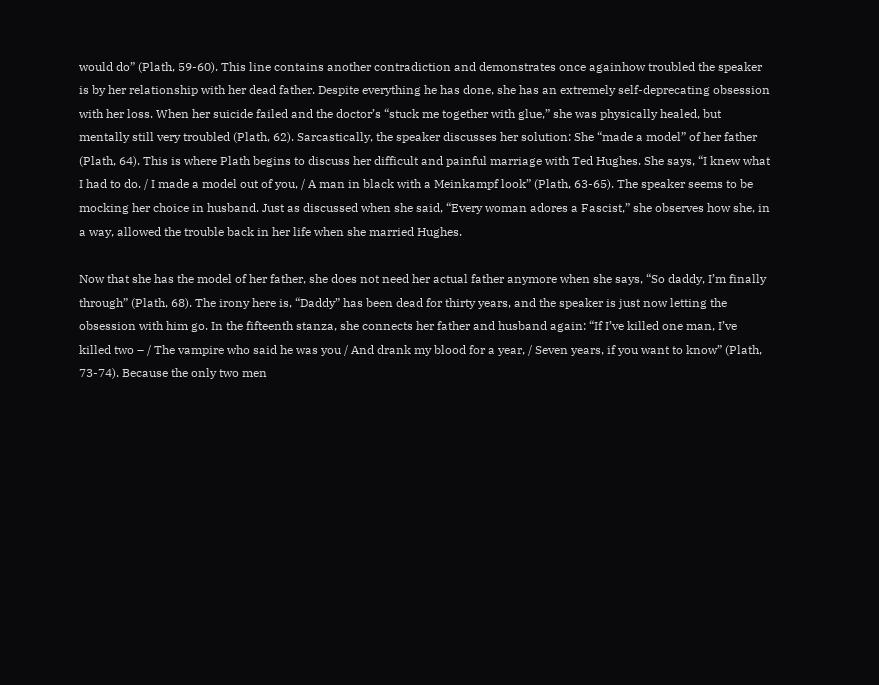would do” (Plath, 59-60). This line contains another contradiction and demonstrates once againhow troubled the speaker is by her relationship with her dead father. Despite everything he has done, she has an extremely self-deprecating obsession with her loss. When her suicide failed and the doctor’s “stuck me together with glue,” she was physically healed, but mentally still very troubled (Plath, 62). Sarcastically, the speaker discusses her solution: She “made a model” of her father (Plath, 64). This is where Plath begins to discuss her difficult and painful marriage with Ted Hughes. She says, “I knew what I had to do. / I made a model out of you, / A man in black with a Meinkampf look” (Plath, 63-65). The speaker seems to be mocking her choice in husband. Just as discussed when she said, “Every woman adores a Fascist,” she observes how she, in a way, allowed the trouble back in her life when she married Hughes.

Now that she has the model of her father, she does not need her actual father anymore when she says, “So daddy, I’m finally through” (Plath, 68). The irony here is, “Daddy” has been dead for thirty years, and the speaker is just now letting the obsession with him go. In the fifteenth stanza, she connects her father and husband again: “If I’ve killed one man, I’ve killed two – / The vampire who said he was you / And drank my blood for a year, / Seven years, if you want to know” (Plath, 73-74). Because the only two men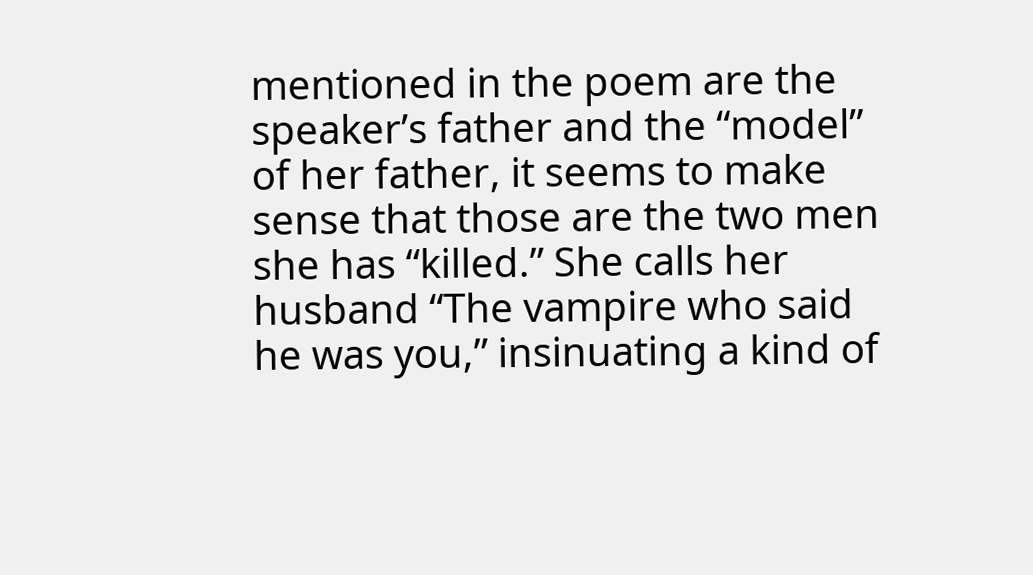mentioned in the poem are the speaker’s father and the “model” of her father, it seems to make sense that those are the two men she has “killed.” She calls her husband “The vampire who said he was you,” insinuating a kind of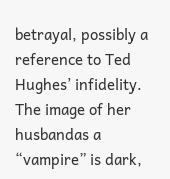betrayal, possibly a reference to Ted Hughes’ infidelity. The image of her husbandas a “vampire” is dark,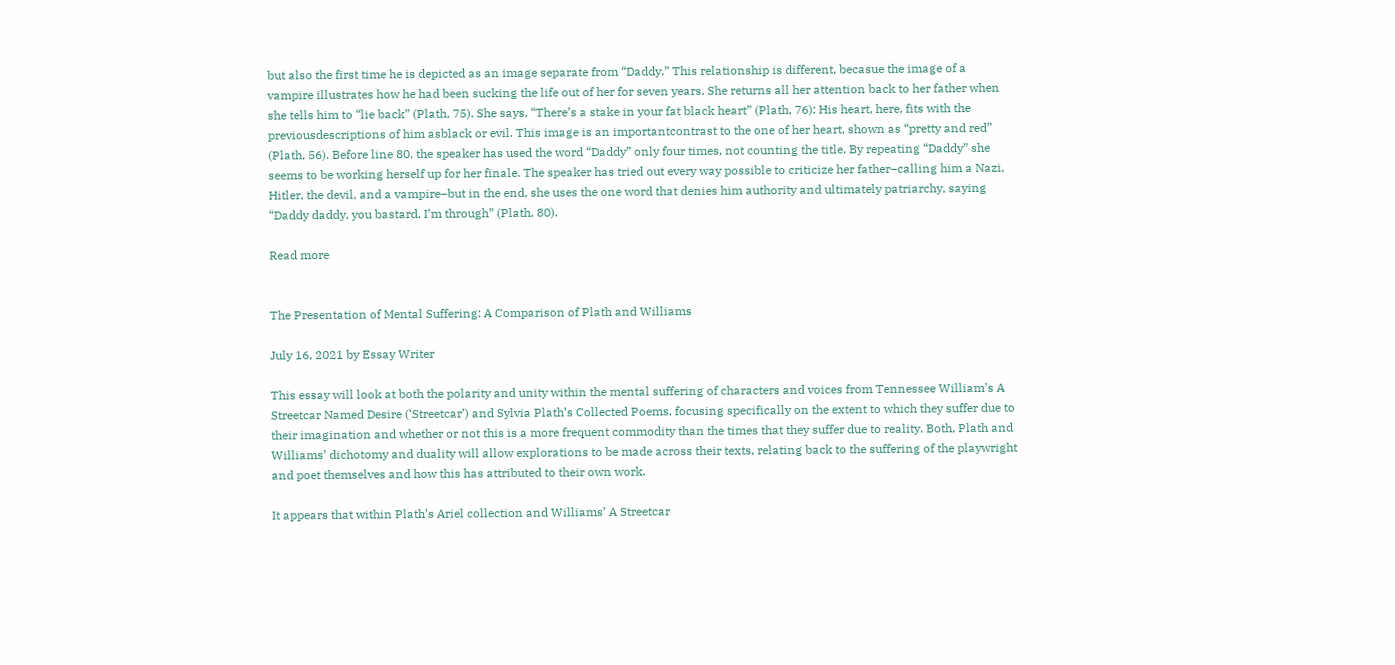but also the first time he is depicted as an image separate from “Daddy.” This relationship is different, becasue the image of a vampire illustrates how he had been sucking the life out of her for seven years. She returns all her attention back to her father when she tells him to “lie back” (Plath, 75). She says, “There’s a stake in your fat black heart” (Plath, 76): His heart, here, fits with the previousdescriptions of him asblack or evil. This image is an importantcontrast to the one of her heart, shown as “pretty and red” (Plath, 56). Before line 80, the speaker has used the word “Daddy” only four times, not counting the title. By repeating “Daddy” she seems to be working herself up for her finale. The speaker has tried out every way possible to criticize her father–calling him a Nazi, Hitler, the devil, and a vampire–but in the end, she uses the one word that denies him authority and ultimately patriarchy, saying “Daddy daddy, you bastard, I’m through” (Plath, 80).

Read more


The Presentation of Mental Suffering: A Comparison of Plath and Williams

July 16, 2021 by Essay Writer

This essay will look at both the polarity and unity within the mental suffering of characters and voices from Tennessee William’s A Streetcar Named Desire (‘Streetcar’) and Sylvia Plath’s Collected Poems, focusing specifically on the extent to which they suffer due to their imagination and whether or not this is a more frequent commodity than the times that they suffer due to reality. Both, Plath and Williams’ dichotomy and duality will allow explorations to be made across their texts, relating back to the suffering of the playwright and poet themselves and how this has attributed to their own work.

It appears that within Plath’s Ariel collection and Williams’ A Streetcar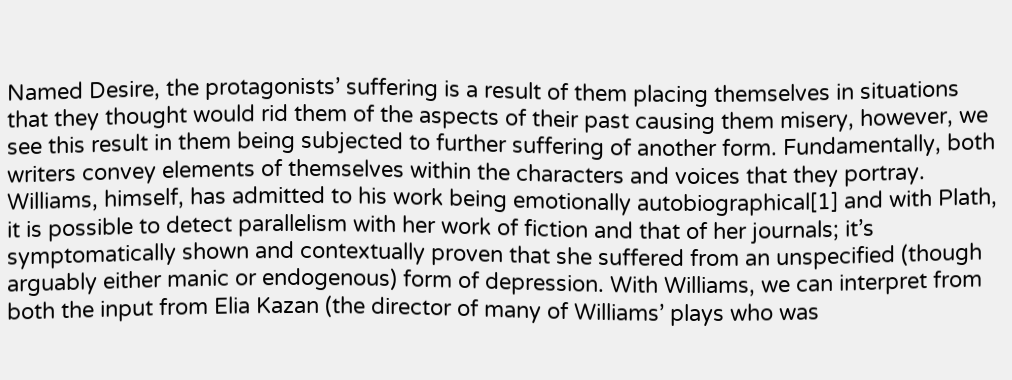Named Desire, the protagonists’ suffering is a result of them placing themselves in situations that they thought would rid them of the aspects of their past causing them misery, however, we see this result in them being subjected to further suffering of another form. Fundamentally, both writers convey elements of themselves within the characters and voices that they portray. Williams, himself, has admitted to his work being emotionally autobiographical[1] and with Plath, it is possible to detect parallelism with her work of fiction and that of her journals; it’s symptomatically shown and contextually proven that she suffered from an unspecified (though arguably either manic or endogenous) form of depression. With Williams, we can interpret from both the input from Elia Kazan (the director of many of Williams’ plays who was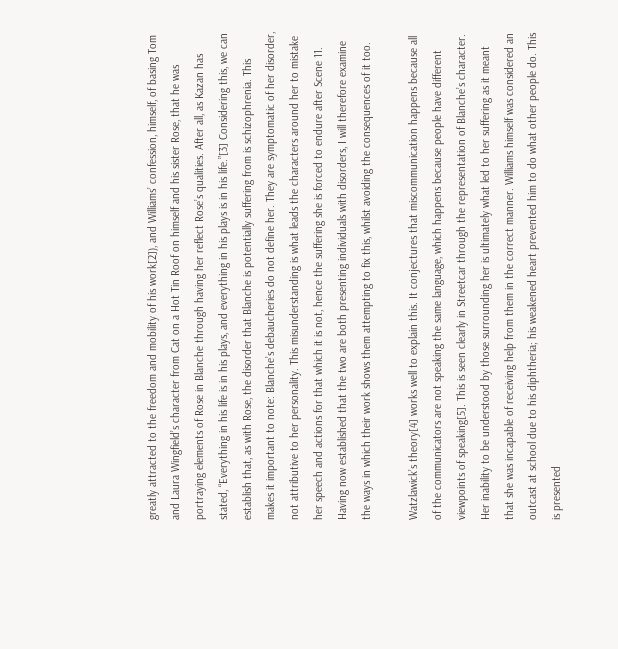greatly attracted to the freedom and mobility of his work[2]), and Williams’ confession, himself, of basing Tom and Laura Wingfield’s character from Cat on a Hot Tin Roof on himself and his sister Rose, that he was portraying elements of Rose in Blanche through having her reflect Rose’s qualities. After all, as Kazan has stated, “Everything in his life is in his plays, and everything in his plays is in his life.”[3] Considering this, we can establish that, as with Rose, the disorder that Blanche is potentially suffering from is schizophrenia. This makes it important to note: Blanche’s debaucheries do not define her. They are symptomatic of her disorder, not attributive to her personality. This misunderstanding is what leads the characters around her to mistake her speech and actions for that which it is not, hence the suffering she is forced to endure after Scene 11. Having now established that the two are both presenting individuals with disorders, I will therefore examine the ways in which their work shows them attempting to fix this, whilst avoiding the consequences of it too.

Watzlawick’s theory[4] works well to explain this. It conjectures that miscommunication happens because all of the communicators are not speaking the same language, which happens because people have different viewpoints of speaking[5]. This is seen clearly in Streetcar through the representation of Blanche’s character. Her inability to be understood by those surrounding her is ultimately what led to her suffering as it meant that she was incapable of receiving help from them in the correct manner. Williams himself was considered an outcast at school due to his diphtheria; his weakened heart prevented him to do what other people do. This is presented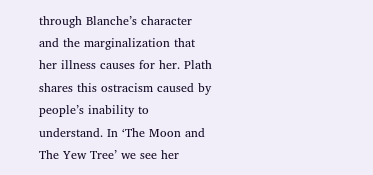through Blanche’s character and the marginalization that her illness causes for her. Plath shares this ostracism caused by people’s inability to understand. In ‘The Moon and The Yew Tree’ we see her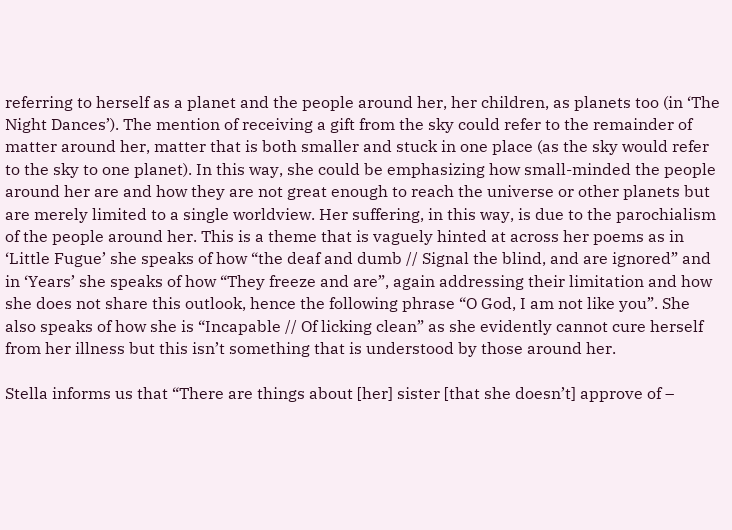referring to herself as a planet and the people around her, her children, as planets too (in ‘The Night Dances’). The mention of receiving a gift from the sky could refer to the remainder of matter around her, matter that is both smaller and stuck in one place (as the sky would refer to the sky to one planet). In this way, she could be emphasizing how small-minded the people around her are and how they are not great enough to reach the universe or other planets but are merely limited to a single worldview. Her suffering, in this way, is due to the parochialism of the people around her. This is a theme that is vaguely hinted at across her poems as in ‘Little Fugue’ she speaks of how “the deaf and dumb // Signal the blind, and are ignored” and in ‘Years’ she speaks of how “They freeze and are”, again addressing their limitation and how she does not share this outlook, hence the following phrase “O God, I am not like you”. She also speaks of how she is “Incapable // Of licking clean” as she evidently cannot cure herself from her illness but this isn’t something that is understood by those around her.

Stella informs us that “There are things about [her] sister [that she doesn’t] approve of –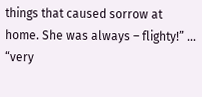things that caused sorrow at home. She was always – flighty!” … “very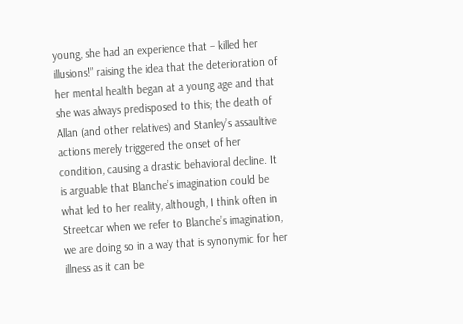young, she had an experience that – killed her illusions!” raising the idea that the deterioration of her mental health began at a young age and that she was always predisposed to this; the death of Allan (and other relatives) and Stanley’s assaultive actions merely triggered the onset of her condition, causing a drastic behavioral decline. It is arguable that Blanche’s imagination could be what led to her reality, although, I think often in Streetcar when we refer to Blanche’s imagination, we are doing so in a way that is synonymic for her illness as it can be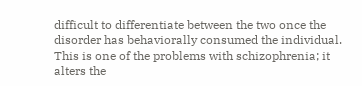difficult to differentiate between the two once the disorder has behaviorally consumed the individual. This is one of the problems with schizophrenia; it alters the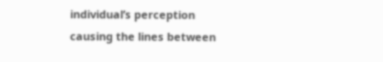individual’s perception causing the lines between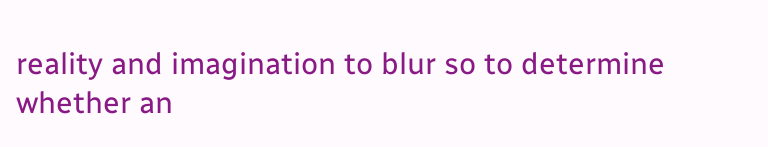reality and imagination to blur so to determine whether an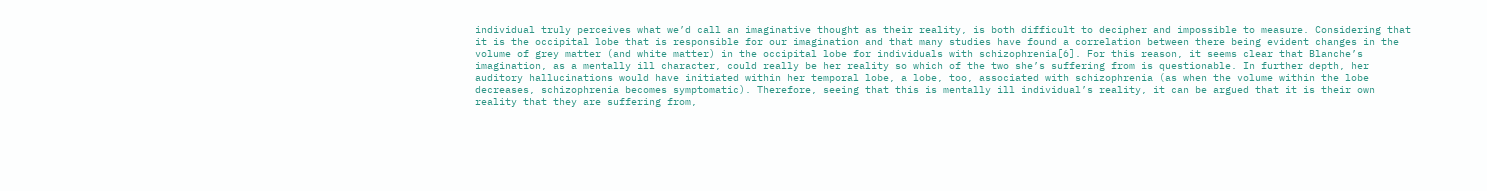individual truly perceives what we’d call an imaginative thought as their reality, is both difficult to decipher and impossible to measure. Considering that it is the occipital lobe that is responsible for our imagination and that many studies have found a correlation between there being evident changes in the volume of grey matter (and white matter) in the occipital lobe for individuals with schizophrenia[6]. For this reason, it seems clear that Blanche’s imagination, as a mentally ill character, could really be her reality so which of the two she’s suffering from is questionable. In further depth, her auditory hallucinations would have initiated within her temporal lobe, a lobe, too, associated with schizophrenia (as when the volume within the lobe decreases, schizophrenia becomes symptomatic). Therefore, seeing that this is mentally ill individual’s reality, it can be argued that it is their own reality that they are suffering from,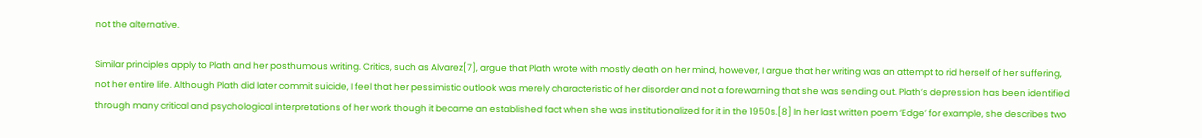not the alternative.

Similar principles apply to Plath and her posthumous writing. Critics, such as Alvarez[7], argue that Plath wrote with mostly death on her mind, however, I argue that her writing was an attempt to rid herself of her suffering, not her entire life. Although Plath did later commit suicide, I feel that her pessimistic outlook was merely characteristic of her disorder and not a forewarning that she was sending out. Plath’s depression has been identified through many critical and psychological interpretations of her work though it became an established fact when she was institutionalized for it in the 1950s.[8] In her last written poem ‘Edge’ for example, she describes two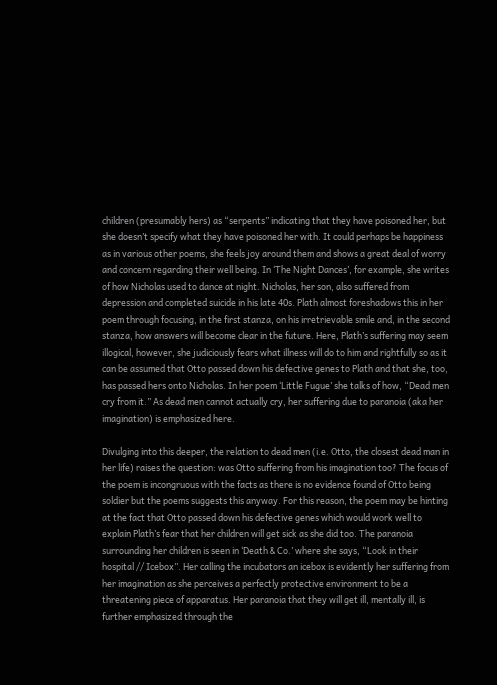children (presumably hers) as “serpents” indicating that they have poisoned her, but she doesn’t specify what they have poisoned her with. It could perhaps be happiness as in various other poems, she feels joy around them and shows a great deal of worry and concern regarding their well being. In ‘The Night Dances’, for example, she writes of how Nicholas used to dance at night. Nicholas, her son, also suffered from depression and completed suicide in his late 40s. Plath almost foreshadows this in her poem through focusing, in the first stanza, on his irretrievable smile and, in the second stanza, how answers will become clear in the future. Here, Plath’s suffering may seem illogical, however, she judiciously fears what illness will do to him and rightfully so as it can be assumed that Otto passed down his defective genes to Plath and that she, too, has passed hers onto Nicholas. In her poem ‘Little Fugue’ she talks of how, “Dead men cry from it.” As dead men cannot actually cry, her suffering due to paranoia (aka her imagination) is emphasized here.

Divulging into this deeper, the relation to dead men (i.e. Otto, the closest dead man in her life) raises the question: was Otto suffering from his imagination too? The focus of the poem is incongruous with the facts as there is no evidence found of Otto being soldier but the poems suggests this anyway. For this reason, the poem may be hinting at the fact that Otto passed down his defective genes which would work well to explain Plath’s fear that her children will get sick as she did too. The paranoia surrounding her children is seen in ‘Death & Co.’ where she says, “Look in their hospital // Icebox”. Her calling the incubators an icebox is evidently her suffering from her imagination as she perceives a perfectly protective environment to be a threatening piece of apparatus. Her paranoia that they will get ill, mentally ill, is further emphasized through the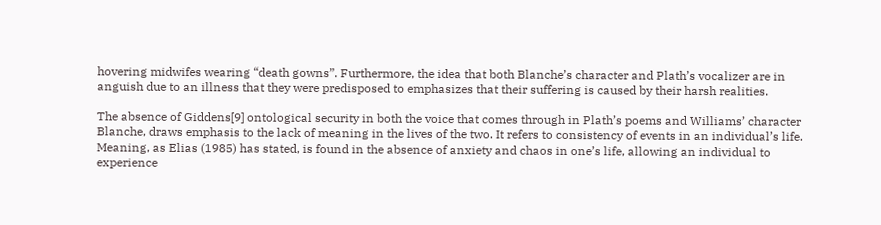hovering midwifes wearing “death gowns”. Furthermore, the idea that both Blanche’s character and Plath’s vocalizer are in anguish due to an illness that they were predisposed to emphasizes that their suffering is caused by their harsh realities.

The absence of Giddens[9] ontological security in both the voice that comes through in Plath’s poems and Williams’ character Blanche, draws emphasis to the lack of meaning in the lives of the two. It refers to consistency of events in an individual’s life. Meaning, as Elias (1985) has stated, is found in the absence of anxiety and chaos in one’s life, allowing an individual to experience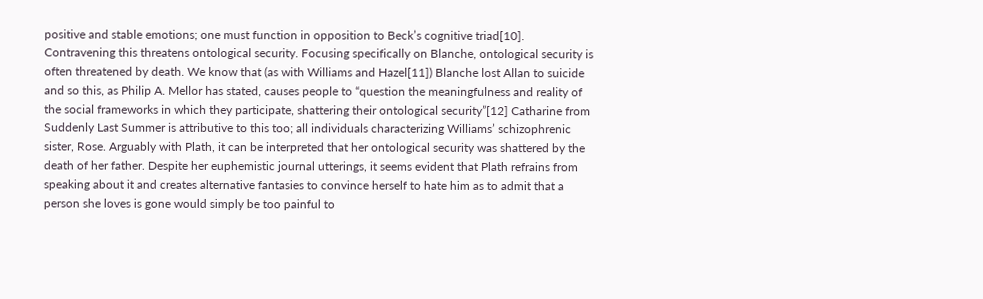positive and stable emotions; one must function in opposition to Beck’s cognitive triad[10]. Contravening this threatens ontological security. Focusing specifically on Blanche, ontological security is often threatened by death. We know that (as with Williams and Hazel[11]) Blanche lost Allan to suicide and so this, as Philip A. Mellor has stated, causes people to “question the meaningfulness and reality of the social frameworks in which they participate, shattering their ontological security”[12] Catharine from Suddenly Last Summer is attributive to this too; all individuals characterizing Williams’ schizophrenic sister, Rose. Arguably with Plath, it can be interpreted that her ontological security was shattered by the death of her father. Despite her euphemistic journal utterings, it seems evident that Plath refrains from speaking about it and creates alternative fantasies to convince herself to hate him as to admit that a person she loves is gone would simply be too painful to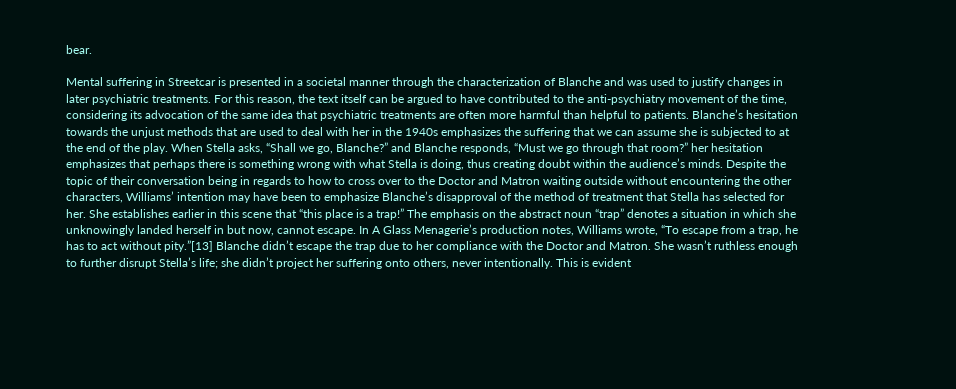bear.

Mental suffering in Streetcar is presented in a societal manner through the characterization of Blanche and was used to justify changes in later psychiatric treatments. For this reason, the text itself can be argued to have contributed to the anti-psychiatry movement of the time, considering its advocation of the same idea that psychiatric treatments are often more harmful than helpful to patients. Blanche’s hesitation towards the unjust methods that are used to deal with her in the 1940s emphasizes the suffering that we can assume she is subjected to at the end of the play. When Stella asks, “Shall we go, Blanche?” and Blanche responds, “Must we go through that room?” her hesitation emphasizes that perhaps there is something wrong with what Stella is doing, thus creating doubt within the audience’s minds. Despite the topic of their conversation being in regards to how to cross over to the Doctor and Matron waiting outside without encountering the other characters, Williams’ intention may have been to emphasize Blanche’s disapproval of the method of treatment that Stella has selected for her. She establishes earlier in this scene that “this place is a trap!” The emphasis on the abstract noun “trap” denotes a situation in which she unknowingly landed herself in but now, cannot escape. In A Glass Menagerie’s production notes, Williams wrote, “To escape from a trap, he has to act without pity.”[13] Blanche didn’t escape the trap due to her compliance with the Doctor and Matron. She wasn’t ruthless enough to further disrupt Stella’s life; she didn’t project her suffering onto others, never intentionally. This is evident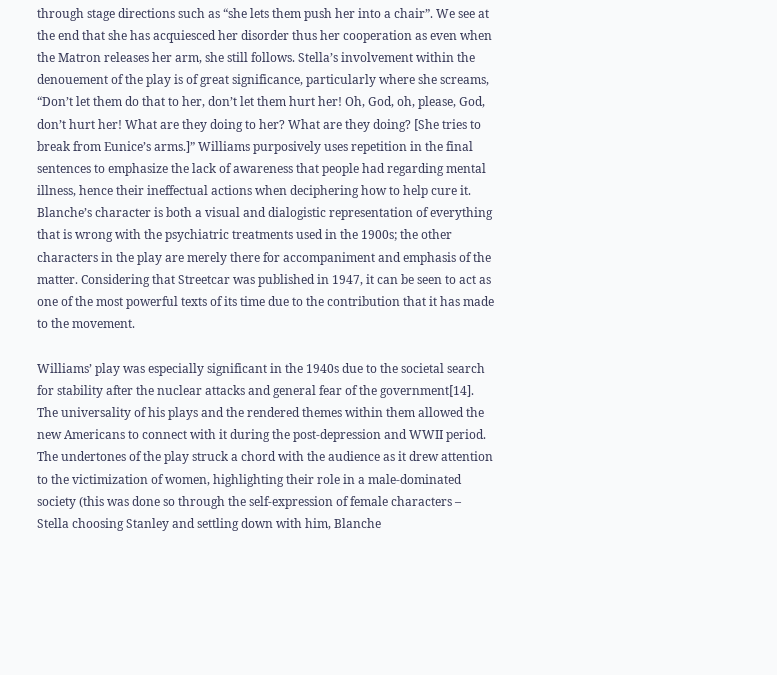through stage directions such as “she lets them push her into a chair”. We see at the end that she has acquiesced her disorder thus her cooperation as even when the Matron releases her arm, she still follows. Stella’s involvement within the denouement of the play is of great significance, particularly where she screams, “Don’t let them do that to her, don’t let them hurt her! Oh, God, oh, please, God, don’t hurt her! What are they doing to her? What are they doing? [She tries to break from Eunice’s arms.]” Williams purposively uses repetition in the final sentences to emphasize the lack of awareness that people had regarding mental illness, hence their ineffectual actions when deciphering how to help cure it. Blanche’s character is both a visual and dialogistic representation of everything that is wrong with the psychiatric treatments used in the 1900s; the other characters in the play are merely there for accompaniment and emphasis of the matter. Considering that Streetcar was published in 1947, it can be seen to act as one of the most powerful texts of its time due to the contribution that it has made to the movement.

Williams’ play was especially significant in the 1940s due to the societal search for stability after the nuclear attacks and general fear of the government[14]. The universality of his plays and the rendered themes within them allowed the new Americans to connect with it during the post-depression and WWII period. The undertones of the play struck a chord with the audience as it drew attention to the victimization of women, highlighting their role in a male-dominated society (this was done so through the self-expression of female characters – Stella choosing Stanley and settling down with him, Blanche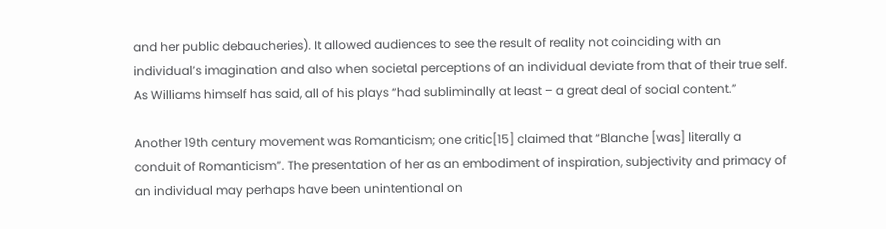and her public debaucheries). It allowed audiences to see the result of reality not coinciding with an individual’s imagination and also when societal perceptions of an individual deviate from that of their true self. As Williams himself has said, all of his plays “had subliminally at least – a great deal of social content.”

Another 19th century movement was Romanticism; one critic[15] claimed that “Blanche [was] literally a conduit of Romanticism”. The presentation of her as an embodiment of inspiration, subjectivity and primacy of an individual may perhaps have been unintentional on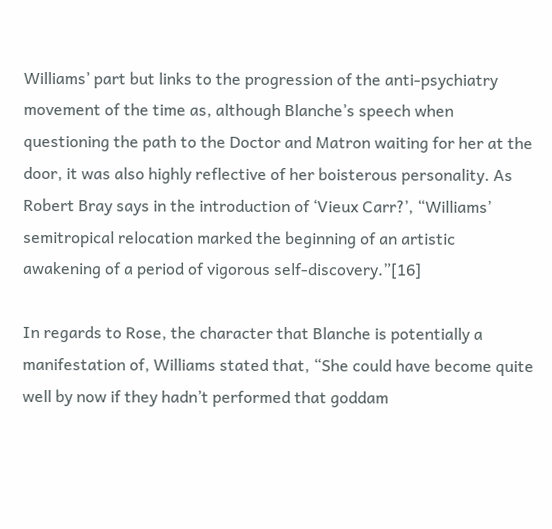Williams’ part but links to the progression of the anti-psychiatry movement of the time as, although Blanche’s speech when questioning the path to the Doctor and Matron waiting for her at the door, it was also highly reflective of her boisterous personality. As Robert Bray says in the introduction of ‘Vieux Carr?’, “Williams’ semitropical relocation marked the beginning of an artistic awakening of a period of vigorous self-discovery.”[16]

In regards to Rose, the character that Blanche is potentially a manifestation of, Williams stated that, “She could have become quite well by now if they hadn’t performed that goddam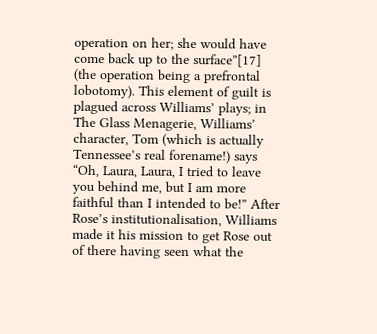operation on her; she would have come back up to the surface”[17] (the operation being a prefrontal lobotomy). This element of guilt is plagued across Williams’ plays; in The Glass Menagerie, Williams’ character, Tom (which is actually Tennessee’s real forename!) says “Oh, Laura, Laura, I tried to leave you behind me, but I am more faithful than I intended to be!” After Rose’s institutionalisation, Williams made it his mission to get Rose out of there having seen what the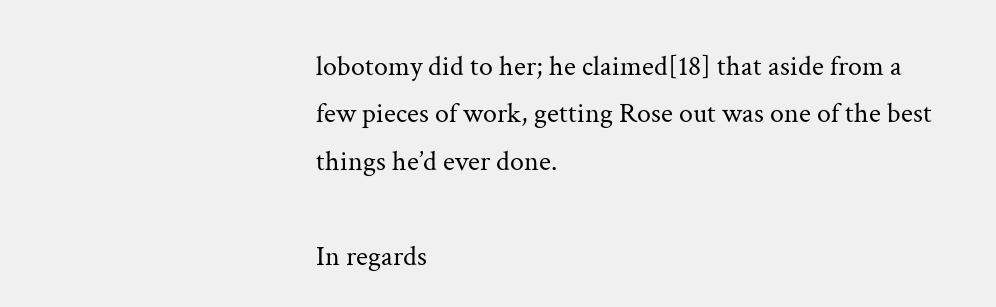lobotomy did to her; he claimed[18] that aside from a few pieces of work, getting Rose out was one of the best things he’d ever done.

In regards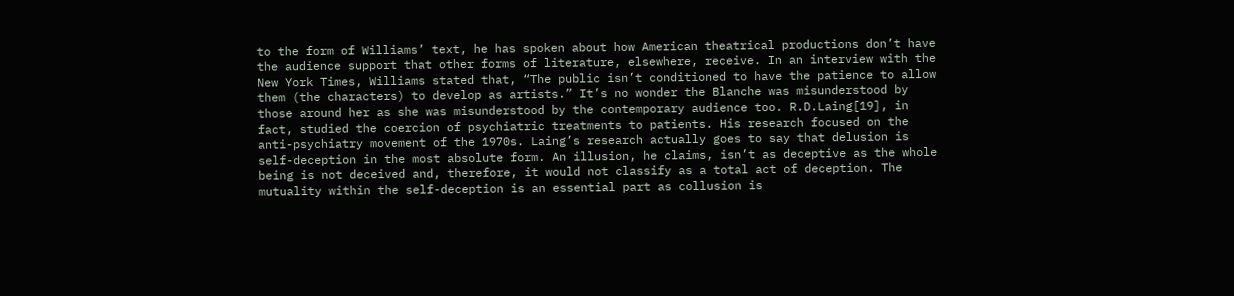to the form of Williams’ text, he has spoken about how American theatrical productions don’t have the audience support that other forms of literature, elsewhere, receive. In an interview with the New York Times, Williams stated that, “The public isn’t conditioned to have the patience to allow them (the characters) to develop as artists.” It’s no wonder the Blanche was misunderstood by those around her as she was misunderstood by the contemporary audience too. R.D.Laing[19], in fact, studied the coercion of psychiatric treatments to patients. His research focused on the anti-psychiatry movement of the 1970s. Laing’s research actually goes to say that delusion is self-deception in the most absolute form. An illusion, he claims, isn’t as deceptive as the whole being is not deceived and, therefore, it would not classify as a total act of deception. The mutuality within the self-deception is an essential part as collusion is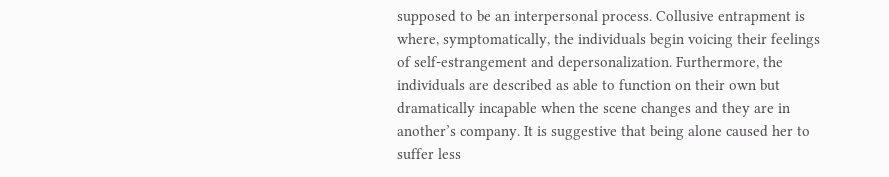supposed to be an interpersonal process. Collusive entrapment is where, symptomatically, the individuals begin voicing their feelings of self-estrangement and depersonalization. Furthermore, the individuals are described as able to function on their own but dramatically incapable when the scene changes and they are in another’s company. It is suggestive that being alone caused her to suffer less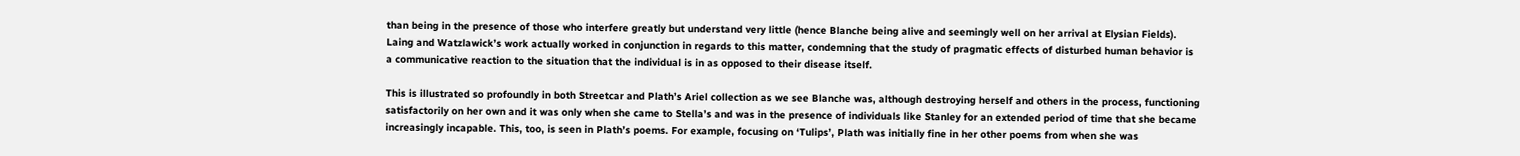than being in the presence of those who interfere greatly but understand very little (hence Blanche being alive and seemingly well on her arrival at Elysian Fields). Laing and Watzlawick’s work actually worked in conjunction in regards to this matter, condemning that the study of pragmatic effects of disturbed human behavior is a communicative reaction to the situation that the individual is in as opposed to their disease itself.

This is illustrated so profoundly in both Streetcar and Plath’s Ariel collection as we see Blanche was, although destroying herself and others in the process, functioning satisfactorily on her own and it was only when she came to Stella’s and was in the presence of individuals like Stanley for an extended period of time that she became increasingly incapable. This, too, is seen in Plath’s poems. For example, focusing on ‘Tulips’, Plath was initially fine in her other poems from when she was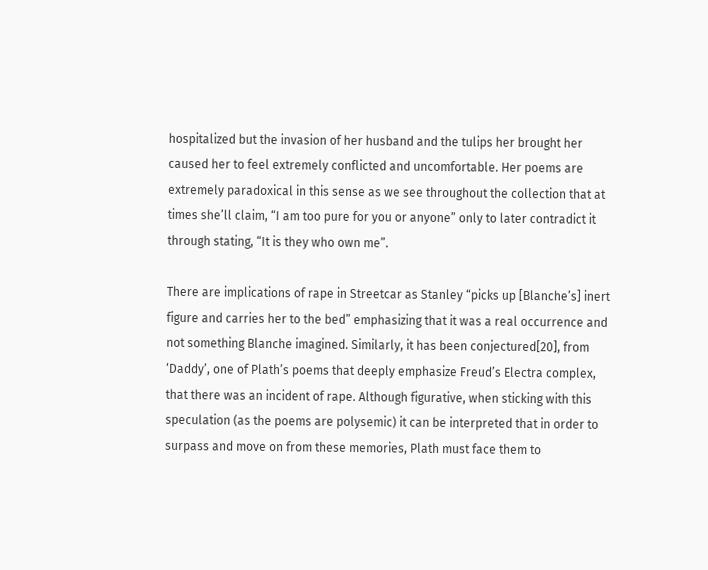hospitalized but the invasion of her husband and the tulips her brought her caused her to feel extremely conflicted and uncomfortable. Her poems are extremely paradoxical in this sense as we see throughout the collection that at times she’ll claim, “I am too pure for you or anyone” only to later contradict it through stating, “It is they who own me”.

There are implications of rape in Streetcar as Stanley “picks up [Blanche’s] inert figure and carries her to the bed” emphasizing that it was a real occurrence and not something Blanche imagined. Similarly, it has been conjectured[20], from ‘Daddy’, one of Plath’s poems that deeply emphasize Freud’s Electra complex, that there was an incident of rape. Although figurative, when sticking with this speculation (as the poems are polysemic) it can be interpreted that in order to surpass and move on from these memories, Plath must face them to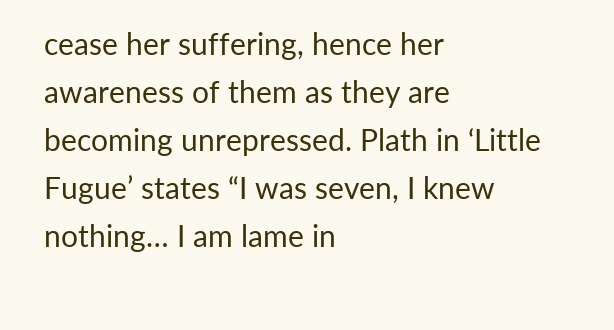cease her suffering, hence her awareness of them as they are becoming unrepressed. Plath in ‘Little Fugue’ states “I was seven, I knew nothing… I am lame in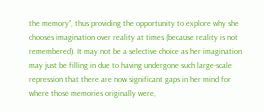the memory”, thus providing the opportunity to explore why she chooses imagination over reality at times (because reality is not remembered). It may not be a selective choice as her imagination may just be filling in due to having undergone such large-scale repression that there are now significant gaps in her mind for where those memories originally were,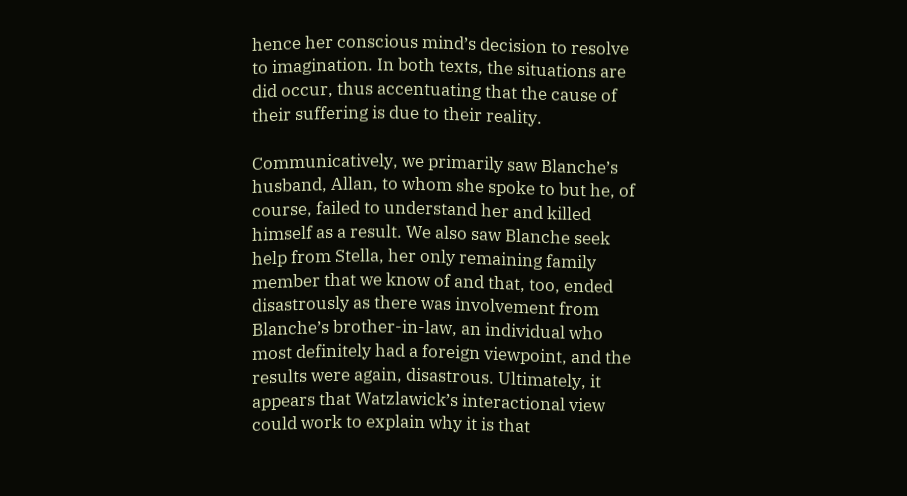hence her conscious mind’s decision to resolve to imagination. In both texts, the situations are did occur, thus accentuating that the cause of their suffering is due to their reality.

Communicatively, we primarily saw Blanche’s husband, Allan, to whom she spoke to but he, of course, failed to understand her and killed himself as a result. We also saw Blanche seek help from Stella, her only remaining family member that we know of and that, too, ended disastrously as there was involvement from Blanche’s brother-in-law, an individual who most definitely had a foreign viewpoint, and the results were again, disastrous. Ultimately, it appears that Watzlawick’s interactional view could work to explain why it is that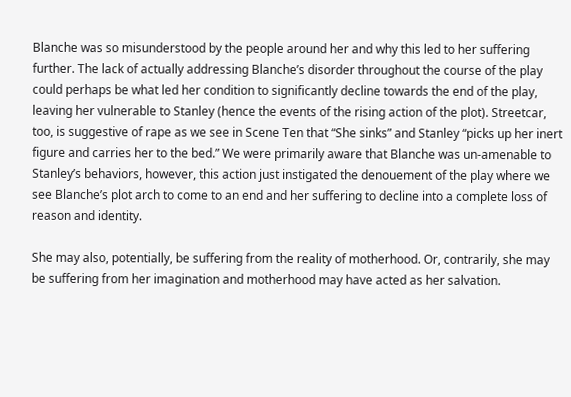Blanche was so misunderstood by the people around her and why this led to her suffering further. The lack of actually addressing Blanche’s disorder throughout the course of the play could perhaps be what led her condition to significantly decline towards the end of the play, leaving her vulnerable to Stanley (hence the events of the rising action of the plot). Streetcar, too, is suggestive of rape as we see in Scene Ten that “She sinks” and Stanley “picks up her inert figure and carries her to the bed.” We were primarily aware that Blanche was un-amenable to Stanley’s behaviors, however, this action just instigated the denouement of the play where we see Blanche’s plot arch to come to an end and her suffering to decline into a complete loss of reason and identity.

She may also, potentially, be suffering from the reality of motherhood. Or, contrarily, she may be suffering from her imagination and motherhood may have acted as her salvation.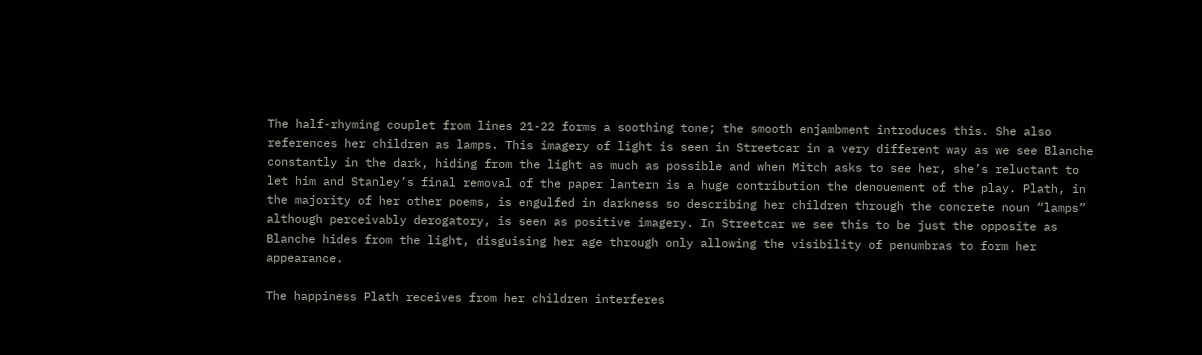The half-rhyming couplet from lines 21-22 forms a soothing tone; the smooth enjambment introduces this. She also references her children as lamps. This imagery of light is seen in Streetcar in a very different way as we see Blanche constantly in the dark, hiding from the light as much as possible and when Mitch asks to see her, she’s reluctant to let him and Stanley’s final removal of the paper lantern is a huge contribution the denouement of the play. Plath, in the majority of her other poems, is engulfed in darkness so describing her children through the concrete noun “lamps” although perceivably derogatory, is seen as positive imagery. In Streetcar we see this to be just the opposite as Blanche hides from the light, disguising her age through only allowing the visibility of penumbras to form her appearance.

The happiness Plath receives from her children interferes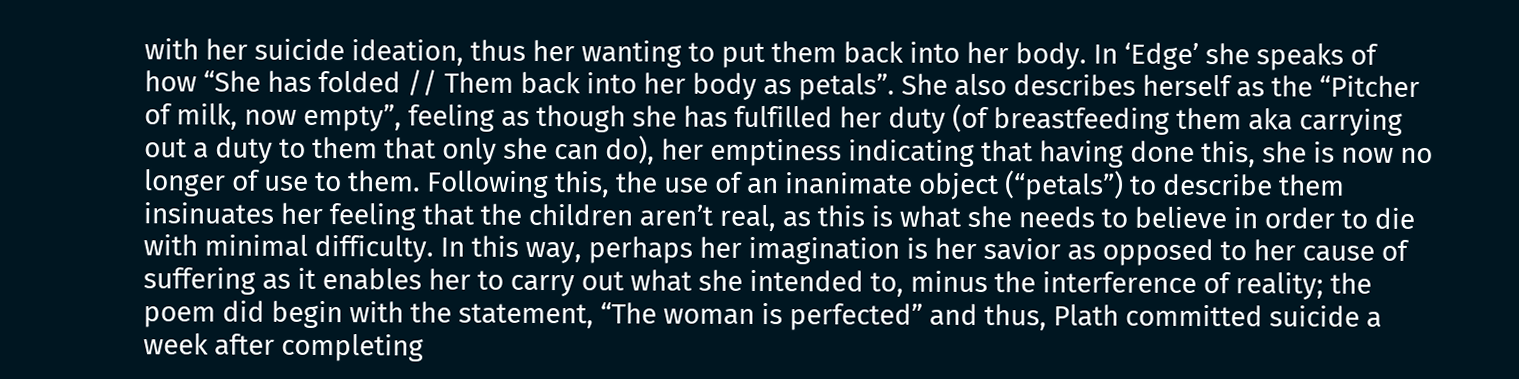with her suicide ideation, thus her wanting to put them back into her body. In ‘Edge’ she speaks of how “She has folded // Them back into her body as petals”. She also describes herself as the “Pitcher of milk, now empty”, feeling as though she has fulfilled her duty (of breastfeeding them aka carrying out a duty to them that only she can do), her emptiness indicating that having done this, she is now no longer of use to them. Following this, the use of an inanimate object (“petals”) to describe them insinuates her feeling that the children aren’t real, as this is what she needs to believe in order to die with minimal difficulty. In this way, perhaps her imagination is her savior as opposed to her cause of suffering as it enables her to carry out what she intended to, minus the interference of reality; the poem did begin with the statement, “The woman is perfected” and thus, Plath committed suicide a week after completing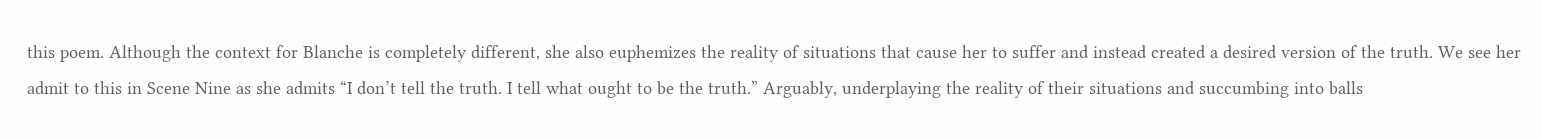this poem. Although the context for Blanche is completely different, she also euphemizes the reality of situations that cause her to suffer and instead created a desired version of the truth. We see her admit to this in Scene Nine as she admits “I don’t tell the truth. I tell what ought to be the truth.” Arguably, underplaying the reality of their situations and succumbing into balls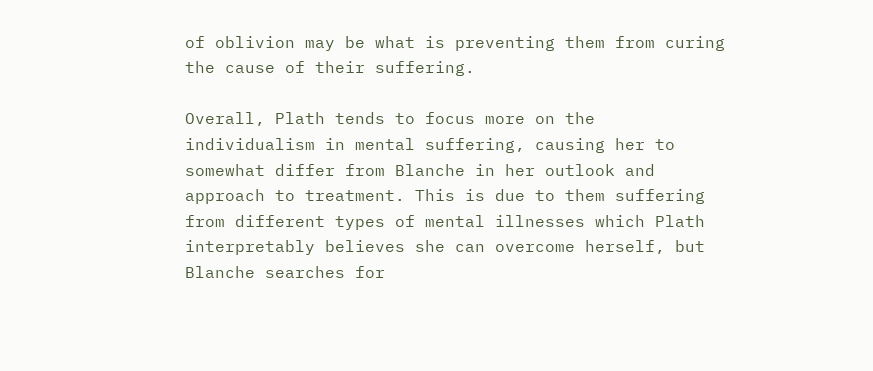of oblivion may be what is preventing them from curing the cause of their suffering.

Overall, Plath tends to focus more on the individualism in mental suffering, causing her to somewhat differ from Blanche in her outlook and approach to treatment. This is due to them suffering from different types of mental illnesses which Plath interpretably believes she can overcome herself, but Blanche searches for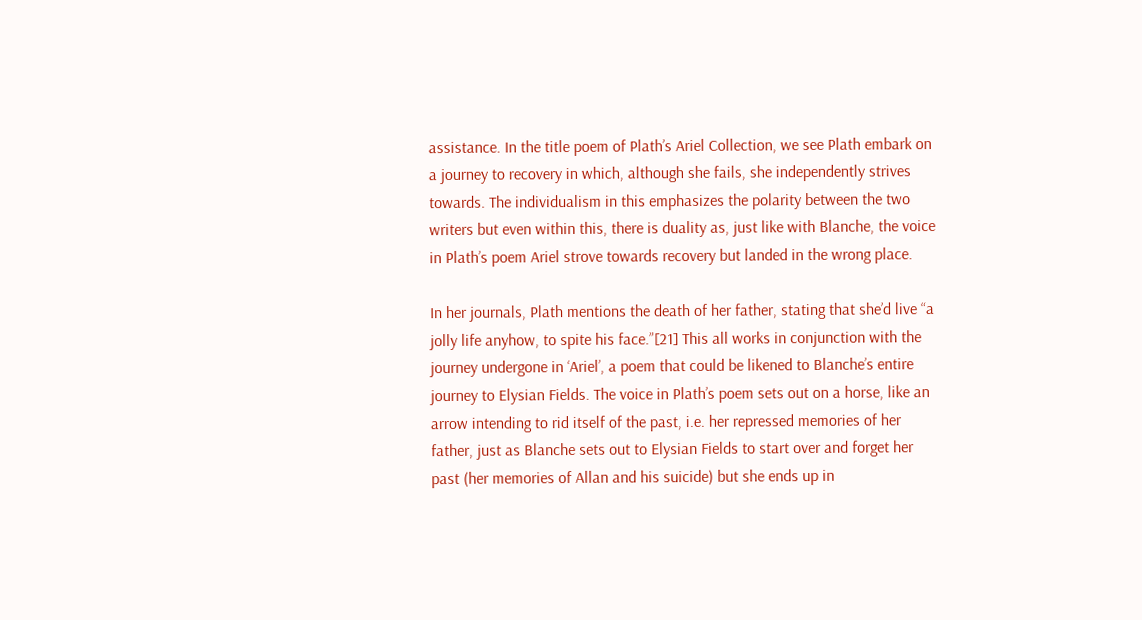assistance. In the title poem of Plath’s Ariel Collection, we see Plath embark on a journey to recovery in which, although she fails, she independently strives towards. The individualism in this emphasizes the polarity between the two writers but even within this, there is duality as, just like with Blanche, the voice in Plath’s poem Ariel strove towards recovery but landed in the wrong place.

In her journals, Plath mentions the death of her father, stating that she’d live “a jolly life anyhow, to spite his face.”[21] This all works in conjunction with the journey undergone in ‘Ariel’, a poem that could be likened to Blanche’s entire journey to Elysian Fields. The voice in Plath’s poem sets out on a horse, like an arrow intending to rid itself of the past, i.e. her repressed memories of her father, just as Blanche sets out to Elysian Fields to start over and forget her past (her memories of Allan and his suicide) but she ends up in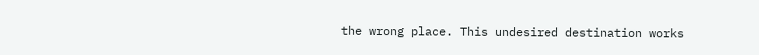the wrong place. This undesired destination works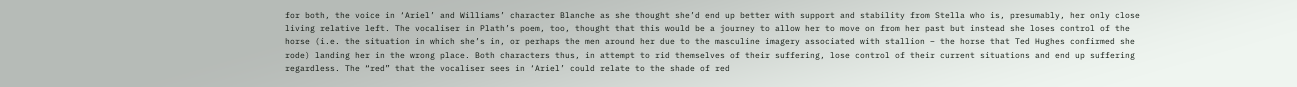for both, the voice in ‘Ariel’ and Williams’ character Blanche as she thought she’d end up better with support and stability from Stella who is, presumably, her only close living relative left. The vocaliser in Plath’s poem, too, thought that this would be a journey to allow her to move on from her past but instead she loses control of the horse (i.e. the situation in which she’s in, or perhaps the men around her due to the masculine imagery associated with stallion – the horse that Ted Hughes confirmed she rode) landing her in the wrong place. Both characters thus, in attempt to rid themselves of their suffering, lose control of their current situations and end up suffering regardless. The “red” that the vocaliser sees in ‘Ariel’ could relate to the shade of red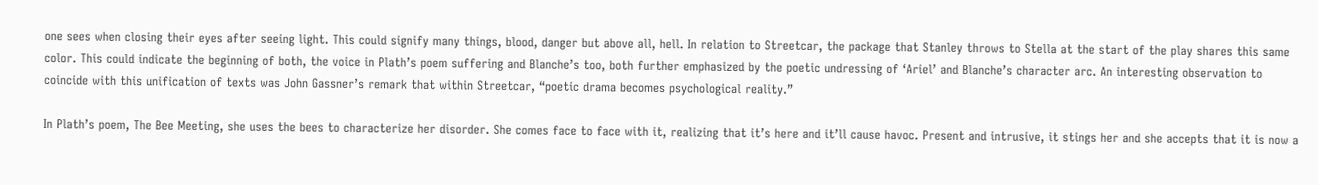one sees when closing their eyes after seeing light. This could signify many things, blood, danger but above all, hell. In relation to Streetcar, the package that Stanley throws to Stella at the start of the play shares this same color. This could indicate the beginning of both, the voice in Plath’s poem suffering and Blanche’s too, both further emphasized by the poetic undressing of ‘Ariel’ and Blanche’s character arc. An interesting observation to coincide with this unification of texts was John Gassner’s remark that within Streetcar, “poetic drama becomes psychological reality.”

In Plath’s poem, The Bee Meeting, she uses the bees to characterize her disorder. She comes face to face with it, realizing that it’s here and it’ll cause havoc. Present and intrusive, it stings her and she accepts that it is now a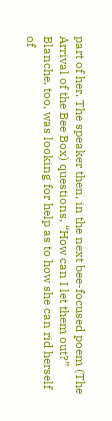part of her. The speaker then, in the next bee-focused poem (The Arrival of the Bee Box) questions, “How can I let them out?” Blanche, too, was looking for help as to how she can rid herself of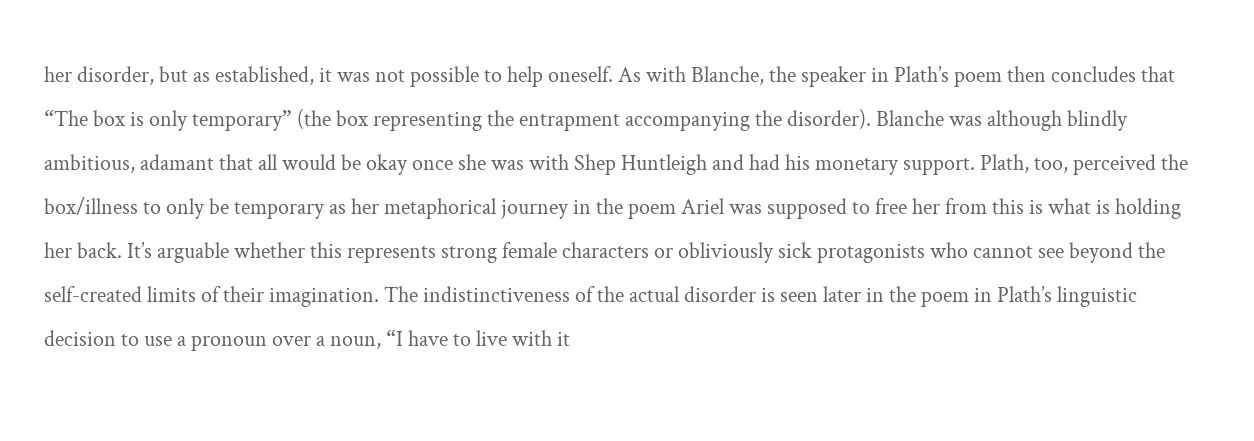her disorder, but as established, it was not possible to help oneself. As with Blanche, the speaker in Plath’s poem then concludes that “The box is only temporary” (the box representing the entrapment accompanying the disorder). Blanche was although blindly ambitious, adamant that all would be okay once she was with Shep Huntleigh and had his monetary support. Plath, too, perceived the box/illness to only be temporary as her metaphorical journey in the poem Ariel was supposed to free her from this is what is holding her back. It’s arguable whether this represents strong female characters or obliviously sick protagonists who cannot see beyond the self-created limits of their imagination. The indistinctiveness of the actual disorder is seen later in the poem in Plath’s linguistic decision to use a pronoun over a noun, “I have to live with it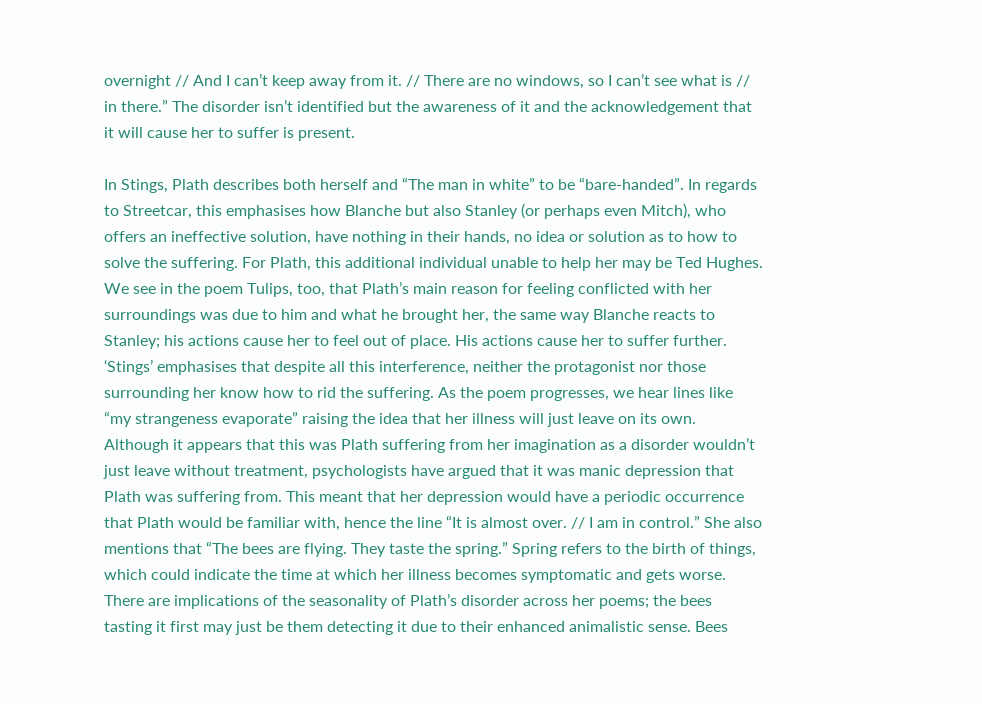overnight // And I can’t keep away from it. // There are no windows, so I can’t see what is // in there.” The disorder isn’t identified but the awareness of it and the acknowledgement that it will cause her to suffer is present.

In Stings, Plath describes both herself and “The man in white” to be “bare-handed”. In regards to Streetcar, this emphasises how Blanche but also Stanley (or perhaps even Mitch), who offers an ineffective solution, have nothing in their hands, no idea or solution as to how to solve the suffering. For Plath, this additional individual unable to help her may be Ted Hughes. We see in the poem Tulips, too, that Plath’s main reason for feeling conflicted with her surroundings was due to him and what he brought her, the same way Blanche reacts to Stanley; his actions cause her to feel out of place. His actions cause her to suffer further. ‘Stings’ emphasises that despite all this interference, neither the protagonist nor those surrounding her know how to rid the suffering. As the poem progresses, we hear lines like “my strangeness evaporate” raising the idea that her illness will just leave on its own. Although it appears that this was Plath suffering from her imagination as a disorder wouldn’t just leave without treatment, psychologists have argued that it was manic depression that Plath was suffering from. This meant that her depression would have a periodic occurrence that Plath would be familiar with, hence the line “It is almost over. // I am in control.” She also mentions that “The bees are flying. They taste the spring.” Spring refers to the birth of things, which could indicate the time at which her illness becomes symptomatic and gets worse. There are implications of the seasonality of Plath’s disorder across her poems; the bees tasting it first may just be them detecting it due to their enhanced animalistic sense. Bees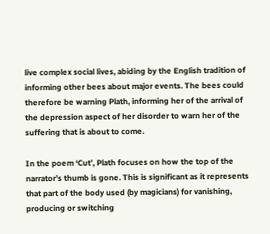live complex social lives, abiding by the English tradition of informing other bees about major events. The bees could therefore be warning Plath, informing her of the arrival of the depression aspect of her disorder to warn her of the suffering that is about to come.

In the poem ‘Cut’, Plath focuses on how the top of the narrator’s thumb is gone. This is significant as it represents that part of the body used (by magicians) for vanishing, producing or switching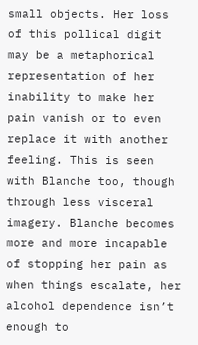small objects. Her loss of this pollical digit may be a metaphorical representation of her inability to make her pain vanish or to even replace it with another feeling. This is seen with Blanche too, though through less visceral imagery. Blanche becomes more and more incapable of stopping her pain as when things escalate, her alcohol dependence isn’t enough to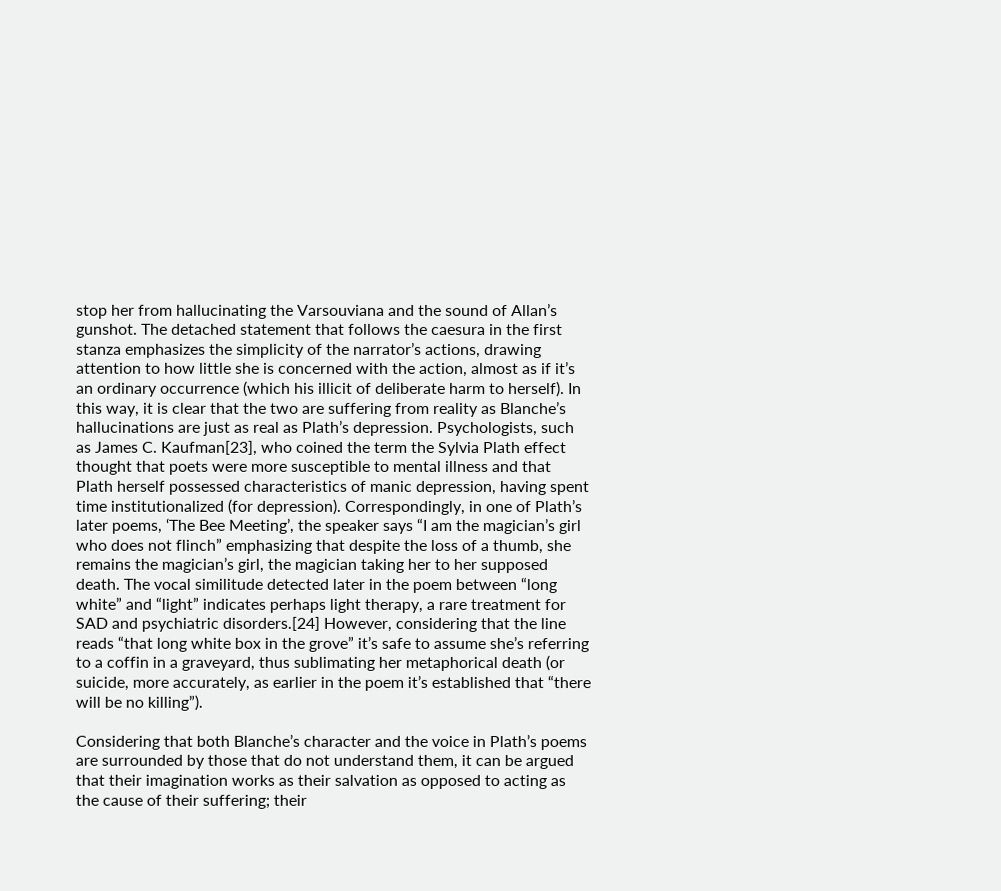stop her from hallucinating the Varsouviana and the sound of Allan’s gunshot. The detached statement that follows the caesura in the first stanza emphasizes the simplicity of the narrator’s actions, drawing attention to how little she is concerned with the action, almost as if it’s an ordinary occurrence (which his illicit of deliberate harm to herself). In this way, it is clear that the two are suffering from reality as Blanche’s hallucinations are just as real as Plath’s depression. Psychologists, such as James C. Kaufman[23], who coined the term the Sylvia Plath effect thought that poets were more susceptible to mental illness and that Plath herself possessed characteristics of manic depression, having spent time institutionalized (for depression). Correspondingly, in one of Plath’s later poems, ‘The Bee Meeting’, the speaker says “I am the magician’s girl who does not flinch” emphasizing that despite the loss of a thumb, she remains the magician’s girl, the magician taking her to her supposed death. The vocal similitude detected later in the poem between “long white” and “light” indicates perhaps light therapy, a rare treatment for SAD and psychiatric disorders.[24] However, considering that the line reads “that long white box in the grove” it’s safe to assume she’s referring to a coffin in a graveyard, thus sublimating her metaphorical death (or suicide, more accurately, as earlier in the poem it’s established that “there will be no killing”).

Considering that both Blanche’s character and the voice in Plath’s poems are surrounded by those that do not understand them, it can be argued that their imagination works as their salvation as opposed to acting as the cause of their suffering; their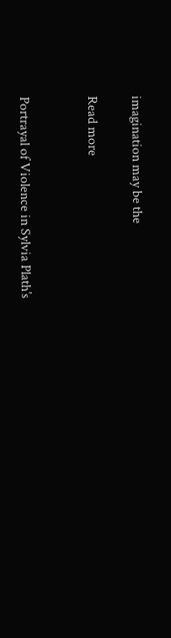imagination may be the

Read more


Portrayal of Violence in Sylvia Plath’s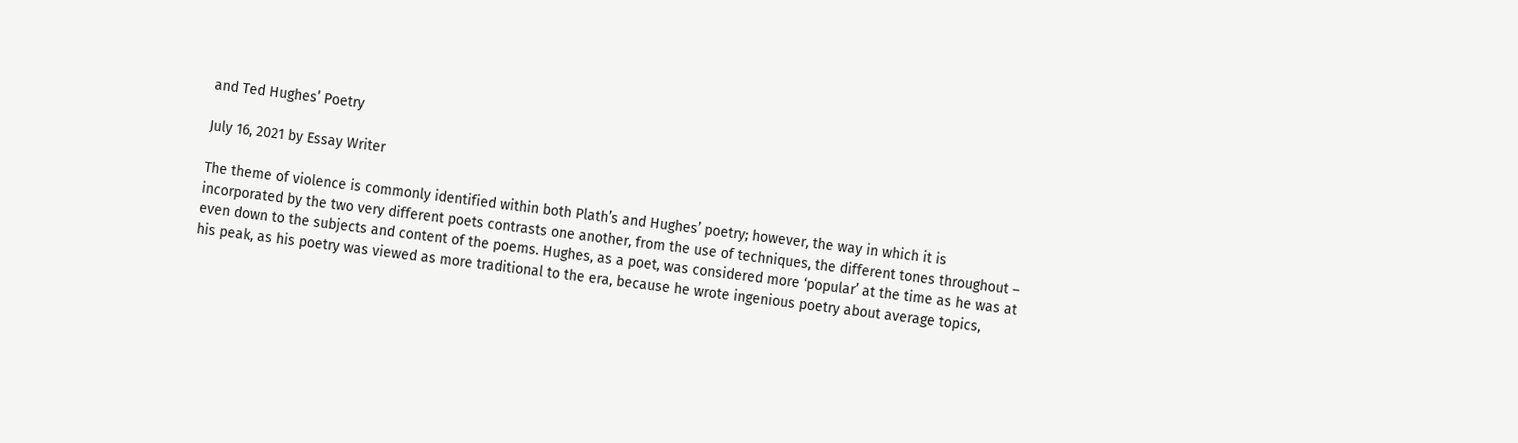and Ted Hughes’ Poetry

July 16, 2021 by Essay Writer

The theme of violence is commonly identified within both Plath’s and Hughes’ poetry; however, the way in which it is incorporated by the two very different poets contrasts one another, from the use of techniques, the different tones throughout – even down to the subjects and content of the poems. Hughes, as a poet, was considered more ‘popular’ at the time as he was at his peak, as his poetry was viewed as more traditional to the era, because he wrote ingenious poetry about average topics,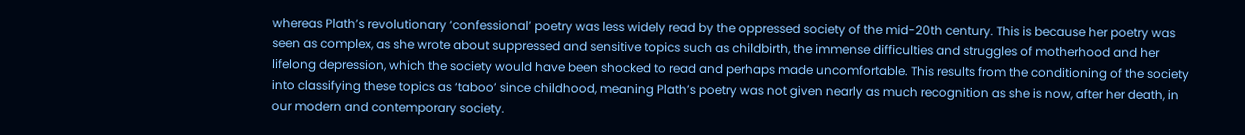whereas Plath’s revolutionary ‘confessional’ poetry was less widely read by the oppressed society of the mid-20th century. This is because her poetry was seen as complex, as she wrote about suppressed and sensitive topics such as childbirth, the immense difficulties and struggles of motherhood and her lifelong depression, which the society would have been shocked to read and perhaps made uncomfortable. This results from the conditioning of the society into classifying these topics as ‘taboo’ since childhood, meaning Plath’s poetry was not given nearly as much recognition as she is now, after her death, in our modern and contemporary society.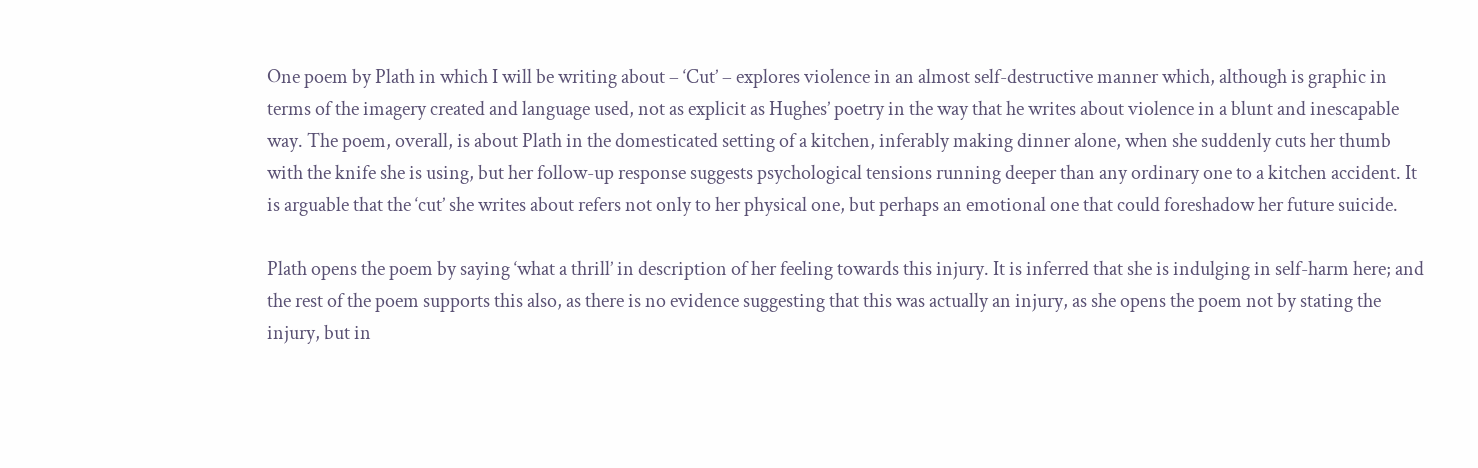One poem by Plath in which I will be writing about – ‘Cut’ – explores violence in an almost self-destructive manner which, although is graphic in terms of the imagery created and language used, not as explicit as Hughes’ poetry in the way that he writes about violence in a blunt and inescapable way. The poem, overall, is about Plath in the domesticated setting of a kitchen, inferably making dinner alone, when she suddenly cuts her thumb with the knife she is using, but her follow-up response suggests psychological tensions running deeper than any ordinary one to a kitchen accident. It is arguable that the ‘cut’ she writes about refers not only to her physical one, but perhaps an emotional one that could foreshadow her future suicide.

Plath opens the poem by saying ‘what a thrill’ in description of her feeling towards this injury. It is inferred that she is indulging in self-harm here; and the rest of the poem supports this also, as there is no evidence suggesting that this was actually an injury, as she opens the poem not by stating the injury, but in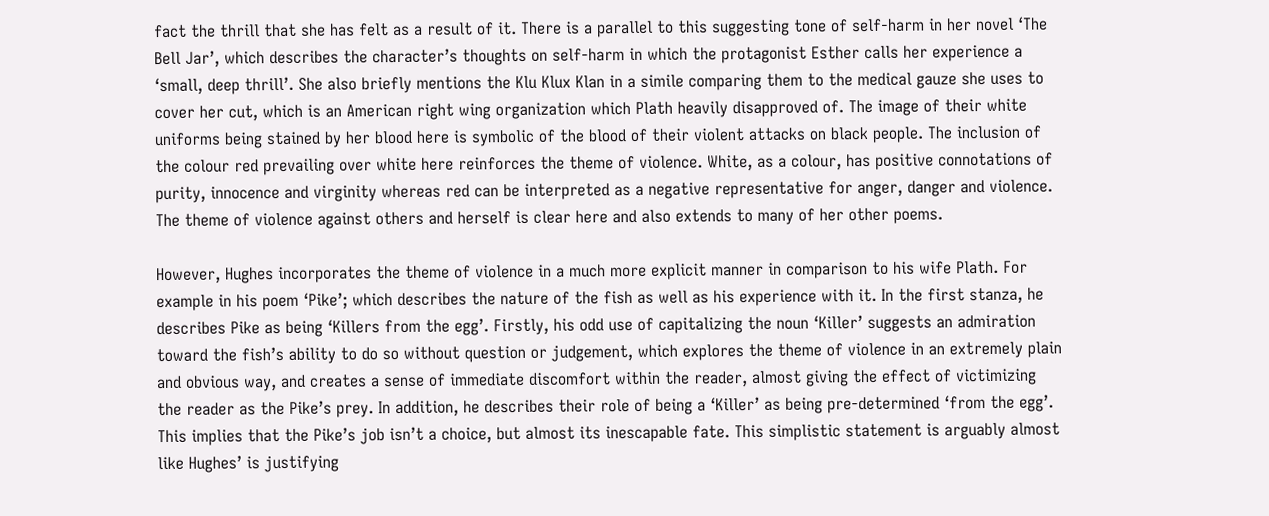fact the thrill that she has felt as a result of it. There is a parallel to this suggesting tone of self-harm in her novel ‘The Bell Jar’, which describes the character’s thoughts on self-harm in which the protagonist Esther calls her experience a ‘small, deep thrill’. She also briefly mentions the Klu Klux Klan in a simile comparing them to the medical gauze she uses to cover her cut, which is an American right wing organization which Plath heavily disapproved of. The image of their white uniforms being stained by her blood here is symbolic of the blood of their violent attacks on black people. The inclusion of the colour red prevailing over white here reinforces the theme of violence. White, as a colour, has positive connotations of purity, innocence and virginity whereas red can be interpreted as a negative representative for anger, danger and violence. The theme of violence against others and herself is clear here and also extends to many of her other poems.

However, Hughes incorporates the theme of violence in a much more explicit manner in comparison to his wife Plath. For example in his poem ‘Pike’; which describes the nature of the fish as well as his experience with it. In the first stanza, he describes Pike as being ‘Killers from the egg’. Firstly, his odd use of capitalizing the noun ‘Killer’ suggests an admiration toward the fish’s ability to do so without question or judgement, which explores the theme of violence in an extremely plain and obvious way, and creates a sense of immediate discomfort within the reader, almost giving the effect of victimizing the reader as the Pike’s prey. In addition, he describes their role of being a ‘Killer’ as being pre-determined ‘from the egg’. This implies that the Pike’s job isn’t a choice, but almost its inescapable fate. This simplistic statement is arguably almost like Hughes’ is justifying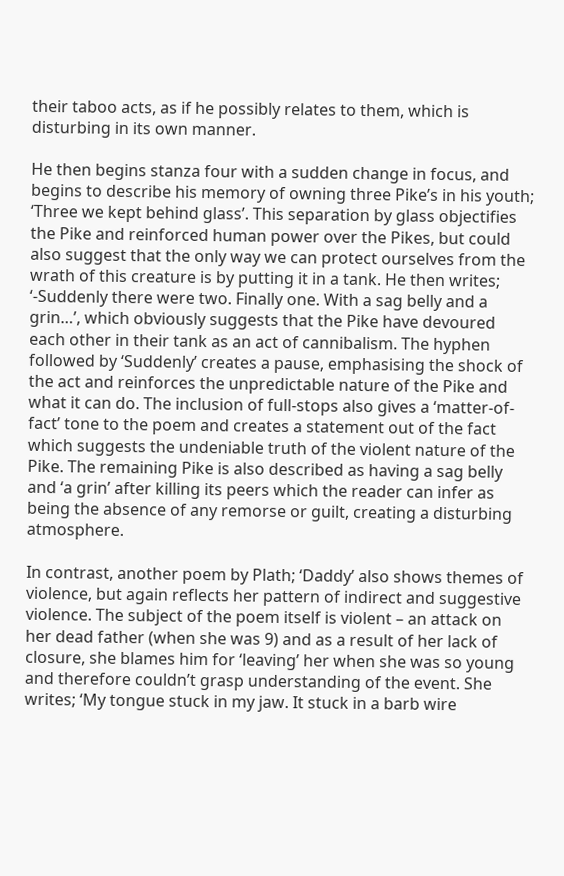their taboo acts, as if he possibly relates to them, which is disturbing in its own manner.

He then begins stanza four with a sudden change in focus, and begins to describe his memory of owning three Pike’s in his youth; ‘Three we kept behind glass’. This separation by glass objectifies the Pike and reinforced human power over the Pikes, but could also suggest that the only way we can protect ourselves from the wrath of this creature is by putting it in a tank. He then writes; ‘-Suddenly there were two. Finally one. With a sag belly and a grin…’, which obviously suggests that the Pike have devoured each other in their tank as an act of cannibalism. The hyphen followed by ‘Suddenly’ creates a pause, emphasising the shock of the act and reinforces the unpredictable nature of the Pike and what it can do. The inclusion of full-stops also gives a ‘matter-of-fact’ tone to the poem and creates a statement out of the fact which suggests the undeniable truth of the violent nature of the Pike. The remaining Pike is also described as having a sag belly and ‘a grin’ after killing its peers which the reader can infer as being the absence of any remorse or guilt, creating a disturbing atmosphere.

In contrast, another poem by Plath; ‘Daddy’ also shows themes of violence, but again reflects her pattern of indirect and suggestive violence. The subject of the poem itself is violent – an attack on her dead father (when she was 9) and as a result of her lack of closure, she blames him for ‘leaving’ her when she was so young and therefore couldn’t grasp understanding of the event. She writes; ‘My tongue stuck in my jaw. It stuck in a barb wire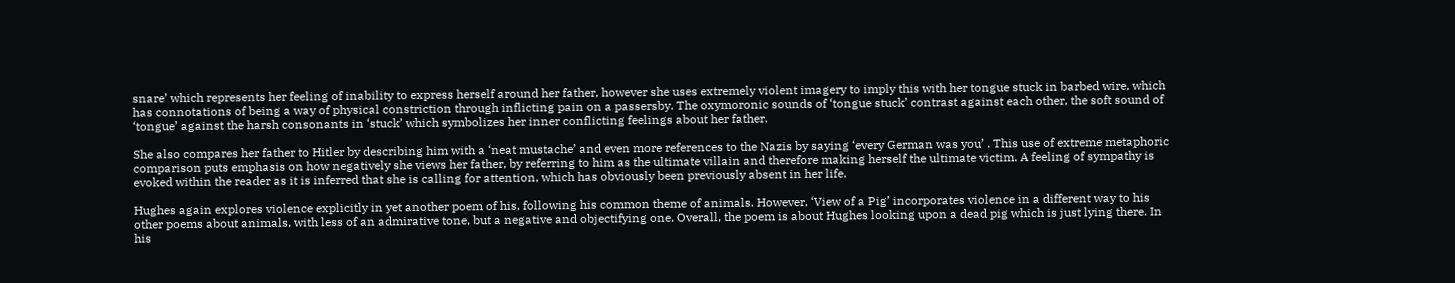snare’ which represents her feeling of inability to express herself around her father, however she uses extremely violent imagery to imply this with her tongue stuck in barbed wire, which has connotations of being a way of physical constriction through inflicting pain on a passersby. The oxymoronic sounds of ‘tongue stuck’ contrast against each other, the soft sound of ‘tongue’ against the harsh consonants in ‘stuck’ which symbolizes her inner conflicting feelings about her father.

She also compares her father to Hitler by describing him with a ‘neat mustache’ and even more references to the Nazis by saying ‘every German was you’ . This use of extreme metaphoric comparison puts emphasis on how negatively she views her father, by referring to him as the ultimate villain and therefore making herself the ultimate victim. A feeling of sympathy is evoked within the reader as it is inferred that she is calling for attention, which has obviously been previously absent in her life.

Hughes again explores violence explicitly in yet another poem of his, following his common theme of animals. However, ‘View of a Pig’ incorporates violence in a different way to his other poems about animals, with less of an admirative tone, but a negative and objectifying one. Overall, the poem is about Hughes looking upon a dead pig which is just lying there. In his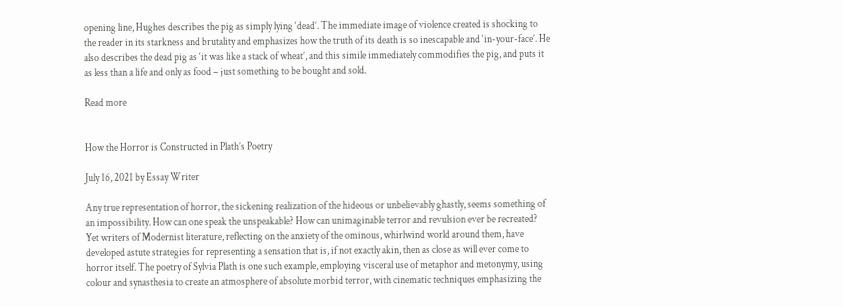opening line, Hughes describes the pig as simply lying ‘dead’. The immediate image of violence created is shocking to the reader in its starkness and brutality and emphasizes how the truth of its death is so inescapable and ‘in-your-face’. He also describes the dead pig as ‘it was like a stack of wheat’, and this simile immediately commodifies the pig, and puts it as less than a life and only as food – just something to be bought and sold.

Read more


How the Horror is Constructed in Plath’s Poetry

July 16, 2021 by Essay Writer

Any true representation of horror, the sickening realization of the hideous or unbelievably ghastly, seems something of an impossibility. How can one speak the unspeakable? How can unimaginable terror and revulsion ever be recreated? Yet writers of Modernist literature, reflecting on the anxiety of the ominous, whirlwind world around them, have developed astute strategies for representing a sensation that is, if not exactly akin, then as close as will ever come to horror itself. The poetry of Sylvia Plath is one such example, employing visceral use of metaphor and metonymy, using colour and synasthesia to create an atmosphere of absolute morbid terror, with cinematic techniques emphasizing the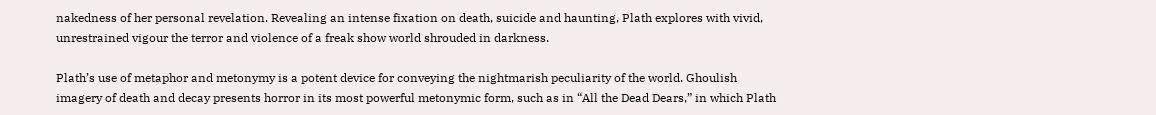nakedness of her personal revelation. Revealing an intense fixation on death, suicide and haunting, Plath explores with vivid, unrestrained vigour the terror and violence of a freak show world shrouded in darkness.

Plath’s use of metaphor and metonymy is a potent device for conveying the nightmarish peculiarity of the world. Ghoulish imagery of death and decay presents horror in its most powerful metonymic form, such as in “All the Dead Dears,” in which Plath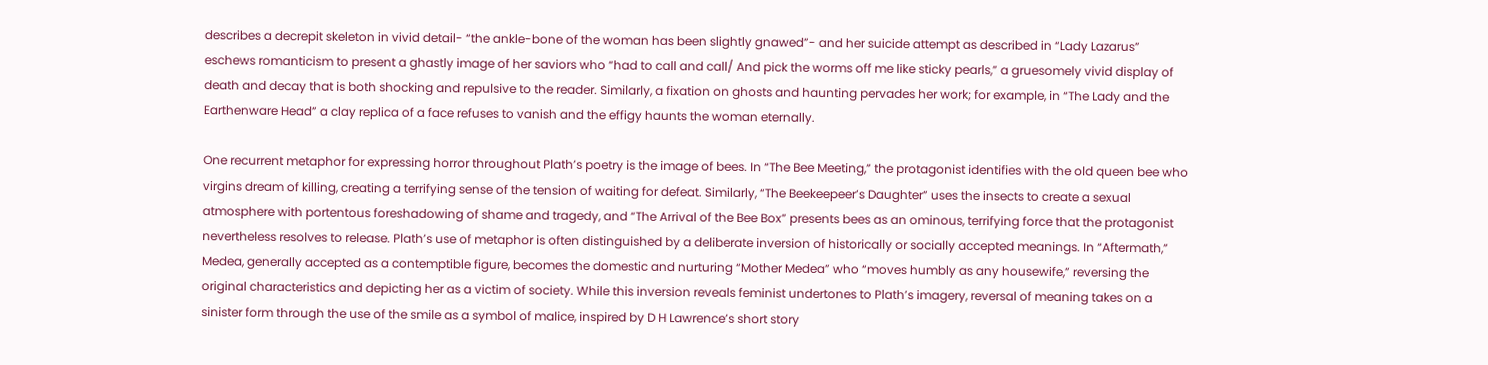describes a decrepit skeleton in vivid detail- “the ankle-bone of the woman has been slightly gnawed”- and her suicide attempt as described in “Lady Lazarus” eschews romanticism to present a ghastly image of her saviors who “had to call and call/ And pick the worms off me like sticky pearls,” a gruesomely vivid display of death and decay that is both shocking and repulsive to the reader. Similarly, a fixation on ghosts and haunting pervades her work; for example, in “The Lady and the Earthenware Head” a clay replica of a face refuses to vanish and the effigy haunts the woman eternally.

One recurrent metaphor for expressing horror throughout Plath’s poetry is the image of bees. In “The Bee Meeting,” the protagonist identifies with the old queen bee who virgins dream of killing, creating a terrifying sense of the tension of waiting for defeat. Similarly, “The Beekeepeer’s Daughter” uses the insects to create a sexual atmosphere with portentous foreshadowing of shame and tragedy, and “The Arrival of the Bee Box” presents bees as an ominous, terrifying force that the protagonist nevertheless resolves to release. Plath’s use of metaphor is often distinguished by a deliberate inversion of historically or socially accepted meanings. In “Aftermath,” Medea, generally accepted as a contemptible figure, becomes the domestic and nurturing “Mother Medea” who “moves humbly as any housewife,” reversing the original characteristics and depicting her as a victim of society. While this inversion reveals feminist undertones to Plath’s imagery, reversal of meaning takes on a sinister form through the use of the smile as a symbol of malice, inspired by D H Lawrence’s short story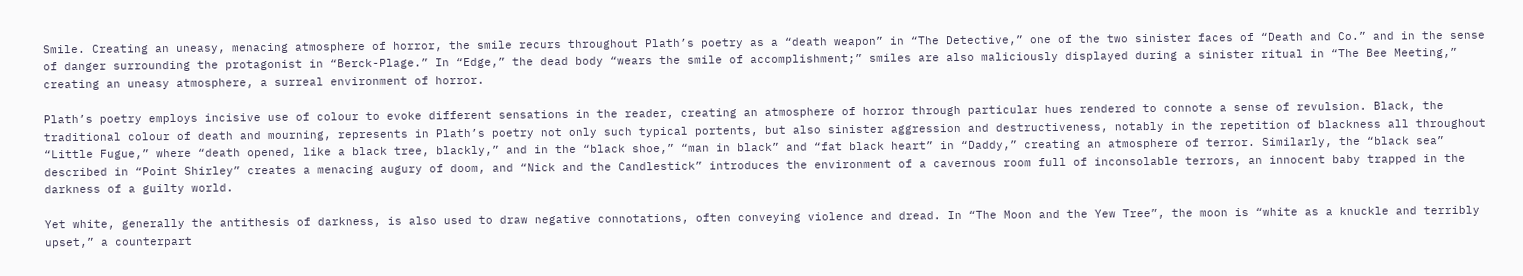Smile. Creating an uneasy, menacing atmosphere of horror, the smile recurs throughout Plath’s poetry as a “death weapon” in “The Detective,” one of the two sinister faces of “Death and Co.” and in the sense of danger surrounding the protagonist in “Berck-Plage.” In “Edge,” the dead body “wears the smile of accomplishment;” smiles are also maliciously displayed during a sinister ritual in “The Bee Meeting,” creating an uneasy atmosphere, a surreal environment of horror.

Plath’s poetry employs incisive use of colour to evoke different sensations in the reader, creating an atmosphere of horror through particular hues rendered to connote a sense of revulsion. Black, the traditional colour of death and mourning, represents in Plath’s poetry not only such typical portents, but also sinister aggression and destructiveness, notably in the repetition of blackness all throughout “Little Fugue,” where “death opened, like a black tree, blackly,” and in the “black shoe,” “man in black” and “fat black heart” in “Daddy,” creating an atmosphere of terror. Similarly, the “black sea” described in “Point Shirley” creates a menacing augury of doom, and “Nick and the Candlestick” introduces the environment of a cavernous room full of inconsolable terrors, an innocent baby trapped in the darkness of a guilty world.

Yet white, generally the antithesis of darkness, is also used to draw negative connotations, often conveying violence and dread. In “The Moon and the Yew Tree”, the moon is “white as a knuckle and terribly upset,” a counterpart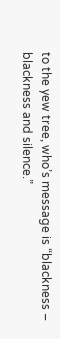to the yew tree, who’s message is “blackness – blackness and silence.”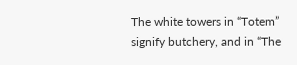The white towers in “Totem” signify butchery, and in “The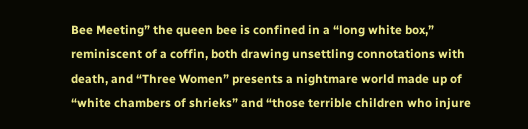Bee Meeting” the queen bee is confined in a “long white box,” reminiscent of a coffin, both drawing unsettling connotations with death, and “Three Women” presents a nightmare world made up of “white chambers of shrieks” and “those terrible children who injure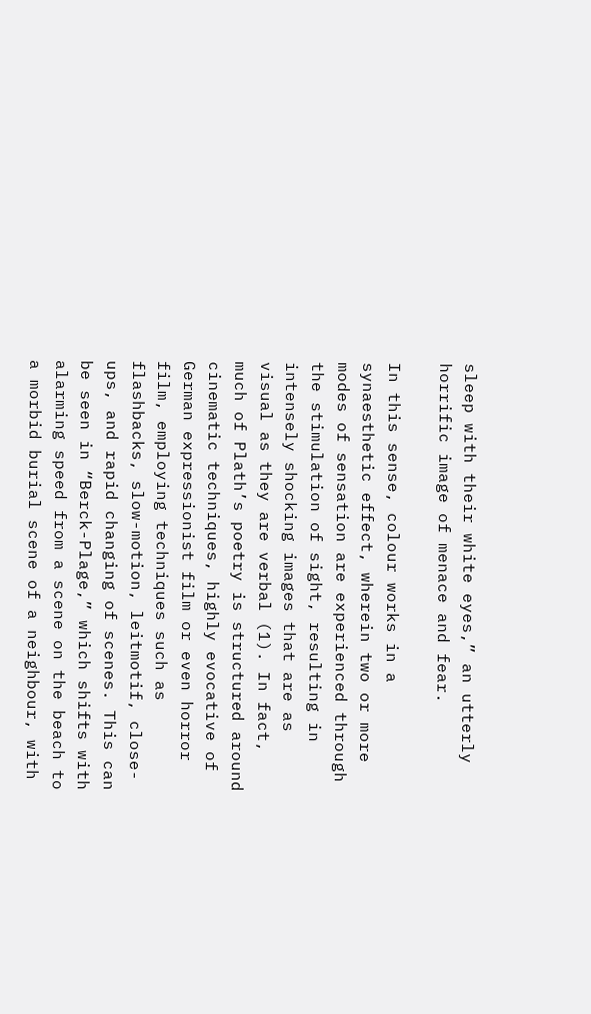sleep with their white eyes,” an utterly horrific image of menace and fear.

In this sense, colour works in a synaesthetic effect, wherein two or more modes of sensation are experienced through the stimulation of sight, resulting in intensely shocking images that are as visual as they are verbal (1). In fact, much of Plath’s poetry is structured around cinematic techniques, highly evocative of German expressionist film or even horror film, employing techniques such as flashbacks, slow-motion, leitmotif, close-ups, and rapid changing of scenes. This can be seen in “Berck-Plage,” which shifts with alarming speed from a scene on the beach to a morbid burial scene of a neighbour, with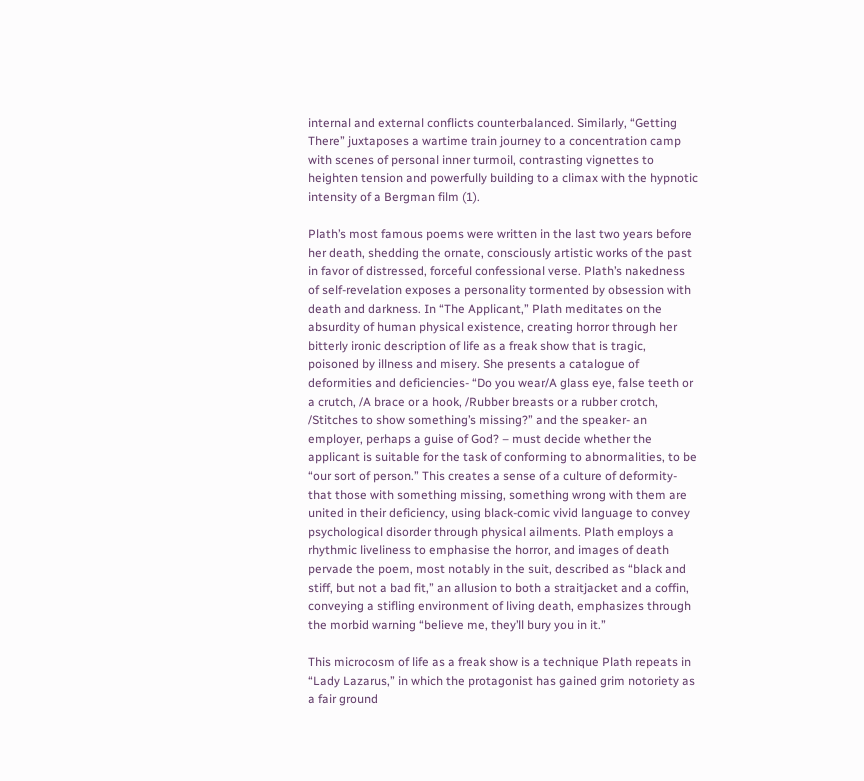internal and external conflicts counterbalanced. Similarly, “Getting There” juxtaposes a wartime train journey to a concentration camp with scenes of personal inner turmoil, contrasting vignettes to heighten tension and powerfully building to a climax with the hypnotic intensity of a Bergman film (1).

Plath’s most famous poems were written in the last two years before her death, shedding the ornate, consciously artistic works of the past in favor of distressed, forceful confessional verse. Plath’s nakedness of self-revelation exposes a personality tormented by obsession with death and darkness. In “The Applicant,” Plath meditates on the absurdity of human physical existence, creating horror through her bitterly ironic description of life as a freak show that is tragic, poisoned by illness and misery. She presents a catalogue of deformities and deficiencies- “Do you wear/A glass eye, false teeth or a crutch, /A brace or a hook, /Rubber breasts or a rubber crotch, /Stitches to show something’s missing?” and the speaker- an employer, perhaps a guise of God? – must decide whether the applicant is suitable for the task of conforming to abnormalities, to be “our sort of person.” This creates a sense of a culture of deformity- that those with something missing, something wrong with them are united in their deficiency, using black-comic vivid language to convey psychological disorder through physical ailments. Plath employs a rhythmic liveliness to emphasise the horror, and images of death pervade the poem, most notably in the suit, described as “black and stiff, but not a bad fit,” an allusion to both a straitjacket and a coffin, conveying a stifling environment of living death, emphasizes through the morbid warning “believe me, they’ll bury you in it.”

This microcosm of life as a freak show is a technique Plath repeats in “Lady Lazarus,” in which the protagonist has gained grim notoriety as a fair ground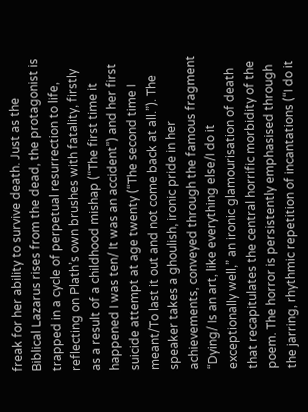freak for her ability to survive death. Just as the Biblical Lazarus rises from the dead, the protagonist is trapped in a cycle of perpetual resurrection to life, reflecting on Plath’s own brushes with fatality, firstly as a result of a childhood mishap (“The first time it happened I was ten/ It was an accident”) and her first suicide attempt at age twenty (“The second time I meant/To last it out and not come back at all.”). The speaker takes a ghoulish, ironic pride in her achievements, conveyed through the famous fragment “Dying/ Is an art, like everything else/I do it exceptionally well,” an ironic glamourisation of death that recapitulates the central horrific morbidity of the poem. The horror is persistently emphasised through the jarring, rhythmic repetition of incantations (“I do it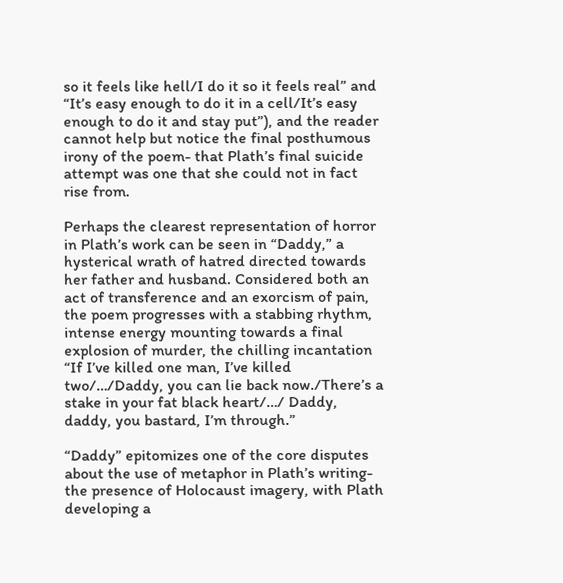so it feels like hell/I do it so it feels real” and “It’s easy enough to do it in a cell/It’s easy enough to do it and stay put”), and the reader cannot help but notice the final posthumous irony of the poem- that Plath’s final suicide attempt was one that she could not in fact rise from.

Perhaps the clearest representation of horror in Plath’s work can be seen in “Daddy,” a hysterical wrath of hatred directed towards her father and husband. Considered both an act of transference and an exorcism of pain, the poem progresses with a stabbing rhythm, intense energy mounting towards a final explosion of murder, the chilling incantation “If I’ve killed one man, I’ve killed two/…/Daddy, you can lie back now./There’s a stake in your fat black heart/…/ Daddy, daddy, you bastard, I’m through.”

“Daddy” epitomizes one of the core disputes about the use of metaphor in Plath’s writing- the presence of Holocaust imagery, with Plath developing a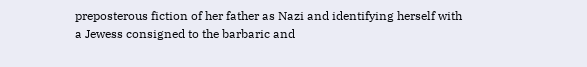preposterous fiction of her father as Nazi and identifying herself with a Jewess consigned to the barbaric and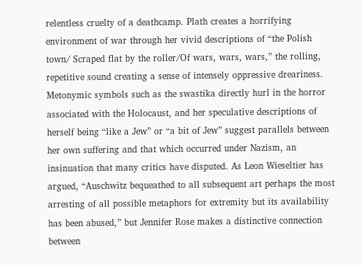relentless cruelty of a deathcamp. Plath creates a horrifying environment of war through her vivid descriptions of “the Polish town/ Scraped flat by the roller/Of wars, wars, wars,” the rolling, repetitive sound creating a sense of intensely oppressive dreariness. Metonymic symbols such as the swastika directly hurl in the horror associated with the Holocaust, and her speculative descriptions of herself being “like a Jew” or “a bit of Jew” suggest parallels between her own suffering and that which occurred under Nazism, an insinuation that many critics have disputed. As Leon Wieseltier has argued, “Auschwitz bequeathed to all subsequent art perhaps the most arresting of all possible metaphors for extremity but its availability has been abused,” but Jennifer Rose makes a distinctive connection between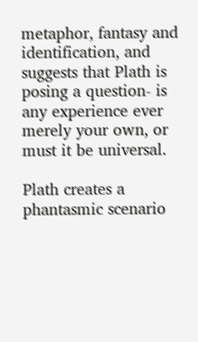metaphor, fantasy and identification, and suggests that Plath is posing a question- is any experience ever merely your own, or must it be universal.

Plath creates a phantasmic scenario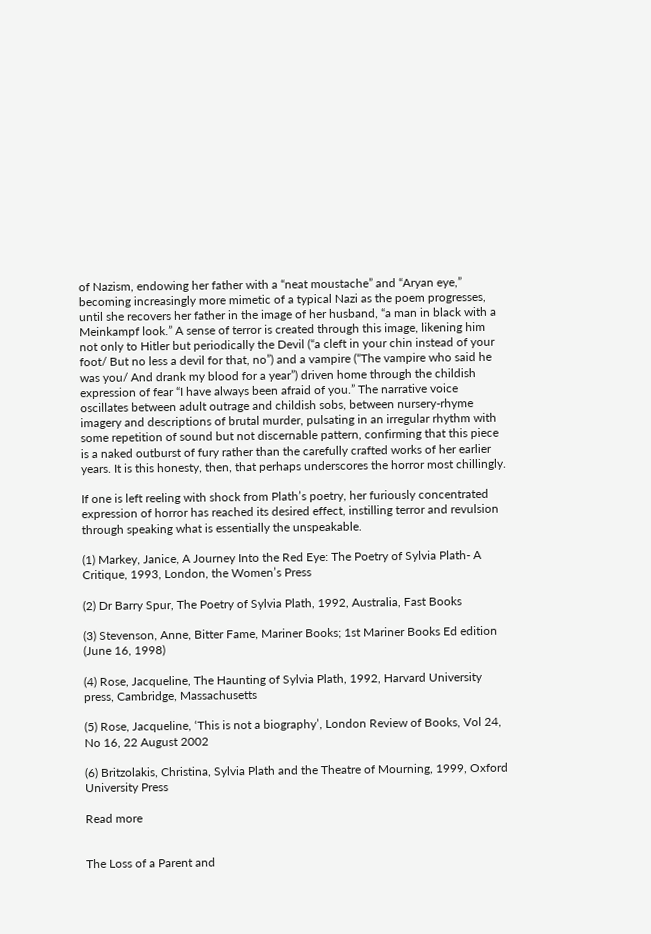of Nazism, endowing her father with a “neat moustache” and “Aryan eye,” becoming increasingly more mimetic of a typical Nazi as the poem progresses, until she recovers her father in the image of her husband, “a man in black with a Meinkampf look.” A sense of terror is created through this image, likening him not only to Hitler but periodically the Devil (“a cleft in your chin instead of your foot/ But no less a devil for that, no”) and a vampire (“The vampire who said he was you/ And drank my blood for a year”) driven home through the childish expression of fear “I have always been afraid of you.” The narrative voice oscillates between adult outrage and childish sobs, between nursery-rhyme imagery and descriptions of brutal murder, pulsating in an irregular rhythm with some repetition of sound but not discernable pattern, confirming that this piece is a naked outburst of fury rather than the carefully crafted works of her earlier years. It is this honesty, then, that perhaps underscores the horror most chillingly.

If one is left reeling with shock from Plath’s poetry, her furiously concentrated expression of horror has reached its desired effect, instilling terror and revulsion through speaking what is essentially the unspeakable.

(1) Markey, Janice, A Journey Into the Red Eye: The Poetry of Sylvia Plath- A Critique, 1993, London, the Women’s Press

(2) Dr Barry Spur, The Poetry of Sylvia Plath, 1992, Australia, Fast Books

(3) Stevenson, Anne, Bitter Fame, Mariner Books; 1st Mariner Books Ed edition (June 16, 1998)

(4) Rose, Jacqueline, The Haunting of Sylvia Plath, 1992, Harvard University press, Cambridge, Massachusetts

(5) Rose, Jacqueline, ‘This is not a biography’, London Review of Books, Vol 24, No 16, 22 August 2002

(6) Britzolakis, Christina, Sylvia Plath and the Theatre of Mourning, 1999, Oxford University Press

Read more


The Loss of a Parent and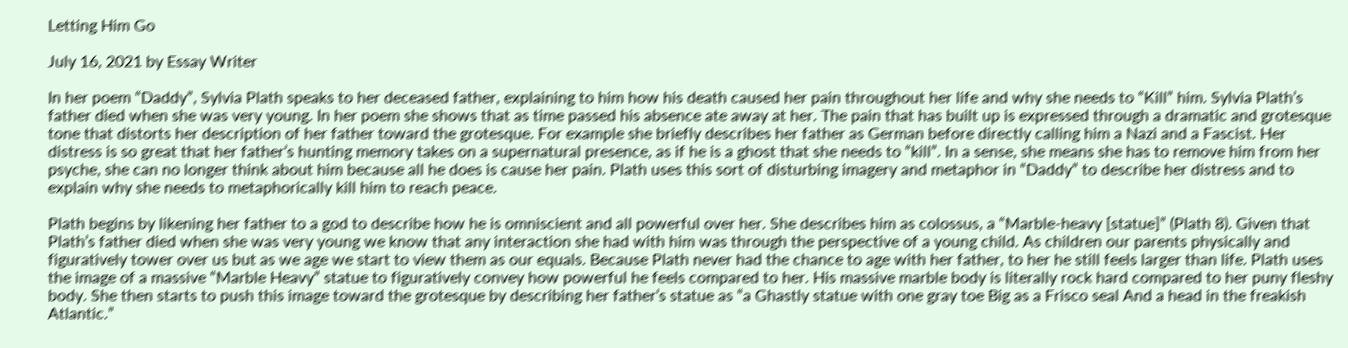Letting Him Go

July 16, 2021 by Essay Writer

In her poem “Daddy”, Sylvia Plath speaks to her deceased father, explaining to him how his death caused her pain throughout her life and why she needs to “Kill” him. Sylvia Plath’s father died when she was very young. In her poem she shows that as time passed his absence ate away at her. The pain that has built up is expressed through a dramatic and grotesque tone that distorts her description of her father toward the grotesque. For example she briefly describes her father as German before directly calling him a Nazi and a Fascist. Her distress is so great that her father’s hunting memory takes on a supernatural presence, as if he is a ghost that she needs to “kill”. In a sense, she means she has to remove him from her psyche, she can no longer think about him because all he does is cause her pain. Plath uses this sort of disturbing imagery and metaphor in “Daddy” to describe her distress and to explain why she needs to metaphorically kill him to reach peace.

Plath begins by likening her father to a god to describe how he is omniscient and all powerful over her. She describes him as colossus, a “Marble-heavy [statue]” (Plath 8). Given that Plath’s father died when she was very young we know that any interaction she had with him was through the perspective of a young child. As children our parents physically and figuratively tower over us but as we age we start to view them as our equals. Because Plath never had the chance to age with her father, to her he still feels larger than life. Plath uses the image of a massive “Marble Heavy” statue to figuratively convey how powerful he feels compared to her. His massive marble body is literally rock hard compared to her puny fleshy body. She then starts to push this image toward the grotesque by describing her father’s statue as “a Ghastly statue with one gray toe Big as a Frisco seal And a head in the freakish Atlantic.”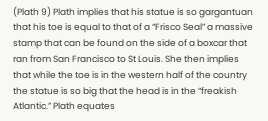(Plath 9) Plath implies that his statue is so gargantuan that his toe is equal to that of a “Frisco Seal” a massive stamp that can be found on the side of a boxcar that ran from San Francisco to St Louis. She then implies that while the toe is in the western half of the country the statue is so big that the head is in the “freakish Atlantic.” Plath equates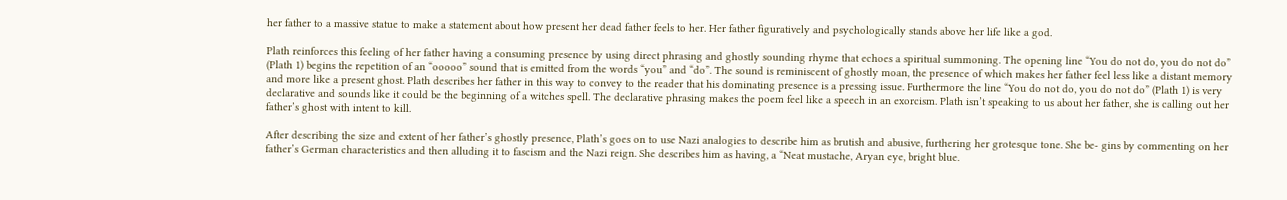her father to a massive statue to make a statement about how present her dead father feels to her. Her father figuratively and psychologically stands above her life like a god.

Plath reinforces this feeling of her father having a consuming presence by using direct phrasing and ghostly sounding rhyme that echoes a spiritual summoning. The opening line “You do not do, you do not do” (Plath 1) begins the repetition of an “ooooo” sound that is emitted from the words “you” and “do”. The sound is reminiscent of ghostly moan, the presence of which makes her father feel less like a distant memory and more like a present ghost. Plath describes her father in this way to convey to the reader that his dominating presence is a pressing issue. Furthermore the line “You do not do, you do not do” (Plath 1) is very declarative and sounds like it could be the beginning of a witches spell. The declarative phrasing makes the poem feel like a speech in an exorcism. Plath isn’t speaking to us about her father, she is calling out her father’s ghost with intent to kill.

After describing the size and extent of her father’s ghostly presence, Plath’s goes on to use Nazi analogies to describe him as brutish and abusive, furthering her grotesque tone. She be- gins by commenting on her father’s German characteristics and then alluding it to fascism and the Nazi reign. She describes him as having, a “Neat mustache, Aryan eye, bright blue.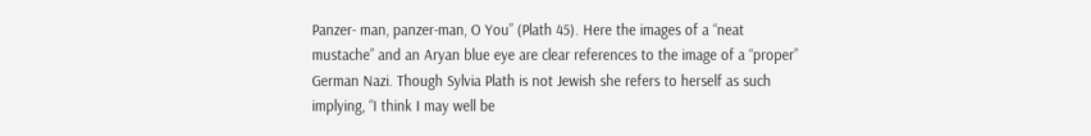Panzer- man, panzer-man, O You” (Plath 45). Here the images of a “neat mustache” and an Aryan blue eye are clear references to the image of a “proper” German Nazi. Though Sylvia Plath is not Jewish she refers to herself as such implying, “I think I may well be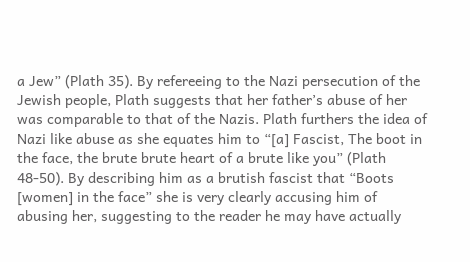a Jew” (Plath 35). By refereeing to the Nazi persecution of the Jewish people, Plath suggests that her father’s abuse of her was comparable to that of the Nazis. Plath furthers the idea of Nazi like abuse as she equates him to “[a] Fascist, The boot in the face, the brute brute heart of a brute like you” (Plath 48-50). By describing him as a brutish fascist that “Boots [women] in the face” she is very clearly accusing him of abusing her, suggesting to the reader he may have actually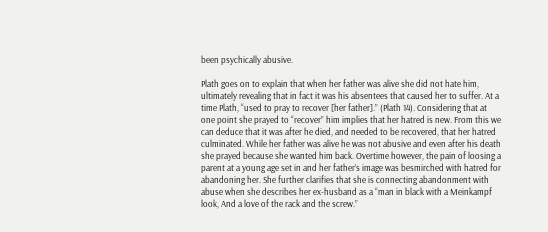been psychically abusive.

Plath goes on to explain that when her father was alive she did not hate him, ultimately revealing that in fact it was his absentees that caused her to suffer. At a time Plath, “used to pray to recover [her father].” (Plath 14). Considering that at one point she prayed to “recover” him implies that her hatred is new. From this we can deduce that it was after he died, and needed to be recovered, that her hatred culminated. While her father was alive he was not abusive and even after his death she prayed because she wanted him back. Overtime however, the pain of loosing a parent at a young age set in and her father’s image was besmirched with hatred for abandoning her. She further clarifies that she is connecting abandonment with abuse when she describes her ex-husband as a “man in black with a Meinkampf look, And a love of the rack and the screw.”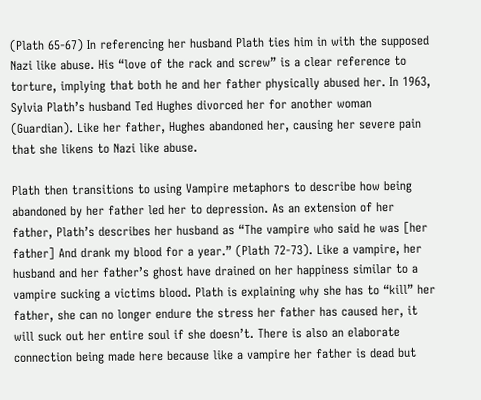(Plath 65-67) In referencing her husband Plath ties him in with the supposed Nazi like abuse. His “love of the rack and screw” is a clear reference to torture, implying that both he and her father physically abused her. In 1963, Sylvia Plath’s husband Ted Hughes divorced her for another woman (Guardian). Like her father, Hughes abandoned her, causing her severe pain that she likens to Nazi like abuse.

Plath then transitions to using Vampire metaphors to describe how being abandoned by her father led her to depression. As an extension of her father, Plath’s describes her husband as “The vampire who said he was [her father] And drank my blood for a year.” (Plath 72-73). Like a vampire, her husband and her father’s ghost have drained on her happiness similar to a vampire sucking a victims blood. Plath is explaining why she has to “kill” her father, she can no longer endure the stress her father has caused her, it will suck out her entire soul if she doesn’t. There is also an elaborate connection being made here because like a vampire her father is dead but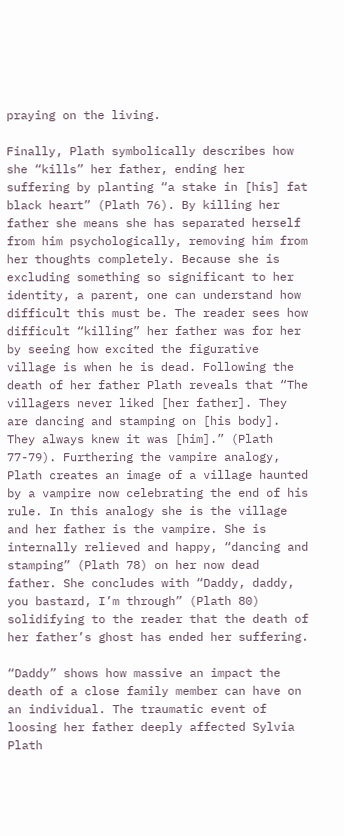praying on the living.

Finally, Plath symbolically describes how she “kills” her father, ending her suffering by planting “a stake in [his] fat black heart” (Plath 76). By killing her father she means she has separated herself from him psychologically, removing him from her thoughts completely. Because she is excluding something so significant to her identity, a parent, one can understand how difficult this must be. The reader sees how difficult “killing” her father was for her by seeing how excited the figurative village is when he is dead. Following the death of her father Plath reveals that “The villagers never liked [her father]. They are dancing and stamping on [his body]. They always knew it was [him].” (Plath 77-79). Furthering the vampire analogy, Plath creates an image of a village haunted by a vampire now celebrating the end of his rule. In this analogy she is the village and her father is the vampire. She is internally relieved and happy, “dancing and stamping” (Plath 78) on her now dead father. She concludes with “Daddy, daddy, you bastard, I’m through” (Plath 80) solidifying to the reader that the death of her father’s ghost has ended her suffering.

“Daddy” shows how massive an impact the death of a close family member can have on an individual. The traumatic event of loosing her father deeply affected Sylvia Plath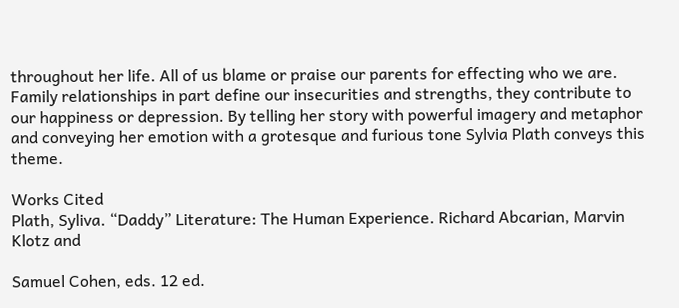throughout her life. All of us blame or praise our parents for effecting who we are. Family relationships in part define our insecurities and strengths, they contribute to our happiness or depression. By telling her story with powerful imagery and metaphor and conveying her emotion with a grotesque and furious tone Sylvia Plath conveys this theme.

Works Cited
Plath, Syliva. “Daddy” Literature: The Human Experience. Richard Abcarian, Marvin Klotz and

Samuel Cohen, eds. 12 ed.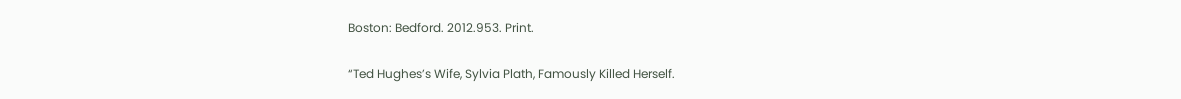Boston: Bedford. 2012.953. Print.

“Ted Hughes’s Wife, Sylvia Plath, Famously Killed Herself.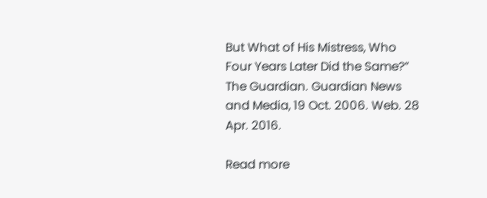But What of His Mistress, Who Four Years Later Did the Same?” The Guardian. Guardian News and Media, 19 Oct. 2006. Web. 28 Apr. 2016.

Read more